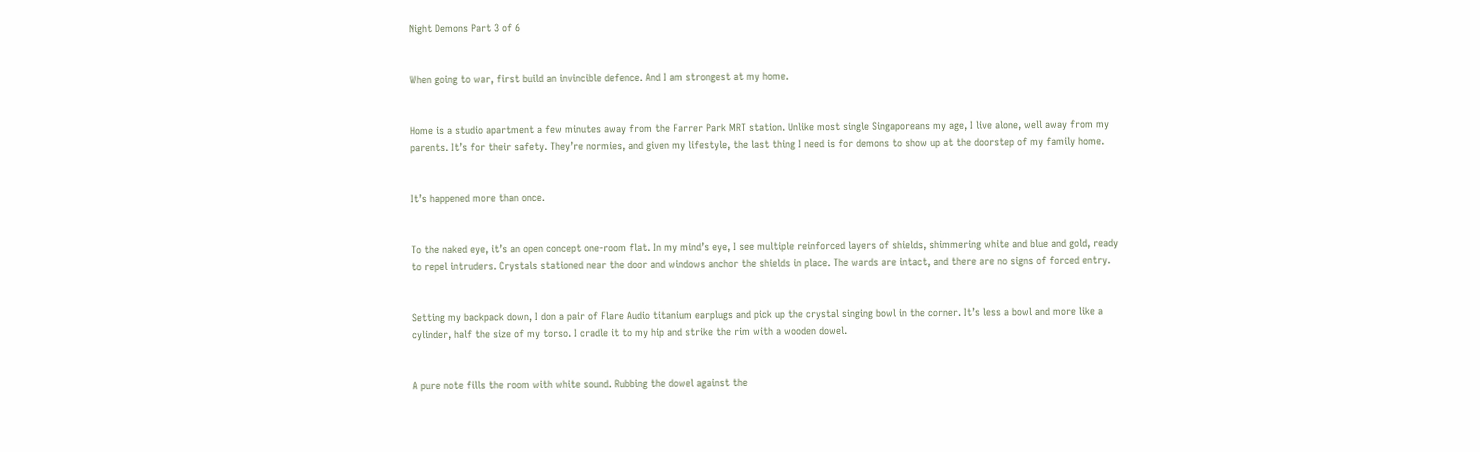Night Demons Part 3 of 6


When going to war, first build an invincible defence. And I am strongest at my home.


Home is a studio apartment a few minutes away from the Farrer Park MRT station. Unlike most single Singaporeans my age, I live alone, well away from my parents. It’s for their safety. They’re normies, and given my lifestyle, the last thing I need is for demons to show up at the doorstep of my family home.


It’s happened more than once.


To the naked eye, it’s an open concept one-room flat. In my mind’s eye, I see multiple reinforced layers of shields, shimmering white and blue and gold, ready to repel intruders. Crystals stationed near the door and windows anchor the shields in place. The wards are intact, and there are no signs of forced entry.


Setting my backpack down, I don a pair of Flare Audio titanium earplugs and pick up the crystal singing bowl in the corner. It’s less a bowl and more like a cylinder, half the size of my torso. I cradle it to my hip and strike the rim with a wooden dowel.


A pure note fills the room with white sound. Rubbing the dowel against the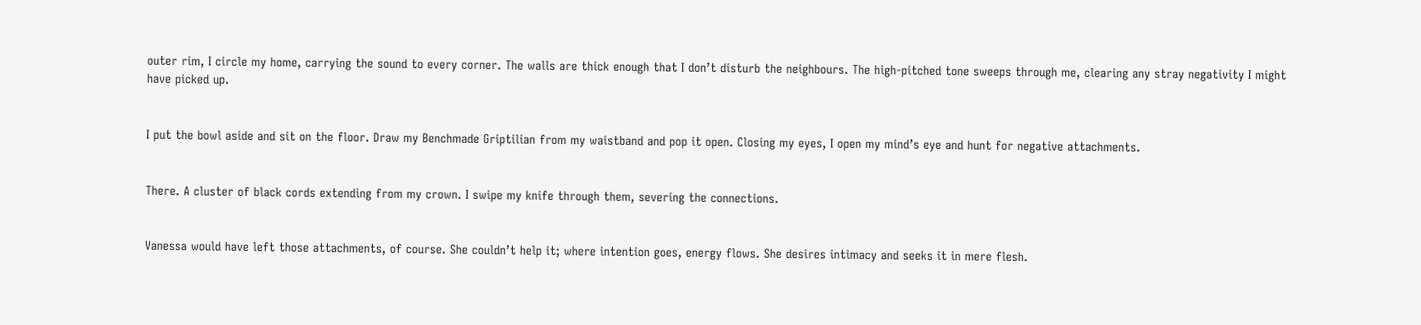outer rim, I circle my home, carrying the sound to every corner. The walls are thick enough that I don’t disturb the neighbours. The high-pitched tone sweeps through me, clearing any stray negativity I might have picked up.


I put the bowl aside and sit on the floor. Draw my Benchmade Griptilian from my waistband and pop it open. Closing my eyes, I open my mind’s eye and hunt for negative attachments.


There. A cluster of black cords extending from my crown. I swipe my knife through them, severing the connections.


Vanessa would have left those attachments, of course. She couldn’t help it; where intention goes, energy flows. She desires intimacy and seeks it in mere flesh.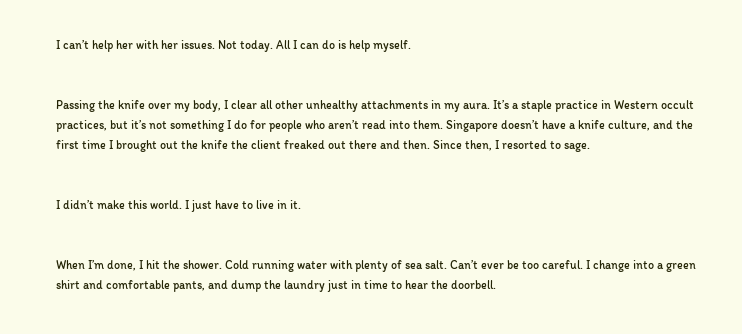I can’t help her with her issues. Not today. All I can do is help myself.


Passing the knife over my body, I clear all other unhealthy attachments in my aura. It’s a staple practice in Western occult practices, but it’s not something I do for people who aren’t read into them. Singapore doesn’t have a knife culture, and the first time I brought out the knife the client freaked out there and then. Since then, I resorted to sage.


I didn’t make this world. I just have to live in it.


When I’m done, I hit the shower. Cold running water with plenty of sea salt. Can’t ever be too careful. I change into a green shirt and comfortable pants, and dump the laundry just in time to hear the doorbell.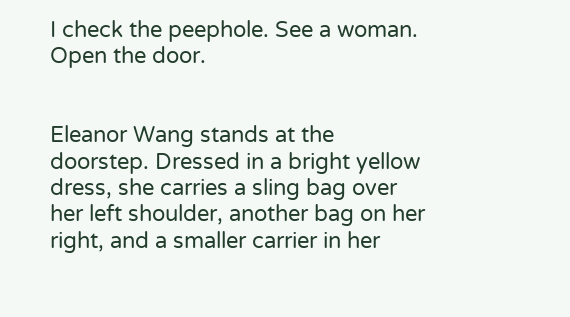I check the peephole. See a woman. Open the door.


Eleanor Wang stands at the doorstep. Dressed in a bright yellow dress, she carries a sling bag over her left shoulder, another bag on her right, and a smaller carrier in her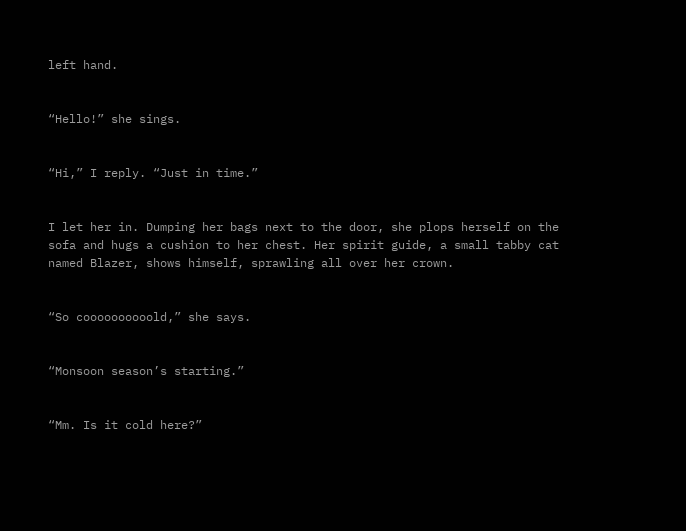left hand.


“Hello!” she sings.


“Hi,” I reply. “Just in time.”


I let her in. Dumping her bags next to the door, she plops herself on the sofa and hugs a cushion to her chest. Her spirit guide, a small tabby cat named Blazer, shows himself, sprawling all over her crown.


“So coooooooooold,” she says.


“Monsoon season’s starting.”


“Mm. Is it cold here?”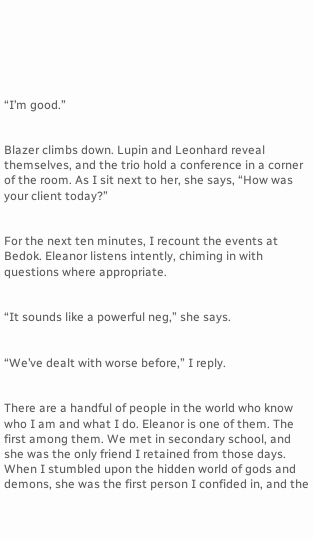“I’m good.”


Blazer climbs down. Lupin and Leonhard reveal themselves, and the trio hold a conference in a corner of the room. As I sit next to her, she says, “How was your client today?”


For the next ten minutes, I recount the events at Bedok. Eleanor listens intently, chiming in with questions where appropriate.


“It sounds like a powerful neg,” she says.


“We’ve dealt with worse before,” I reply.


There are a handful of people in the world who know who I am and what I do. Eleanor is one of them. The first among them. We met in secondary school, and she was the only friend I retained from those days. When I stumbled upon the hidden world of gods and demons, she was the first person I confided in, and the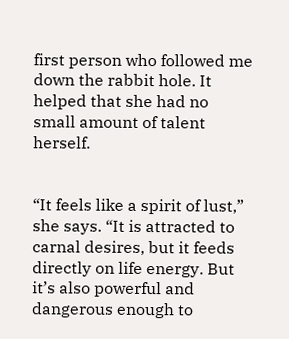first person who followed me down the rabbit hole. It helped that she had no small amount of talent herself.


“It feels like a spirit of lust,” she says. “It is attracted to carnal desires, but it feeds directly on life energy. But it’s also powerful and dangerous enough to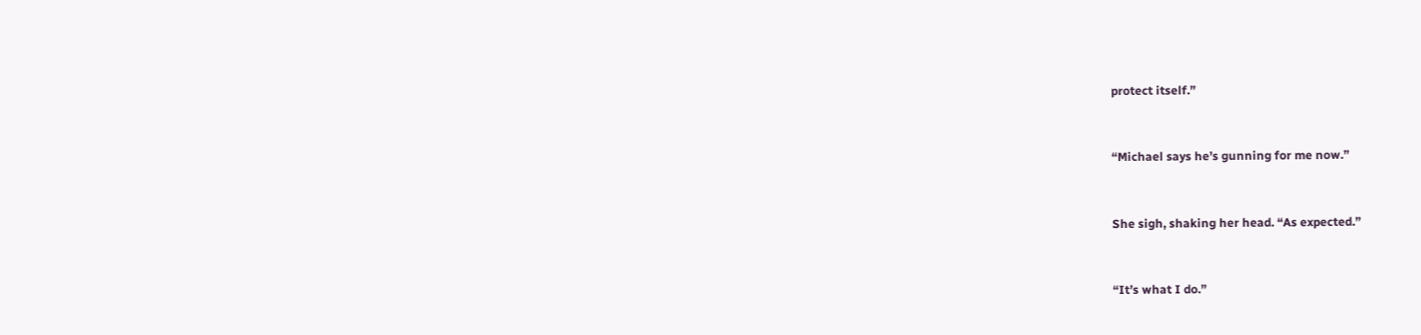protect itself.”


“Michael says he’s gunning for me now.”


She sigh, shaking her head. “As expected.”


“It’s what I do.”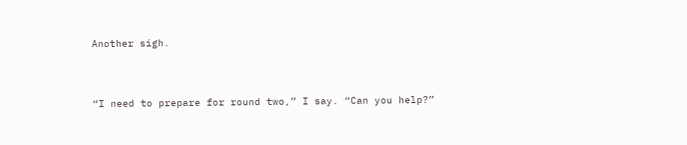Another sigh.


“I need to prepare for round two,” I say. “Can you help?”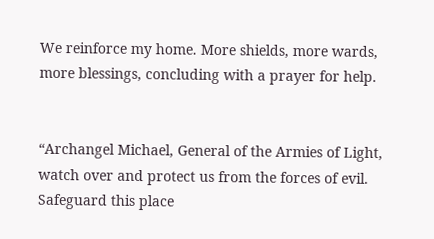We reinforce my home. More shields, more wards, more blessings, concluding with a prayer for help.


“Archangel Michael, General of the Armies of Light, watch over and protect us from the forces of evil. Safeguard this place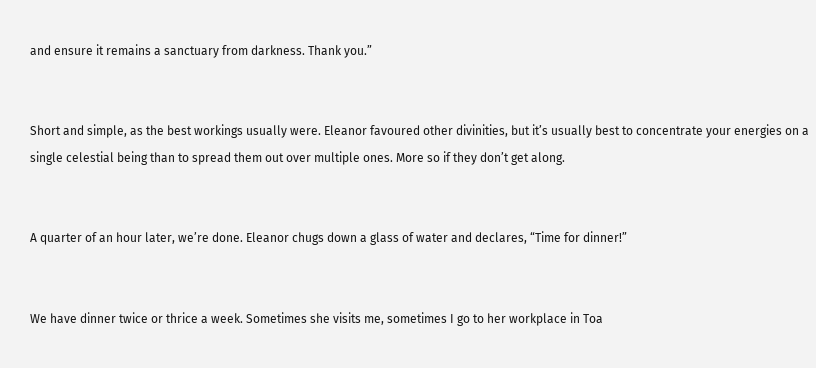and ensure it remains a sanctuary from darkness. Thank you.”


Short and simple, as the best workings usually were. Eleanor favoured other divinities, but it’s usually best to concentrate your energies on a single celestial being than to spread them out over multiple ones. More so if they don’t get along.


A quarter of an hour later, we’re done. Eleanor chugs down a glass of water and declares, “Time for dinner!”


We have dinner twice or thrice a week. Sometimes she visits me, sometimes I go to her workplace in Toa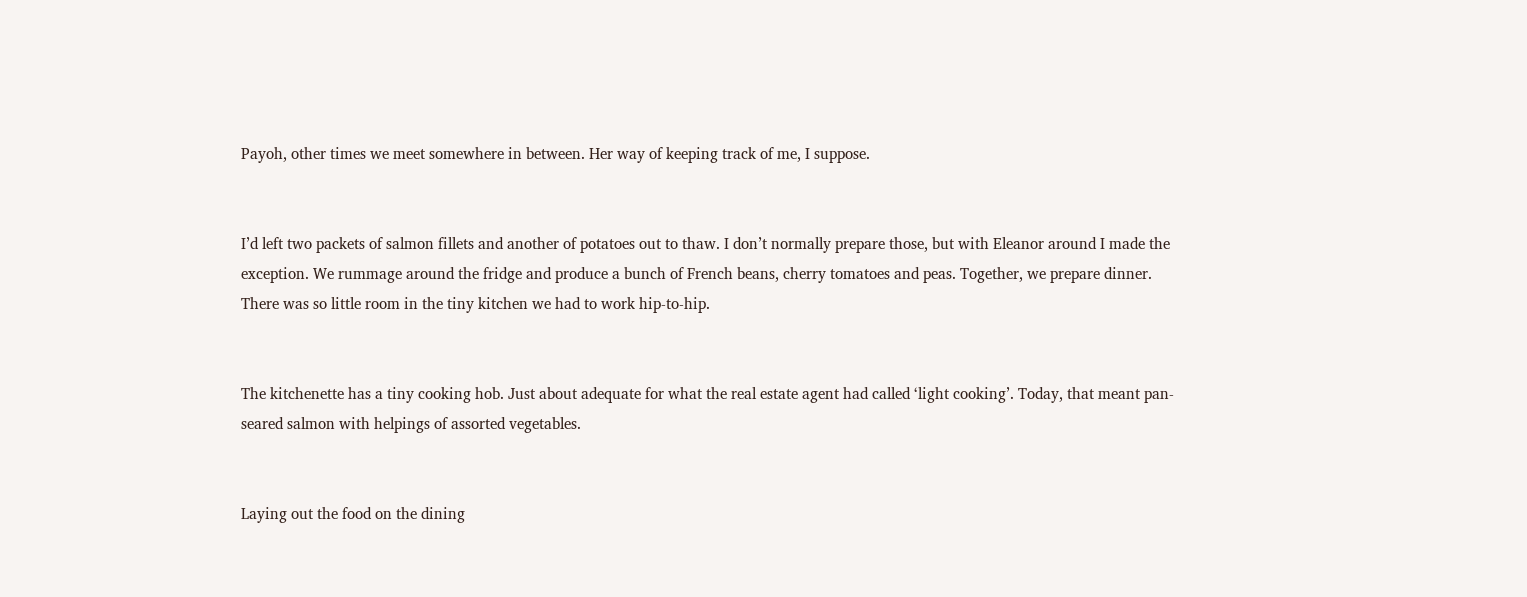Payoh, other times we meet somewhere in between. Her way of keeping track of me, I suppose.


I’d left two packets of salmon fillets and another of potatoes out to thaw. I don’t normally prepare those, but with Eleanor around I made the exception. We rummage around the fridge and produce a bunch of French beans, cherry tomatoes and peas. Together, we prepare dinner. There was so little room in the tiny kitchen we had to work hip-to-hip.


The kitchenette has a tiny cooking hob. Just about adequate for what the real estate agent had called ‘light cooking’. Today, that meant pan-seared salmon with helpings of assorted vegetables.


Laying out the food on the dining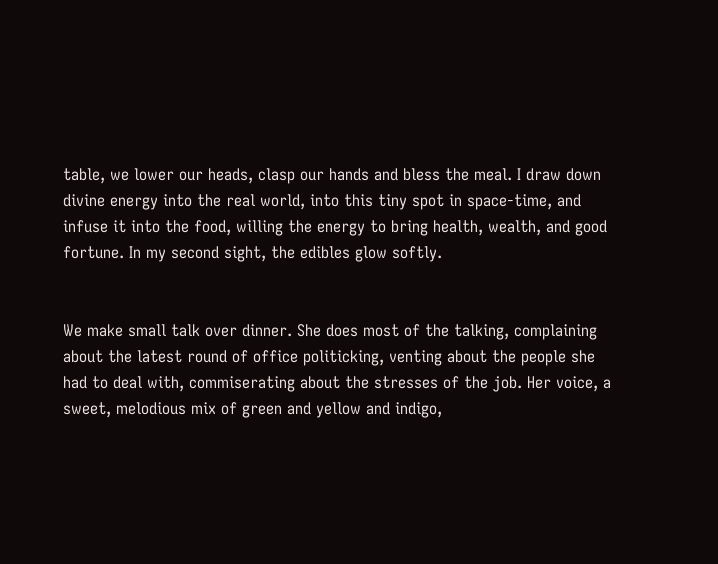table, we lower our heads, clasp our hands and bless the meal. I draw down divine energy into the real world, into this tiny spot in space-time, and infuse it into the food, willing the energy to bring health, wealth, and good fortune. In my second sight, the edibles glow softly.


We make small talk over dinner. She does most of the talking, complaining about the latest round of office politicking, venting about the people she had to deal with, commiserating about the stresses of the job. Her voice, a sweet, melodious mix of green and yellow and indigo,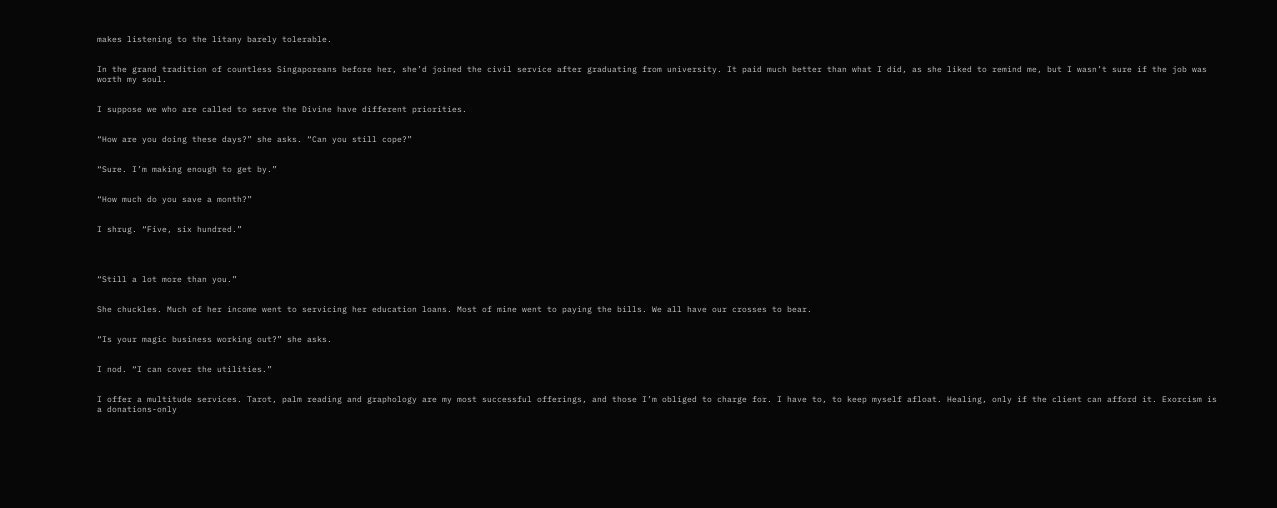makes listening to the litany barely tolerable.


In the grand tradition of countless Singaporeans before her, she’d joined the civil service after graduating from university. It paid much better than what I did, as she liked to remind me, but I wasn’t sure if the job was worth my soul.


I suppose we who are called to serve the Divine have different priorities.


“How are you doing these days?” she asks. “Can you still cope?”


“Sure. I’m making enough to get by.”


“How much do you save a month?”


I shrug. “Five, six hundred.”




“Still a lot more than you.”


She chuckles. Much of her income went to servicing her education loans. Most of mine went to paying the bills. We all have our crosses to bear.


“Is your magic business working out?” she asks.


I nod. “I can cover the utilities.”


I offer a multitude services. Tarot, palm reading and graphology are my most successful offerings, and those I’m obliged to charge for. I have to, to keep myself afloat. Healing, only if the client can afford it. Exorcism is a donations-only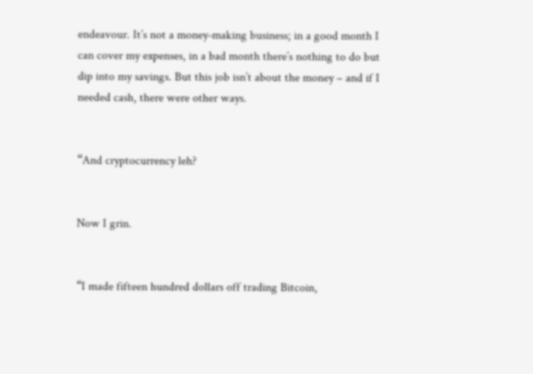endeavour. It’s not a money-making business; in a good month I can cover my expenses, in a bad month there’s nothing to do but dip into my savings. But this job isn’t about the money – and if I needed cash, there were other ways.


“And cryptocurrency leh?


Now I grin.


“I made fifteen hundred dollars off trading Bitcoin,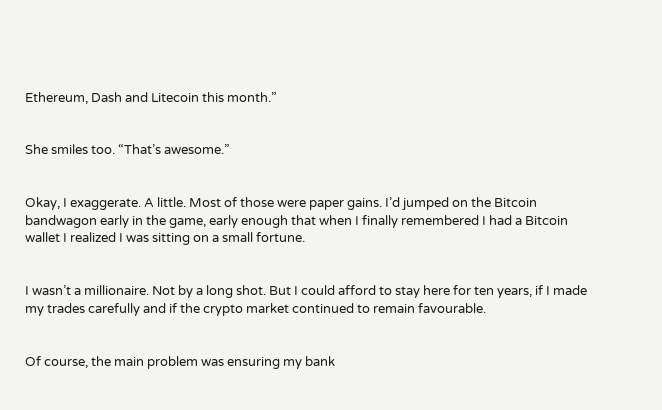Ethereum, Dash and Litecoin this month.”


She smiles too. “That’s awesome.”


Okay, I exaggerate. A little. Most of those were paper gains. I’d jumped on the Bitcoin bandwagon early in the game, early enough that when I finally remembered I had a Bitcoin wallet I realized I was sitting on a small fortune.


I wasn’t a millionaire. Not by a long shot. But I could afford to stay here for ten years, if I made my trades carefully and if the crypto market continued to remain favourable.


Of course, the main problem was ensuring my bank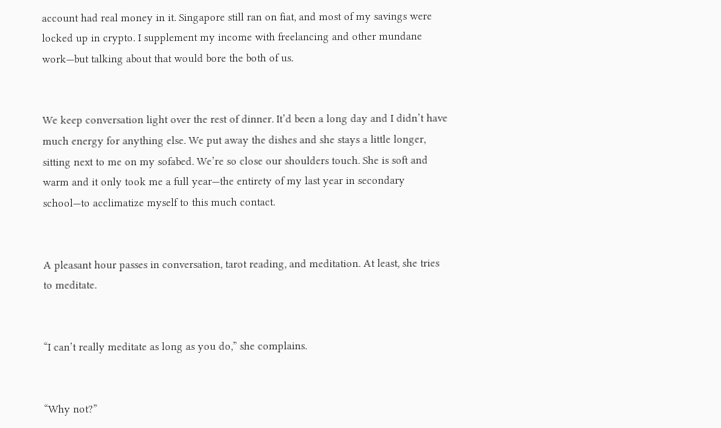account had real money in it. Singapore still ran on fiat, and most of my savings were locked up in crypto. I supplement my income with freelancing and other mundane work—but talking about that would bore the both of us.


We keep conversation light over the rest of dinner. It’d been a long day and I didn’t have much energy for anything else. We put away the dishes and she stays a little longer, sitting next to me on my sofabed. We’re so close our shoulders touch. She is soft and warm and it only took me a full year—the entirety of my last year in secondary school—to acclimatize myself to this much contact.


A pleasant hour passes in conversation, tarot reading, and meditation. At least, she tries to meditate.


“I can’t really meditate as long as you do,” she complains.


“Why not?”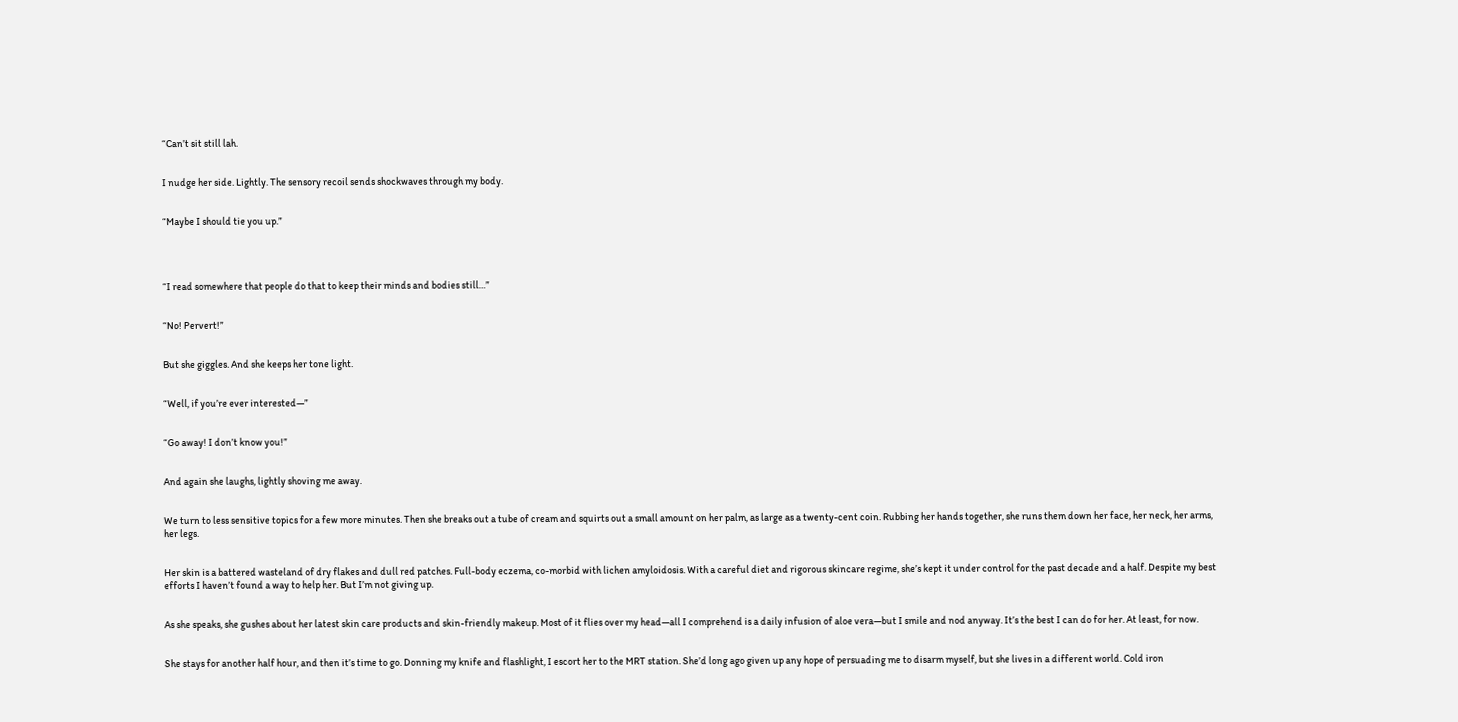“Can’t sit still lah.


I nudge her side. Lightly. The sensory recoil sends shockwaves through my body.


“Maybe I should tie you up.”




“I read somewhere that people do that to keep their minds and bodies still…”


“No! Pervert!”


But she giggles. And she keeps her tone light.


“Well, if you’re ever interested—”


“Go away! I don’t know you!”


And again she laughs, lightly shoving me away.


We turn to less sensitive topics for a few more minutes. Then she breaks out a tube of cream and squirts out a small amount on her palm, as large as a twenty-cent coin. Rubbing her hands together, she runs them down her face, her neck, her arms, her legs.


Her skin is a battered wasteland of dry flakes and dull red patches. Full-body eczema, co-morbid with lichen amyloidosis. With a careful diet and rigorous skincare regime, she’s kept it under control for the past decade and a half. Despite my best efforts I haven’t found a way to help her. But I’m not giving up.


As she speaks, she gushes about her latest skin care products and skin-friendly makeup. Most of it flies over my head—all I comprehend is a daily infusion of aloe vera—but I smile and nod anyway. It’s the best I can do for her. At least, for now.


She stays for another half hour, and then it’s time to go. Donning my knife and flashlight, I escort her to the MRT station. She’d long ago given up any hope of persuading me to disarm myself, but she lives in a different world. Cold iron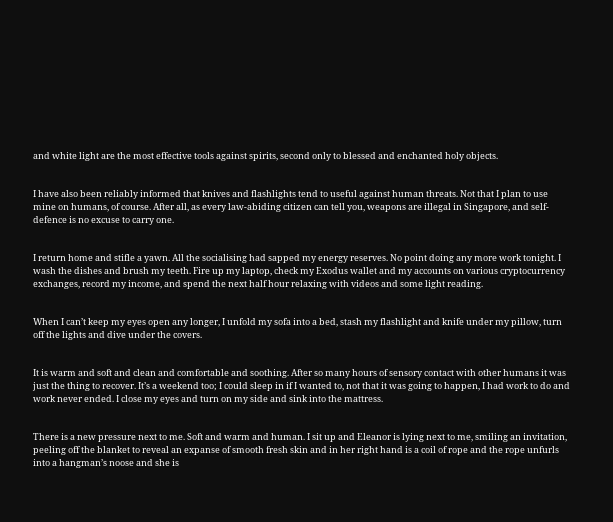and white light are the most effective tools against spirits, second only to blessed and enchanted holy objects.


I have also been reliably informed that knives and flashlights tend to useful against human threats. Not that I plan to use mine on humans, of course. After all, as every law-abiding citizen can tell you, weapons are illegal in Singapore, and self-defence is no excuse to carry one.


I return home and stifle a yawn. All the socialising had sapped my energy reserves. No point doing any more work tonight. I wash the dishes and brush my teeth. Fire up my laptop, check my Exodus wallet and my accounts on various cryptocurrency exchanges, record my income, and spend the next half hour relaxing with videos and some light reading.


When I can’t keep my eyes open any longer, I unfold my sofa into a bed, stash my flashlight and knife under my pillow, turn off the lights and dive under the covers.


It is warm and soft and clean and comfortable and soothing. After so many hours of sensory contact with other humans it was just the thing to recover. It’s a weekend too; I could sleep in if I wanted to, not that it was going to happen, I had work to do and work never ended. I close my eyes and turn on my side and sink into the mattress.


There is a new pressure next to me. Soft and warm and human. I sit up and Eleanor is lying next to me, smiling an invitation, peeling off the blanket to reveal an expanse of smooth fresh skin and in her right hand is a coil of rope and the rope unfurls into a hangman’s noose and she is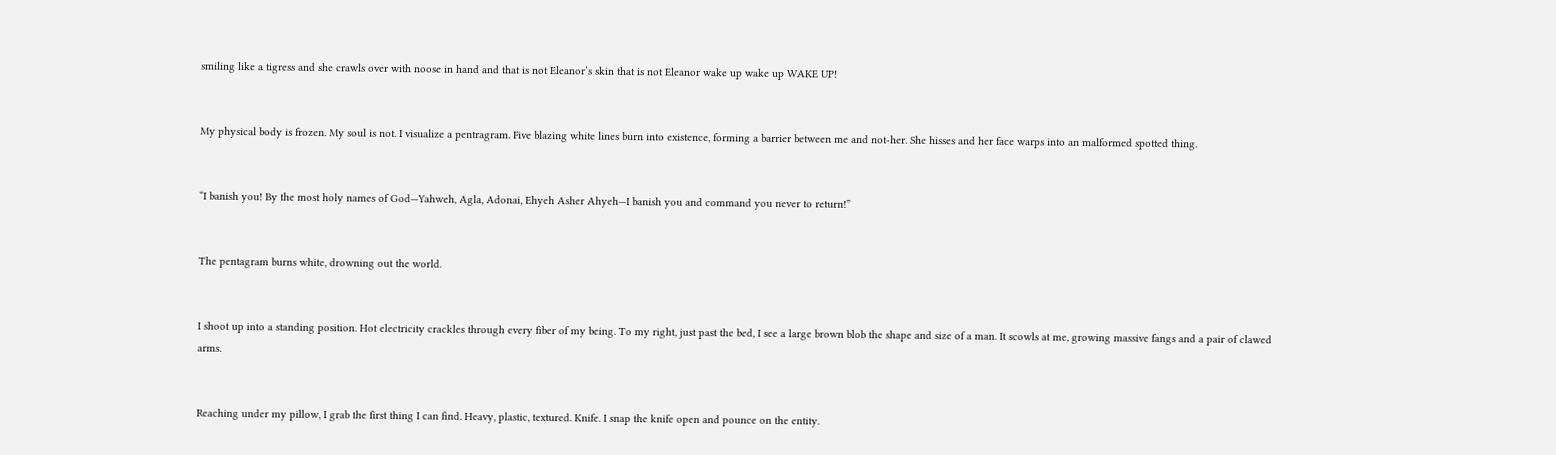smiling like a tigress and she crawls over with noose in hand and that is not Eleanor’s skin that is not Eleanor wake up wake up WAKE UP!


My physical body is frozen. My soul is not. I visualize a pentragram. Five blazing white lines burn into existence, forming a barrier between me and not-her. She hisses and her face warps into an malformed spotted thing.


“I banish you! By the most holy names of God—Yahweh, Agla, Adonai, Ehyeh Asher Ahyeh—I banish you and command you never to return!”


The pentagram burns white, drowning out the world.


I shoot up into a standing position. Hot electricity crackles through every fiber of my being. To my right, just past the bed, I see a large brown blob the shape and size of a man. It scowls at me, growing massive fangs and a pair of clawed arms.


Reaching under my pillow, I grab the first thing I can find. Heavy, plastic, textured. Knife. I snap the knife open and pounce on the entity.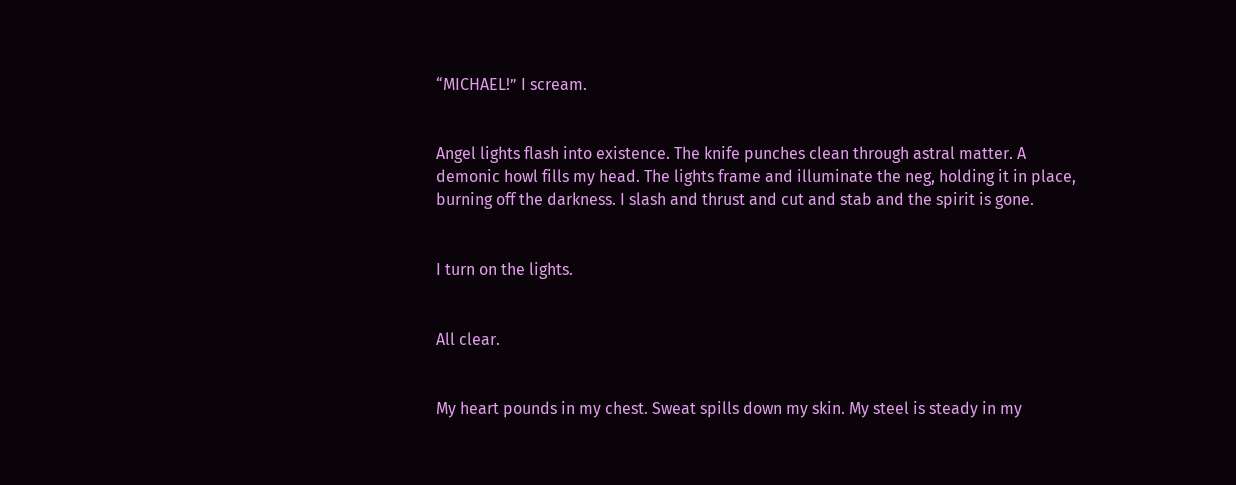“MICHAEL!” I scream.


Angel lights flash into existence. The knife punches clean through astral matter. A demonic howl fills my head. The lights frame and illuminate the neg, holding it in place, burning off the darkness. I slash and thrust and cut and stab and the spirit is gone.


I turn on the lights.


All clear.


My heart pounds in my chest. Sweat spills down my skin. My steel is steady in my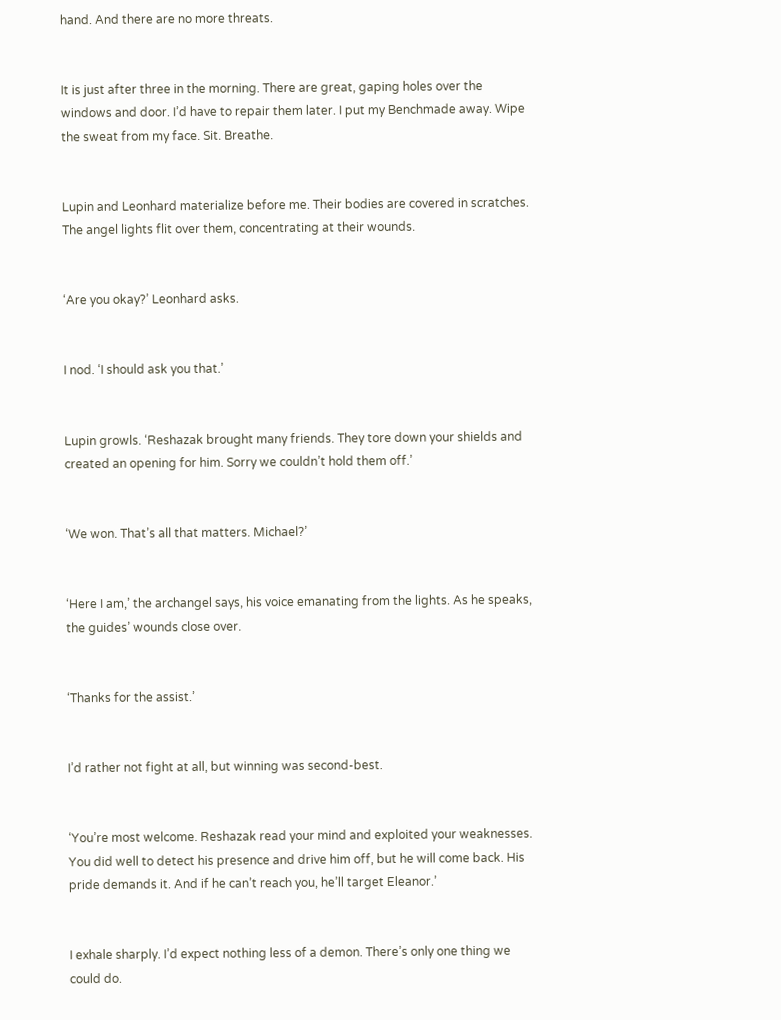hand. And there are no more threats.


It is just after three in the morning. There are great, gaping holes over the windows and door. I’d have to repair them later. I put my Benchmade away. Wipe the sweat from my face. Sit. Breathe.


Lupin and Leonhard materialize before me. Their bodies are covered in scratches. The angel lights flit over them, concentrating at their wounds.


‘Are you okay?’ Leonhard asks.


I nod. ‘I should ask you that.’


Lupin growls. ‘Reshazak brought many friends. They tore down your shields and created an opening for him. Sorry we couldn’t hold them off.’


‘We won. That’s all that matters. Michael?’


‘Here I am,’ the archangel says, his voice emanating from the lights. As he speaks, the guides’ wounds close over.


‘Thanks for the assist.’


I’d rather not fight at all, but winning was second-best.


‘You’re most welcome. Reshazak read your mind and exploited your weaknesses. You did well to detect his presence and drive him off, but he will come back. His pride demands it. And if he can’t reach you, he’ll target Eleanor.’


I exhale sharply. I’d expect nothing less of a demon. There’s only one thing we could do.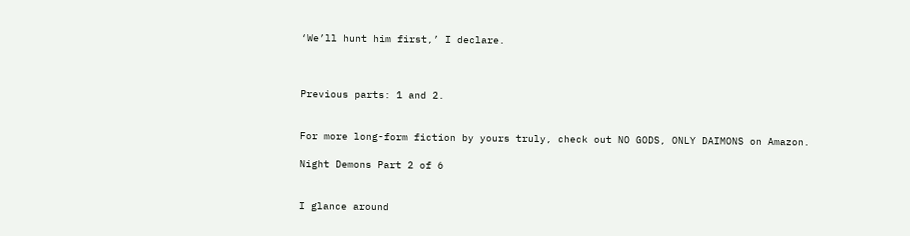‘We’ll hunt him first,’ I declare.



Previous parts: 1 and 2.


For more long-form fiction by yours truly, check out NO GODS, ONLY DAIMONS on Amazon.

Night Demons Part 2 of 6


I glance around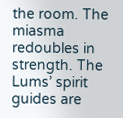the room. The miasma redoubles in strength. The Lums’ spirit guides are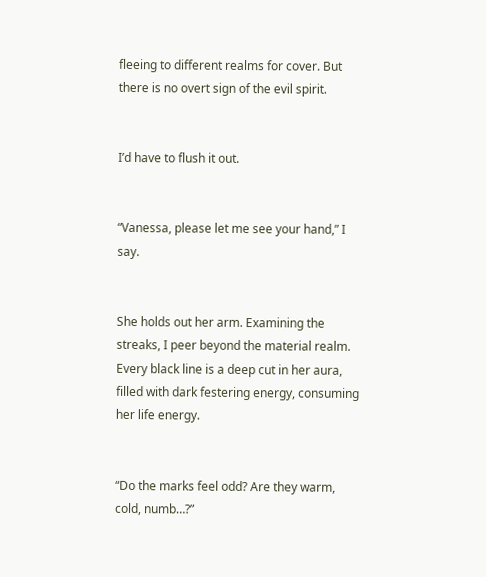fleeing to different realms for cover. But there is no overt sign of the evil spirit.


I’d have to flush it out.


“Vanessa, please let me see your hand,” I say.


She holds out her arm. Examining the streaks, I peer beyond the material realm. Every black line is a deep cut in her aura, filled with dark festering energy, consuming her life energy.


“Do the marks feel odd? Are they warm, cold, numb…?”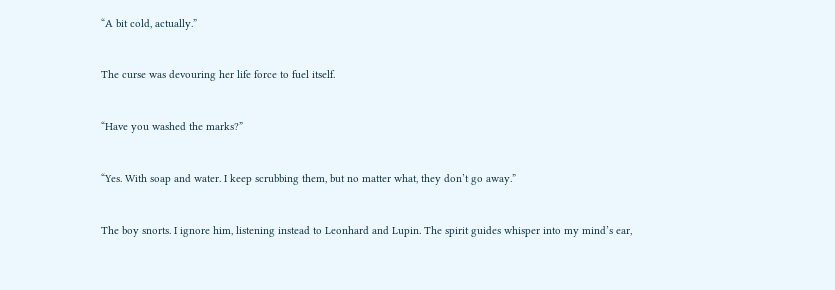“A bit cold, actually.”


The curse was devouring her life force to fuel itself.


“Have you washed the marks?”


“Yes. With soap and water. I keep scrubbing them, but no matter what, they don’t go away.”


The boy snorts. I ignore him, listening instead to Leonhard and Lupin. The spirit guides whisper into my mind’s ear,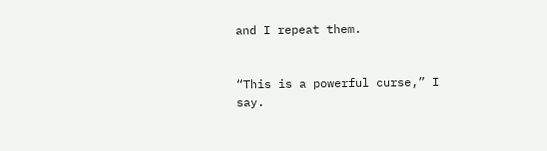and I repeat them.


“This is a powerful curse,” I say.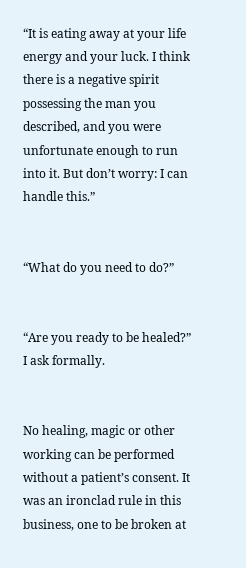“It is eating away at your life energy and your luck. I think there is a negative spirit possessing the man you described, and you were unfortunate enough to run into it. But don’t worry: I can handle this.”


“What do you need to do?”


“Are you ready to be healed?” I ask formally.


No healing, magic or other working can be performed without a patient’s consent. It was an ironclad rule in this business, one to be broken at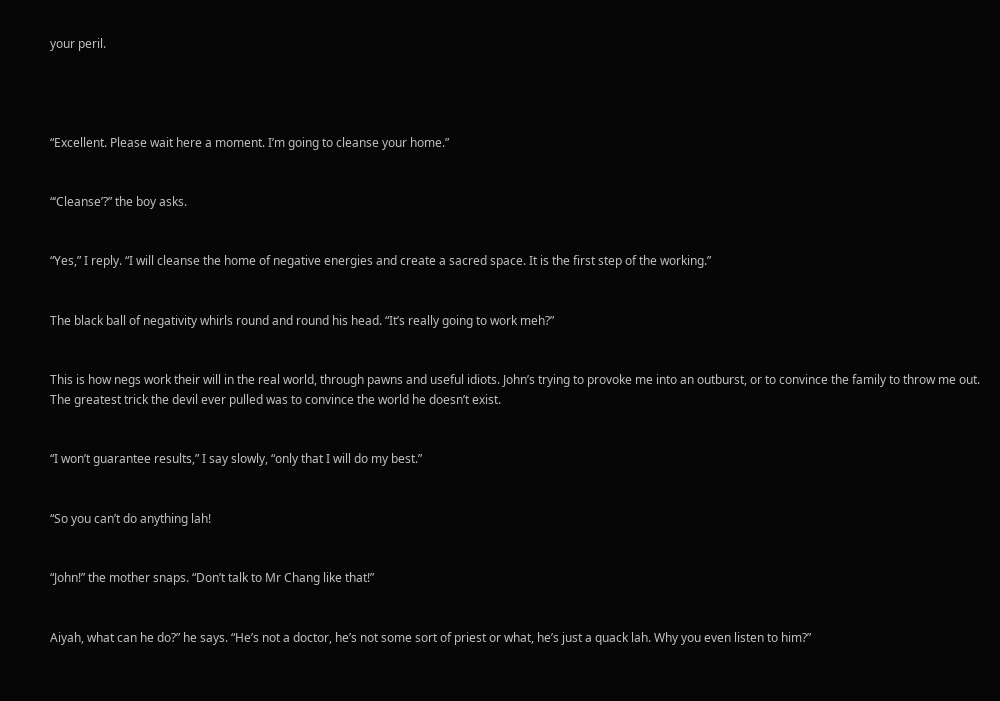your peril.




“Excellent. Please wait here a moment. I’m going to cleanse your home.”


“‘Cleanse’?” the boy asks.


“Yes,” I reply. “I will cleanse the home of negative energies and create a sacred space. It is the first step of the working.”


The black ball of negativity whirls round and round his head. “It’s really going to work meh?”


This is how negs work their will in the real world, through pawns and useful idiots. John’s trying to provoke me into an outburst, or to convince the family to throw me out. The greatest trick the devil ever pulled was to convince the world he doesn’t exist.


“I won’t guarantee results,” I say slowly, “only that I will do my best.”


“So you can’t do anything lah!


“John!” the mother snaps. “Don’t talk to Mr Chang like that!”


Aiyah, what can he do?” he says. “He’s not a doctor, he’s not some sort of priest or what, he’s just a quack lah. Why you even listen to him?”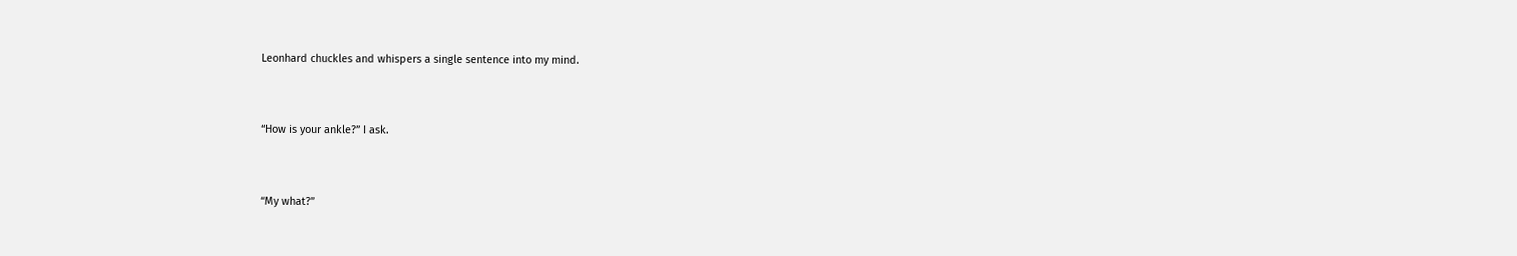Leonhard chuckles and whispers a single sentence into my mind.


“How is your ankle?” I ask.


“My what?”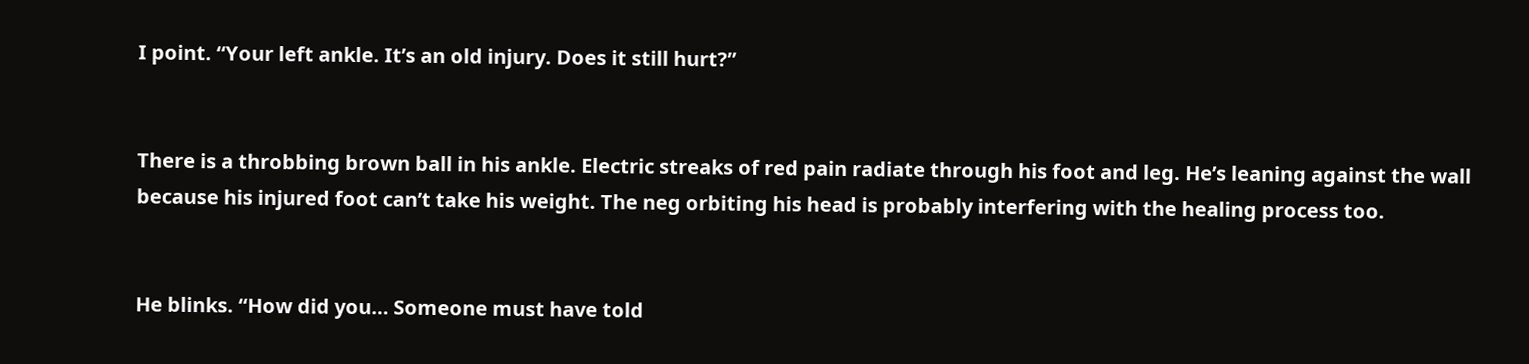I point. “Your left ankle. It’s an old injury. Does it still hurt?”


There is a throbbing brown ball in his ankle. Electric streaks of red pain radiate through his foot and leg. He’s leaning against the wall because his injured foot can’t take his weight. The neg orbiting his head is probably interfering with the healing process too.


He blinks. “How did you… Someone must have told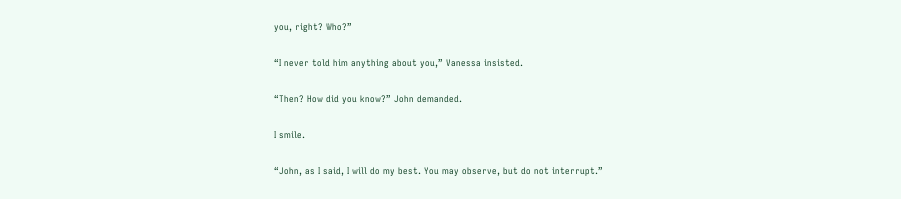you, right? Who?”


“I never told him anything about you,” Vanessa insisted.


“Then? How did you know?” John demanded.


I smile.


“John, as I said, I will do my best. You may observe, but do not interrupt.”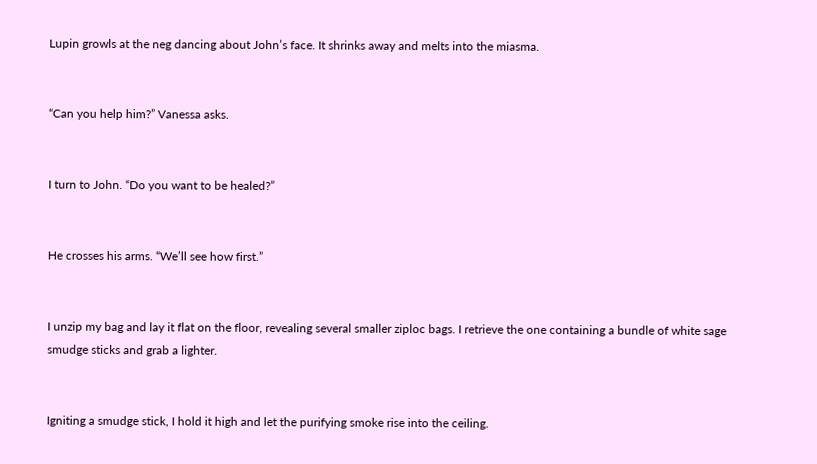Lupin growls at the neg dancing about John’s face. It shrinks away and melts into the miasma.


“Can you help him?” Vanessa asks.


I turn to John. “Do you want to be healed?”


He crosses his arms. “We’ll see how first.”


I unzip my bag and lay it flat on the floor, revealing several smaller ziploc bags. I retrieve the one containing a bundle of white sage smudge sticks and grab a lighter.


Igniting a smudge stick, I hold it high and let the purifying smoke rise into the ceiling.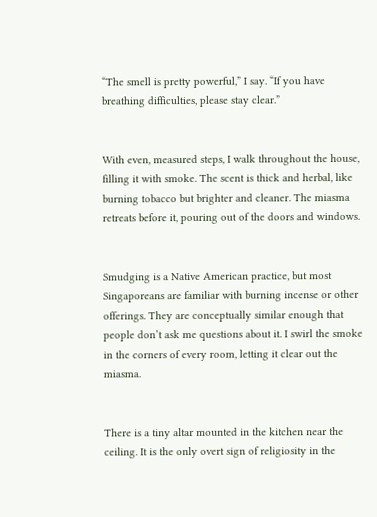“The smell is pretty powerful,” I say. “If you have breathing difficulties, please stay clear.”


With even, measured steps, I walk throughout the house, filling it with smoke. The scent is thick and herbal, like burning tobacco but brighter and cleaner. The miasma retreats before it, pouring out of the doors and windows.


Smudging is a Native American practice, but most Singaporeans are familiar with burning incense or other offerings. They are conceptually similar enough that people don’t ask me questions about it. I swirl the smoke in the corners of every room, letting it clear out the miasma.


There is a tiny altar mounted in the kitchen near the ceiling. It is the only overt sign of religiosity in the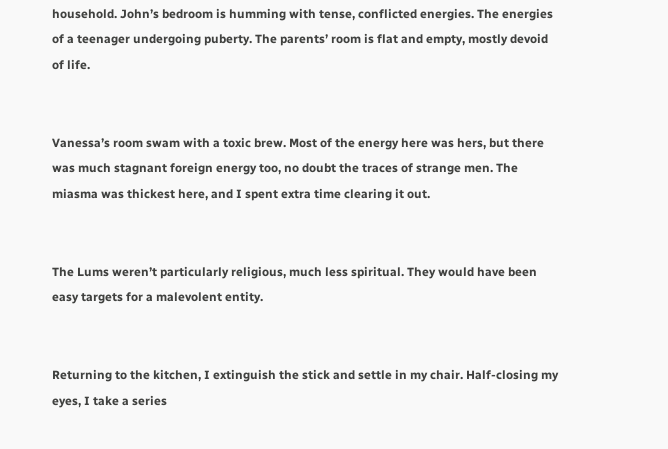household. John’s bedroom is humming with tense, conflicted energies. The energies of a teenager undergoing puberty. The parents’ room is flat and empty, mostly devoid of life.


Vanessa’s room swam with a toxic brew. Most of the energy here was hers, but there was much stagnant foreign energy too, no doubt the traces of strange men. The miasma was thickest here, and I spent extra time clearing it out.


The Lums weren’t particularly religious, much less spiritual. They would have been easy targets for a malevolent entity.


Returning to the kitchen, I extinguish the stick and settle in my chair. Half-closing my eyes, I take a series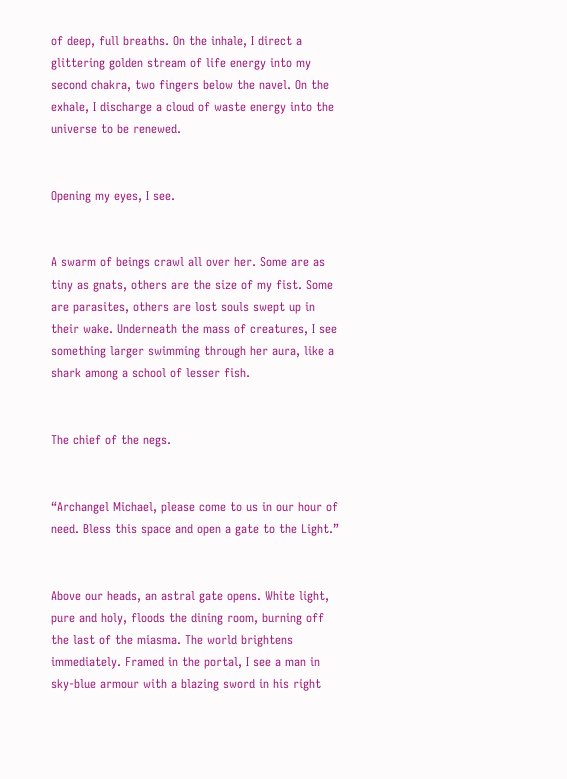of deep, full breaths. On the inhale, I direct a glittering golden stream of life energy into my second chakra, two fingers below the navel. On the exhale, I discharge a cloud of waste energy into the universe to be renewed.


Opening my eyes, I see.


A swarm of beings crawl all over her. Some are as tiny as gnats, others are the size of my fist. Some are parasites, others are lost souls swept up in their wake. Underneath the mass of creatures, I see something larger swimming through her aura, like a shark among a school of lesser fish.


The chief of the negs.


“Archangel Michael, please come to us in our hour of need. Bless this space and open a gate to the Light.”


Above our heads, an astral gate opens. White light, pure and holy, floods the dining room, burning off the last of the miasma. The world brightens immediately. Framed in the portal, I see a man in sky-blue armour with a blazing sword in his right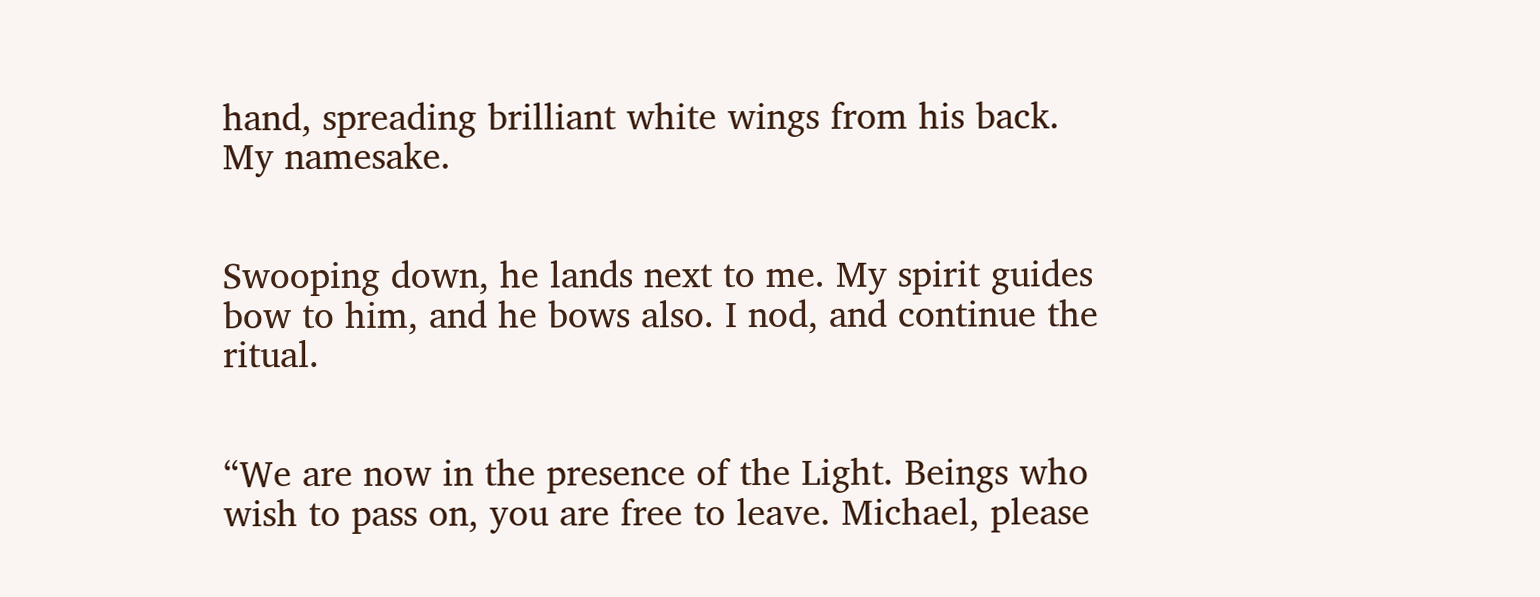hand, spreading brilliant white wings from his back. My namesake.


Swooping down, he lands next to me. My spirit guides bow to him, and he bows also. I nod, and continue the ritual.


“We are now in the presence of the Light. Beings who wish to pass on, you are free to leave. Michael, please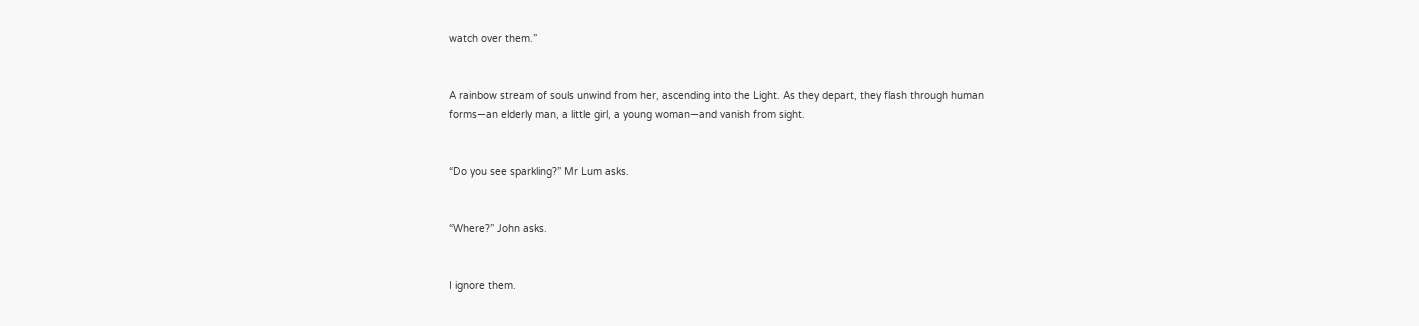watch over them.”


A rainbow stream of souls unwind from her, ascending into the Light. As they depart, they flash through human forms—an elderly man, a little girl, a young woman—and vanish from sight.


“Do you see sparkling?” Mr Lum asks.


“Where?” John asks.


I ignore them.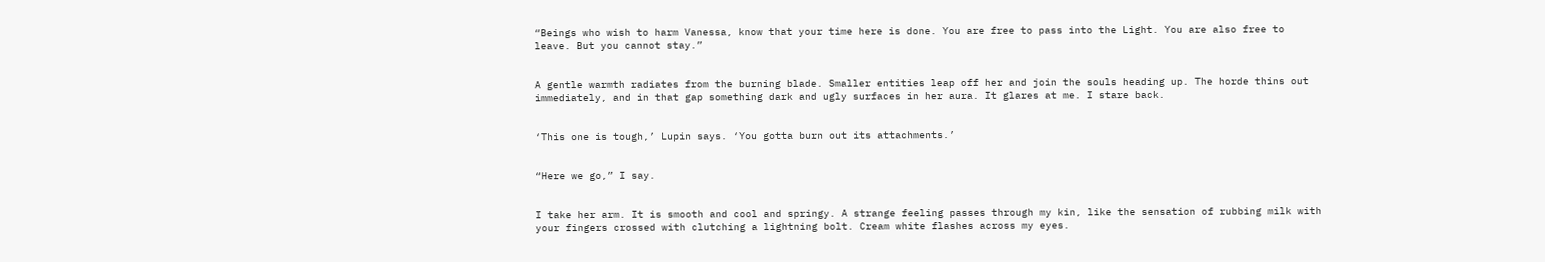“Beings who wish to harm Vanessa, know that your time here is done. You are free to pass into the Light. You are also free to leave. But you cannot stay.”


A gentle warmth radiates from the burning blade. Smaller entities leap off her and join the souls heading up. The horde thins out immediately, and in that gap something dark and ugly surfaces in her aura. It glares at me. I stare back.


‘This one is tough,’ Lupin says. ‘You gotta burn out its attachments.’


“Here we go,” I say.


I take her arm. It is smooth and cool and springy. A strange feeling passes through my kin, like the sensation of rubbing milk with your fingers crossed with clutching a lightning bolt. Cream white flashes across my eyes.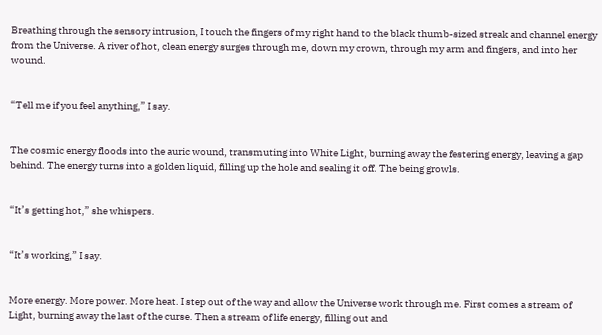Breathing through the sensory intrusion, I touch the fingers of my right hand to the black thumb-sized streak and channel energy from the Universe. A river of hot, clean energy surges through me, down my crown, through my arm and fingers, and into her wound.


“Tell me if you feel anything,” I say.


The cosmic energy floods into the auric wound, transmuting into White Light, burning away the festering energy, leaving a gap behind. The energy turns into a golden liquid, filling up the hole and sealing it off. The being growls.


“It’s getting hot,” she whispers.


“It’s working,” I say.


More energy. More power. More heat. I step out of the way and allow the Universe work through me. First comes a stream of Light, burning away the last of the curse. Then a stream of life energy, filling out and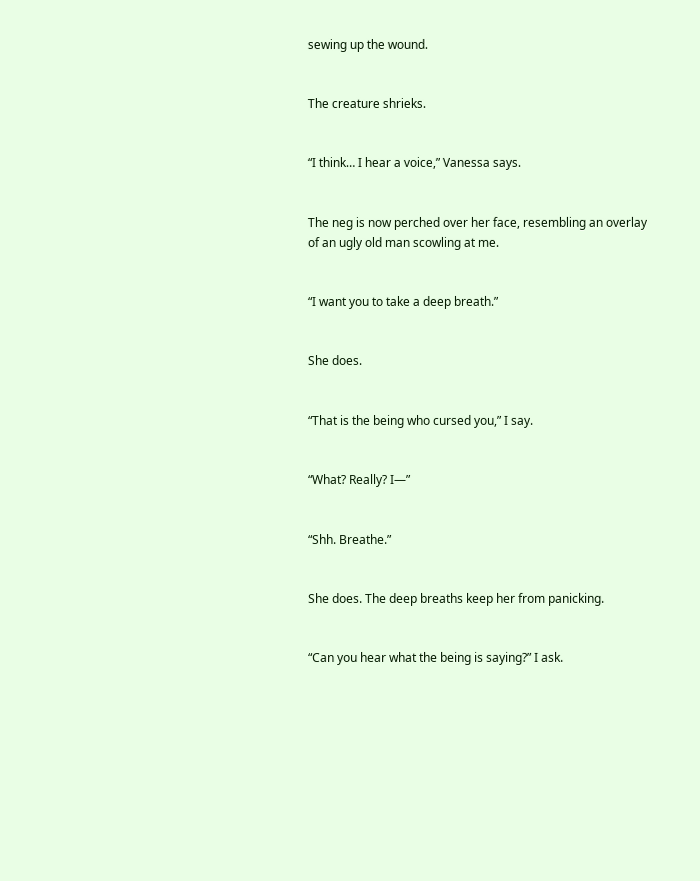sewing up the wound.


The creature shrieks.


“I think… I hear a voice,” Vanessa says.


The neg is now perched over her face, resembling an overlay of an ugly old man scowling at me.


“I want you to take a deep breath.”


She does.


“That is the being who cursed you,” I say.


“What? Really? I—”


“Shh. Breathe.”


She does. The deep breaths keep her from panicking.


“Can you hear what the being is saying?” I ask.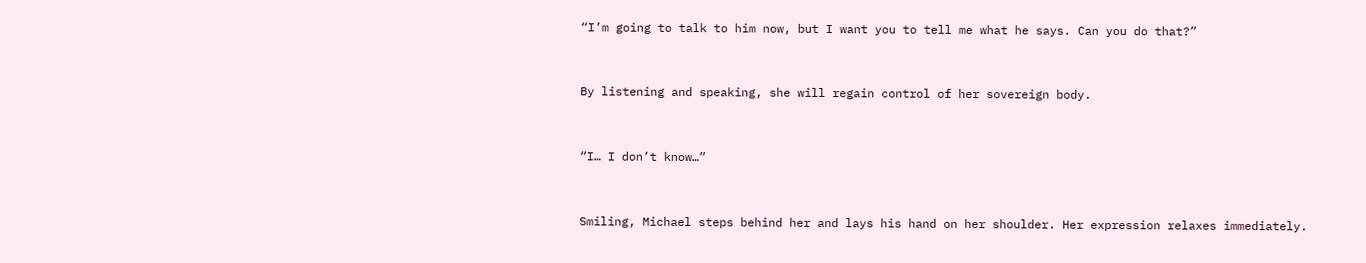“I’m going to talk to him now, but I want you to tell me what he says. Can you do that?”


By listening and speaking, she will regain control of her sovereign body.


“I… I don’t know…”


Smiling, Michael steps behind her and lays his hand on her shoulder. Her expression relaxes immediately.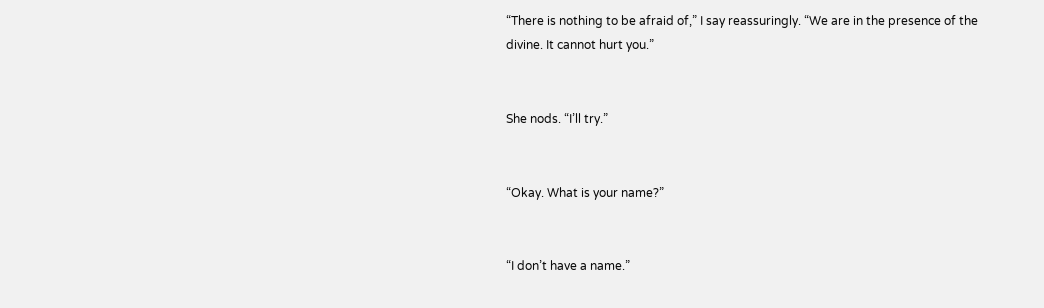“There is nothing to be afraid of,” I say reassuringly. “We are in the presence of the divine. It cannot hurt you.”


She nods. “I’ll try.”


“Okay. What is your name?”


“I don’t have a name.”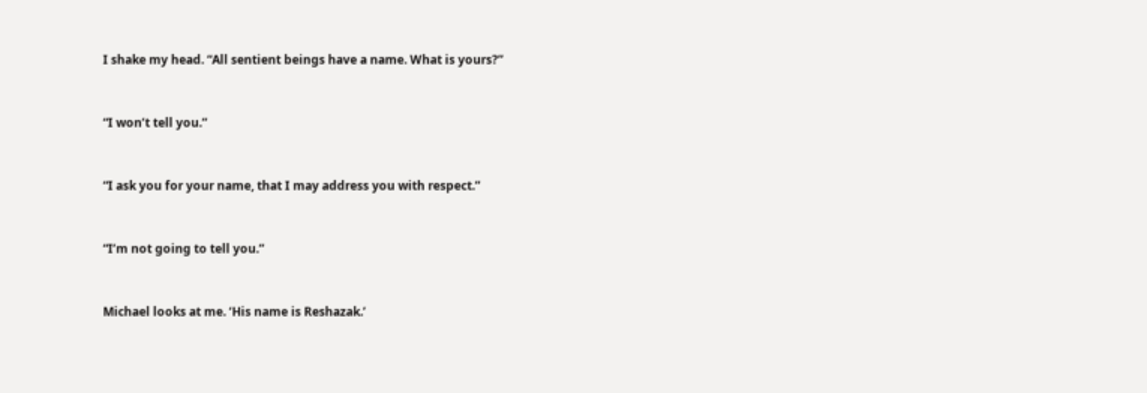I shake my head. “All sentient beings have a name. What is yours?”


“I won’t tell you.”


“I ask you for your name, that I may address you with respect.”


“I’m not going to tell you.”


Michael looks at me. ‘His name is Reshazak.’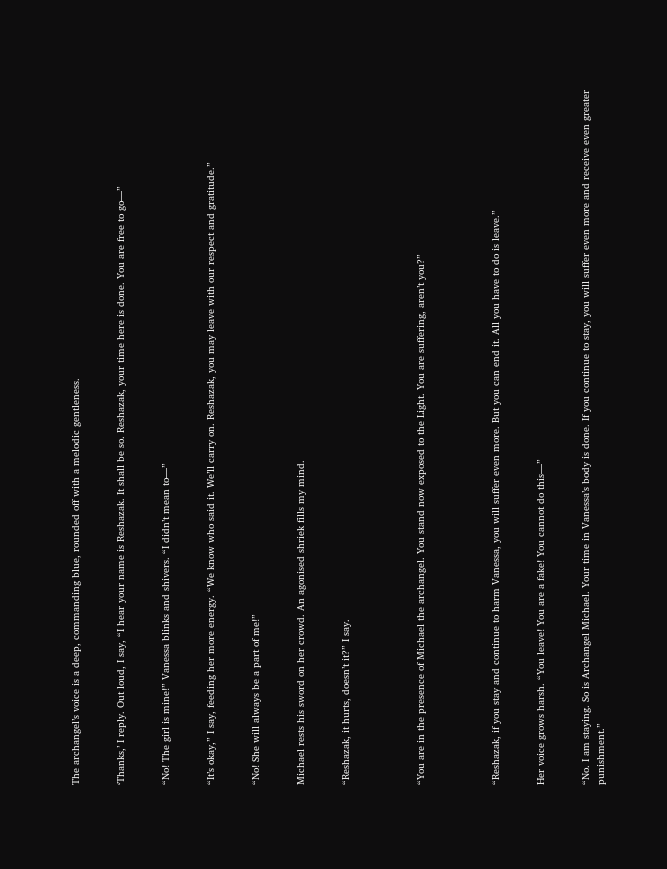The archangel’s voice is a deep, commanding blue, rounded off with a melodic gentleness.


‘Thanks,’ I reply. Out loud, I say, “I hear your name is Reshazak. It shall be so. Reshazak, your time here is done. You are free to go—”


“No! The girl is mine!” Vanessa blinks and shivers. “I didn’t mean to—”


“It’s okay,” I say, feeding her more energy. “We know who said it. We’ll carry on. Reshazak, you may leave with our respect and gratitude.”


“No! She will always be a part of me!”


Michael rests his sword on her crowd. An agonised shriek fills my mind.


“Reshazak, it hurts, doesn’t it?” I say.




“You are in the presence of Michael the archangel. You stand now exposed to the Light. You are suffering, aren’t you?”




“Reshazak, if you stay and continue to harm Vanessa, you will suffer even more. But you can end it. All you have to do is leave.”


Her voice grows harsh. “You leave! You are a fake! You cannot do this—”


“No. I am staying. So is Archangel Michael. Your time in Vanessa’s body is done. If you continue to stay, you will suffer even more and receive even greater punishment.”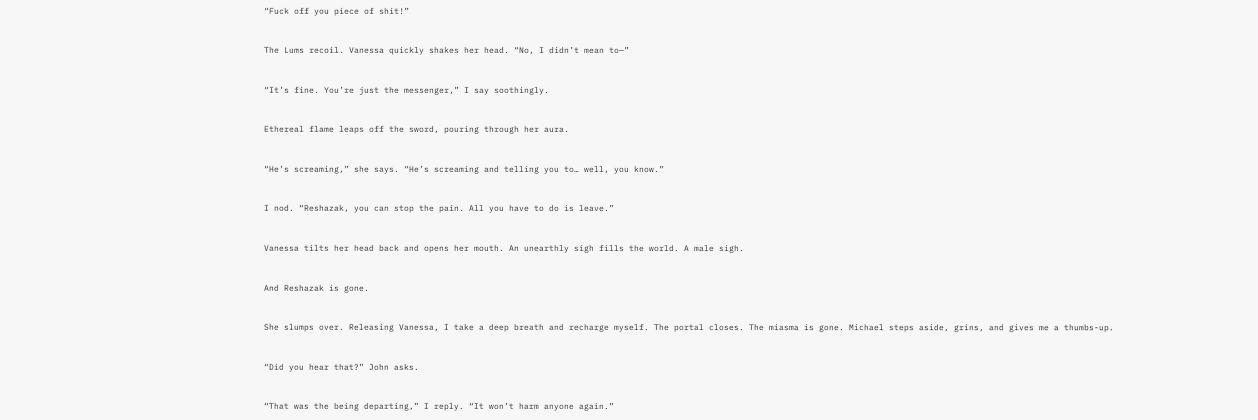“Fuck off you piece of shit!”


The Lums recoil. Vanessa quickly shakes her head. “No, I didn’t mean to—”


“It’s fine. You’re just the messenger,” I say soothingly.


Ethereal flame leaps off the sword, pouring through her aura.


“He’s screaming,” she says. “He’s screaming and telling you to… well, you know.”


I nod. “Reshazak, you can stop the pain. All you have to do is leave.”


Vanessa tilts her head back and opens her mouth. An unearthly sigh fills the world. A male sigh.


And Reshazak is gone.


She slumps over. Releasing Vanessa, I take a deep breath and recharge myself. The portal closes. The miasma is gone. Michael steps aside, grins, and gives me a thumbs-up.


“Did you hear that?” John asks.


“That was the being departing,” I reply. “It won’t harm anyone again.”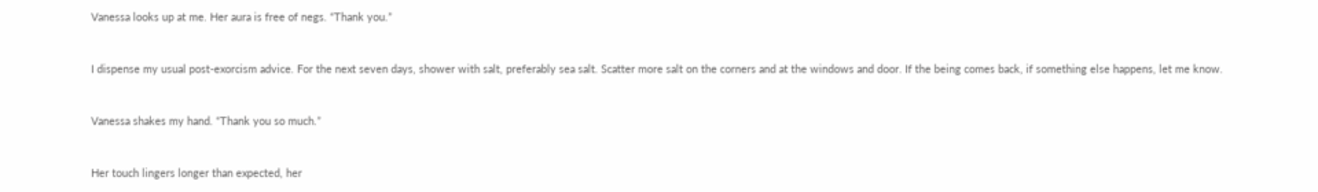Vanessa looks up at me. Her aura is free of negs. “Thank you.”


I dispense my usual post-exorcism advice. For the next seven days, shower with salt, preferably sea salt. Scatter more salt on the corners and at the windows and door. If the being comes back, if something else happens, let me know.


Vanessa shakes my hand. “Thank you so much.”


Her touch lingers longer than expected, her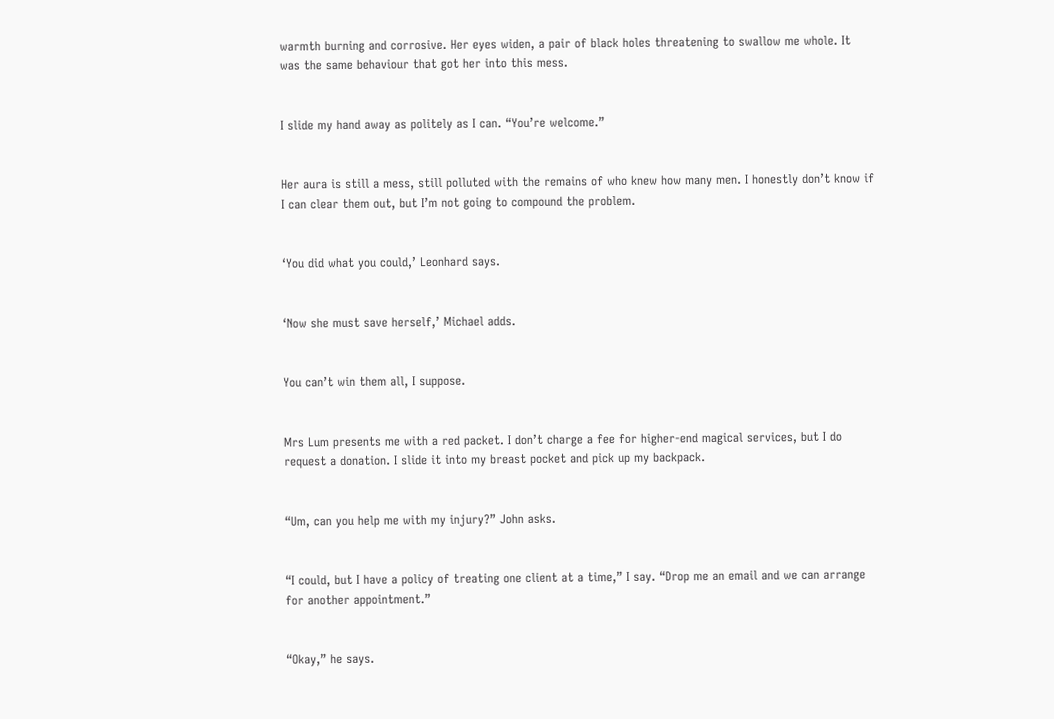warmth burning and corrosive. Her eyes widen, a pair of black holes threatening to swallow me whole. It was the same behaviour that got her into this mess.


I slide my hand away as politely as I can. “You’re welcome.”


Her aura is still a mess, still polluted with the remains of who knew how many men. I honestly don’t know if I can clear them out, but I’m not going to compound the problem.


‘You did what you could,’ Leonhard says.


‘Now she must save herself,’ Michael adds.


You can’t win them all, I suppose.


Mrs Lum presents me with a red packet. I don’t charge a fee for higher-end magical services, but I do request a donation. I slide it into my breast pocket and pick up my backpack.


“Um, can you help me with my injury?” John asks.


“I could, but I have a policy of treating one client at a time,” I say. “Drop me an email and we can arrange for another appointment.”


“Okay,” he says.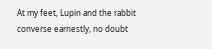At my feet, Lupin and the rabbit converse earnestly, no doubt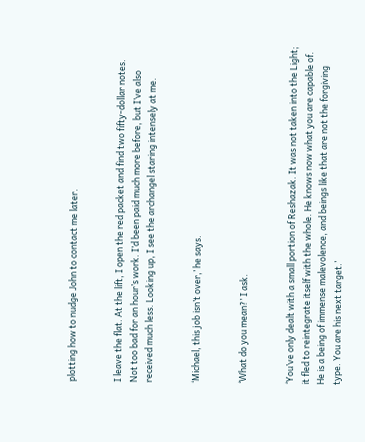plotting how to nudge John to contact me later.


I leave the flat. At the lift, I open the red packet and find two fifty-dollar notes. Not too bad for an hour’s work. I’d been paid much more before, but I’ve also received much less. Looking up, I see the archangel staring intensely at me.


‘Michael, this job isn’t over,’ he says.


‘What do you mean?’ I ask.


‘You’ve only dealt with a small portion of Reshazak. It was not taken into the Light; it fled to reintegrate itself with the whole. He knows now what you are capable of. He is a being of immense malevolence, and beings like that are not the forgiving type. You are his next target.’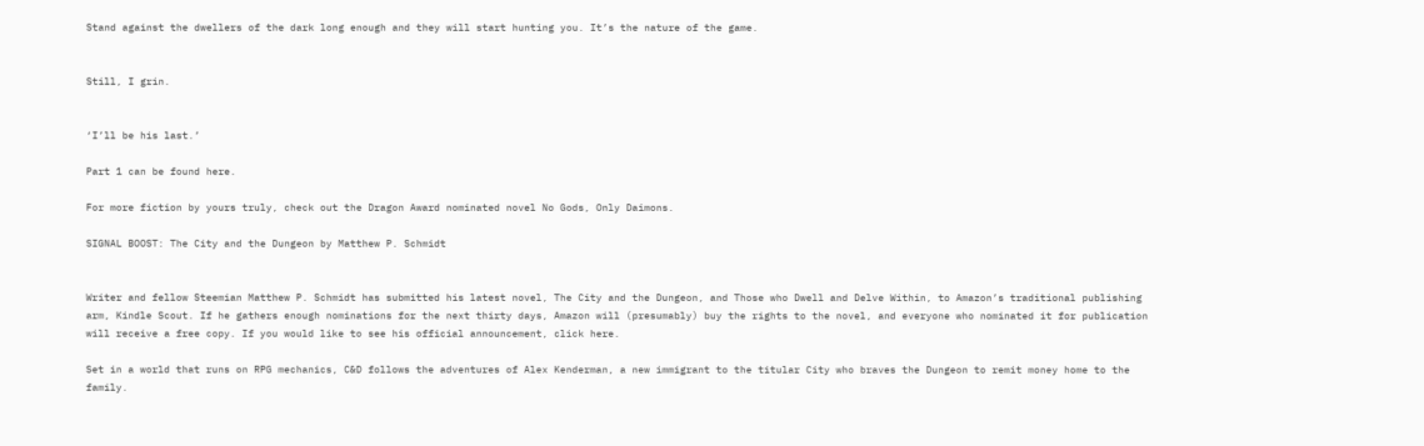Stand against the dwellers of the dark long enough and they will start hunting you. It’s the nature of the game.


Still, I grin.


‘I’ll be his last.’

Part 1 can be found here.

For more fiction by yours truly, check out the Dragon Award nominated novel No Gods, Only Daimons.

SIGNAL BOOST: The City and the Dungeon by Matthew P. Schmidt


Writer and fellow Steemian Matthew P. Schmidt has submitted his latest novel, The City and the Dungeon, and Those who Dwell and Delve Within, to Amazon’s traditional publishing arm, Kindle Scout. If he gathers enough nominations for the next thirty days, Amazon will (presumably) buy the rights to the novel, and everyone who nominated it for publication will receive a free copy. If you would like to see his official announcement, click here.

Set in a world that runs on RPG mechanics, C&D follows the adventures of Alex Kenderman, a new immigrant to the titular City who braves the Dungeon to remit money home to the family.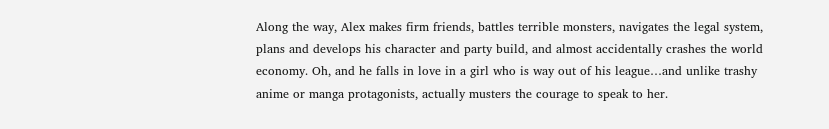Along the way, Alex makes firm friends, battles terrible monsters, navigates the legal system, plans and develops his character and party build, and almost accidentally crashes the world economy. Oh, and he falls in love in a girl who is way out of his league…and unlike trashy anime or manga protagonists, actually musters the courage to speak to her.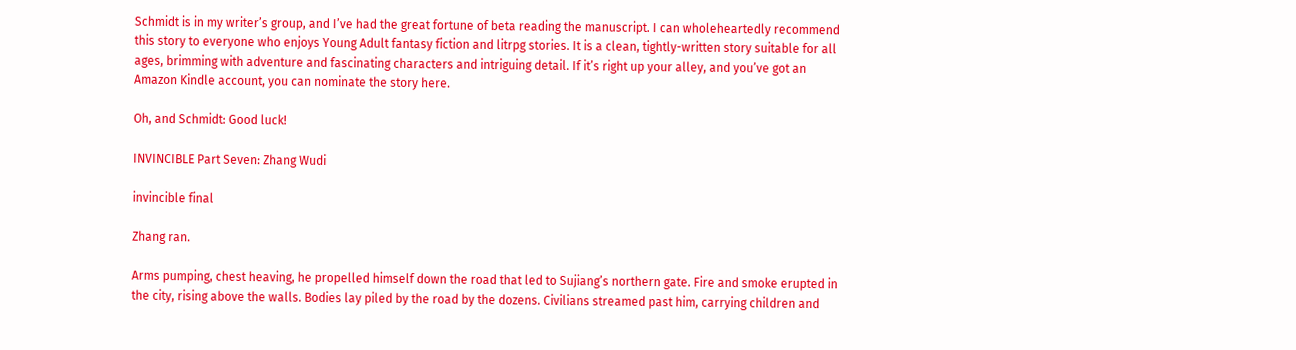Schmidt is in my writer’s group, and I’ve had the great fortune of beta reading the manuscript. I can wholeheartedly recommend this story to everyone who enjoys Young Adult fantasy fiction and litrpg stories. It is a clean, tightly-written story suitable for all ages, brimming with adventure and fascinating characters and intriguing detail. If it’s right up your alley, and you’ve got an Amazon Kindle account, you can nominate the story here.

Oh, and Schmidt: Good luck!

INVINCIBLE Part Seven: Zhang Wudi

invincible final

Zhang ran.

Arms pumping, chest heaving, he propelled himself down the road that led to Sujiang’s northern gate. Fire and smoke erupted in the city, rising above the walls. Bodies lay piled by the road by the dozens. Civilians streamed past him, carrying children and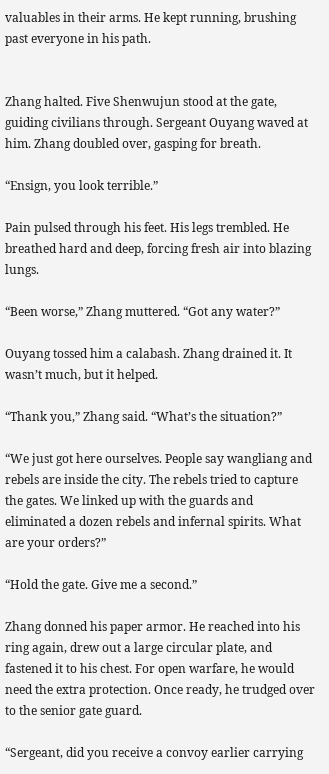valuables in their arms. He kept running, brushing past everyone in his path.


Zhang halted. Five Shenwujun stood at the gate, guiding civilians through. Sergeant Ouyang waved at him. Zhang doubled over, gasping for breath.

“Ensign, you look terrible.”

Pain pulsed through his feet. His legs trembled. He breathed hard and deep, forcing fresh air into blazing lungs.

“Been worse,” Zhang muttered. “Got any water?”

Ouyang tossed him a calabash. Zhang drained it. It wasn’t much, but it helped.

“Thank you,” Zhang said. “What’s the situation?”

“We just got here ourselves. People say wangliang and rebels are inside the city. The rebels tried to capture the gates. We linked up with the guards and eliminated a dozen rebels and infernal spirits. What are your orders?”

“Hold the gate. Give me a second.”

Zhang donned his paper armor. He reached into his ring again, drew out a large circular plate, and fastened it to his chest. For open warfare, he would need the extra protection. Once ready, he trudged over to the senior gate guard.

“Sergeant, did you receive a convoy earlier carrying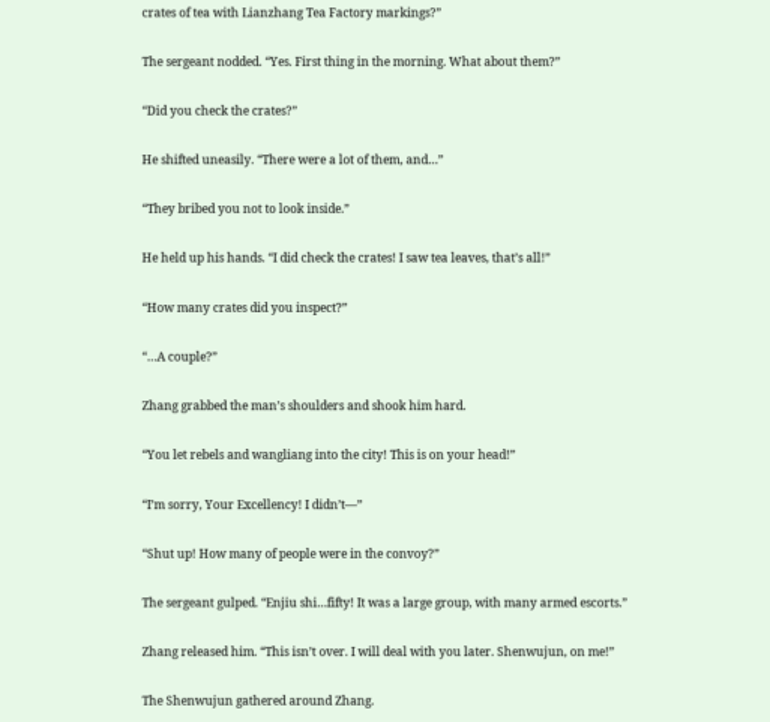crates of tea with Lianzhang Tea Factory markings?”

The sergeant nodded. “Yes. First thing in the morning. What about them?”

“Did you check the crates?”

He shifted uneasily. “There were a lot of them, and…”

“They bribed you not to look inside.”

He held up his hands. “I did check the crates! I saw tea leaves, that’s all!”

“How many crates did you inspect?”

“…A couple?”

Zhang grabbed the man’s shoulders and shook him hard.

“You let rebels and wangliang into the city! This is on your head!”

“I’m sorry, Your Excellency! I didn’t—”

“Shut up! How many of people were in the convoy?”

The sergeant gulped. “Enjiu shi…fifty! It was a large group, with many armed escorts.”

Zhang released him. “This isn’t over. I will deal with you later. Shenwujun, on me!”

The Shenwujun gathered around Zhang.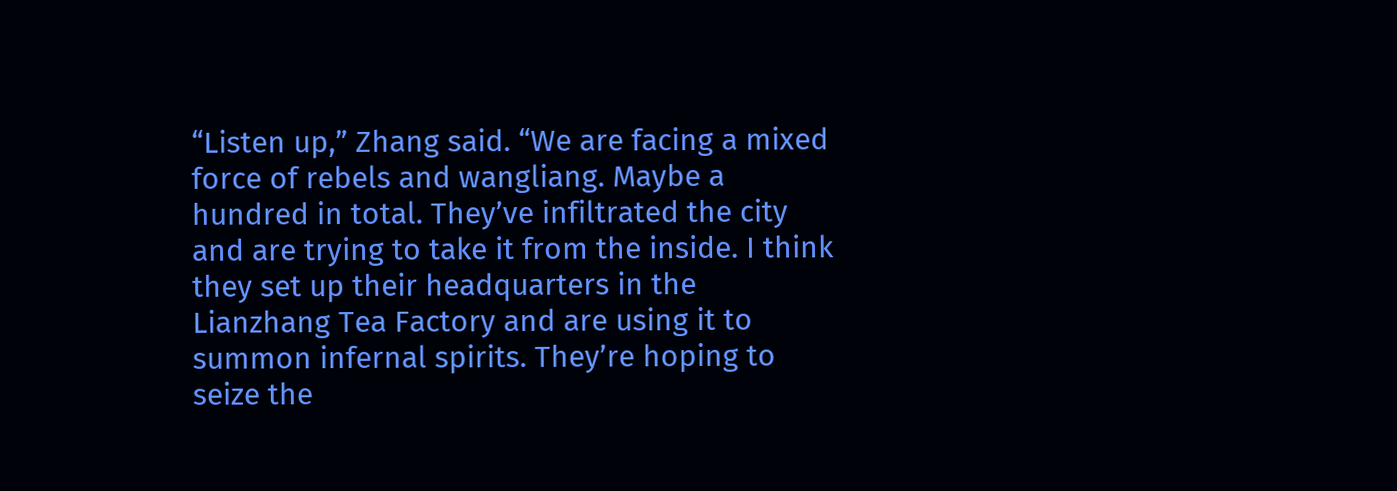“Listen up,” Zhang said. “We are facing a mixed force of rebels and wangliang. Maybe a hundred in total. They’ve infiltrated the city and are trying to take it from the inside. I think they set up their headquarters in the Lianzhang Tea Factory and are using it to summon infernal spirits. They’re hoping to seize the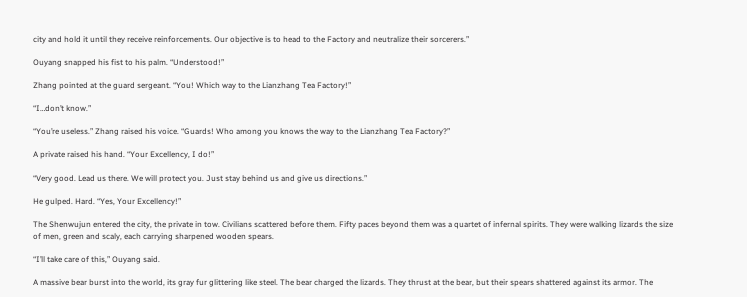city and hold it until they receive reinforcements. Our objective is to head to the Factory and neutralize their sorcerers.”

Ouyang snapped his fist to his palm. “Understood!”

Zhang pointed at the guard sergeant. “You! Which way to the Lianzhang Tea Factory!”

“I…don’t know.”

“You’re useless.” Zhang raised his voice. “Guards! Who among you knows the way to the Lianzhang Tea Factory?”

A private raised his hand. “Your Excellency, I do!”

“Very good. Lead us there. We will protect you. Just stay behind us and give us directions.”

He gulped. Hard. “Yes, Your Excellency!”

The Shenwujun entered the city, the private in tow. Civilians scattered before them. Fifty paces beyond them was a quartet of infernal spirits. They were walking lizards the size of men, green and scaly, each carrying sharpened wooden spears.

“I’ll take care of this,” Ouyang said.

A massive bear burst into the world, its gray fur glittering like steel. The bear charged the lizards. They thrust at the bear, but their spears shattered against its armor. The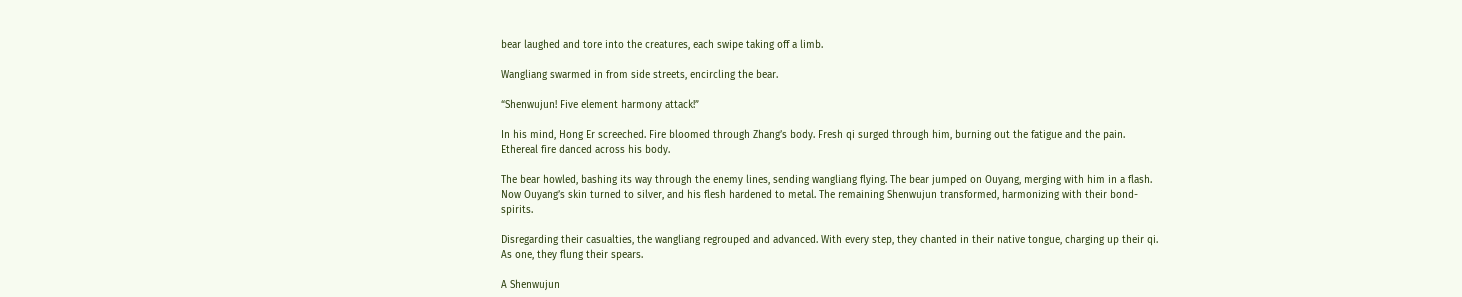bear laughed and tore into the creatures, each swipe taking off a limb.

Wangliang swarmed in from side streets, encircling the bear.

“Shenwujun! Five element harmony attack!”

In his mind, Hong Er screeched. Fire bloomed through Zhang’s body. Fresh qi surged through him, burning out the fatigue and the pain. Ethereal fire danced across his body.

The bear howled, bashing its way through the enemy lines, sending wangliang flying. The bear jumped on Ouyang, merging with him in a flash. Now Ouyang’s skin turned to silver, and his flesh hardened to metal. The remaining Shenwujun transformed, harmonizing with their bond-spirits.

Disregarding their casualties, the wangliang regrouped and advanced. With every step, they chanted in their native tongue, charging up their qi. As one, they flung their spears.

A Shenwujun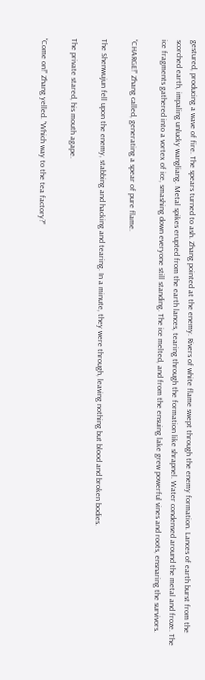gestured, producing a wave of fire. The spears turned to ash. Zhang pointed at the enemy. Rivers of white flame swept through the enemy formation. Lances of earth burst from the scorched earth, impaling unlucky wangliang. Metal spikes erupted from the earth lances, tearing through the formation like shrapnel. Water condensed around the metal and froze. The ice fragments gathered into a vortex of ice, smashing down everyone still standing. The ice melted, and from the ensuing lake grew powerful vines and roots, ensnaring the survivors.

“CHARGE!” Zhang called, generating a spear of pure flame.

The Shenwujun fell upon the enemy, stabbing and hacking and tearing. In a minute, they were through, leaving nothing but blood and broken bodies.

The private stared, his mouth agape.

“Come on!” Zhang yelled. “Which way to the tea factory?”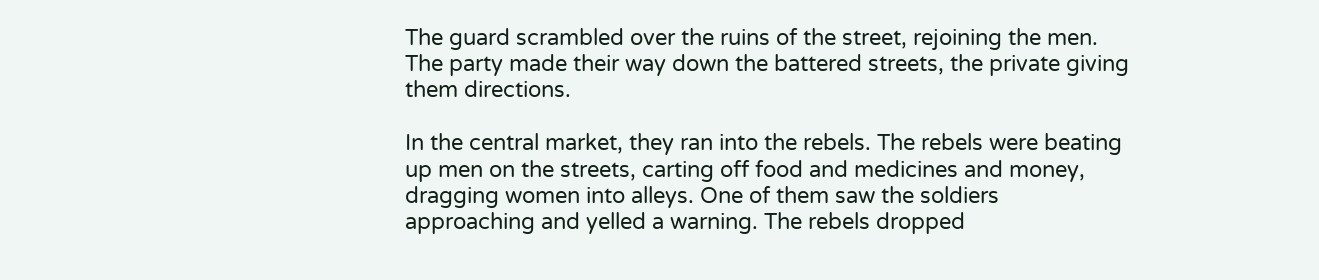The guard scrambled over the ruins of the street, rejoining the men. The party made their way down the battered streets, the private giving them directions.

In the central market, they ran into the rebels. The rebels were beating up men on the streets, carting off food and medicines and money, dragging women into alleys. One of them saw the soldiers approaching and yelled a warning. The rebels dropped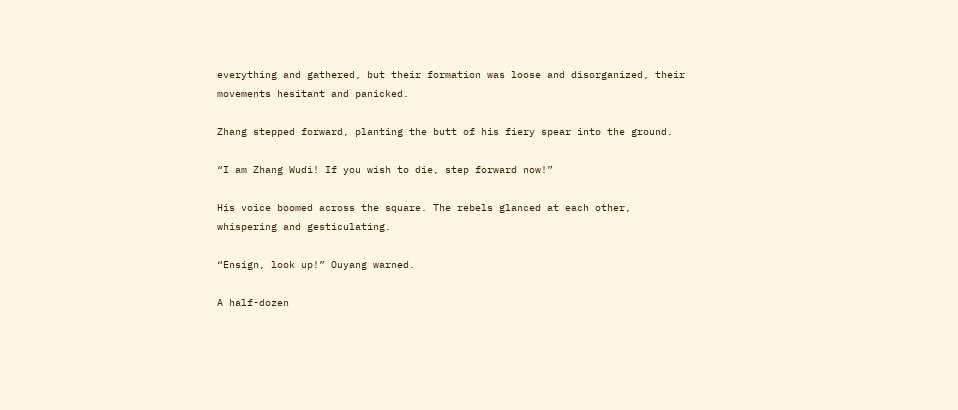everything and gathered, but their formation was loose and disorganized, their movements hesitant and panicked.

Zhang stepped forward, planting the butt of his fiery spear into the ground.

“I am Zhang Wudi! If you wish to die, step forward now!”

His voice boomed across the square. The rebels glanced at each other, whispering and gesticulating.

“Ensign, look up!” Ouyang warned.

A half-dozen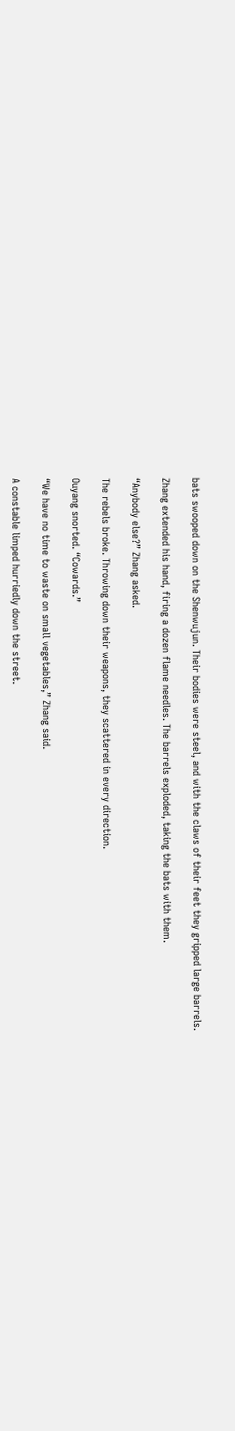bats swooped down on the Shenwujun. Their bodies were steel, and with the claws of their feet they gripped large barrels.

Zhang extended his hand, firing a dozen flame needles. The barrels exploded, taking the bats with them.

“Anybody else?” Zhang asked.

The rebels broke. Throwing down their weapons, they scattered in every direction.

Ouyang snorted. “Cowards.”

“We have no time to waste on small vegetables,” Zhang said.

A constable limped hurriedly down the street.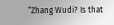“Zhang Wudi? Is that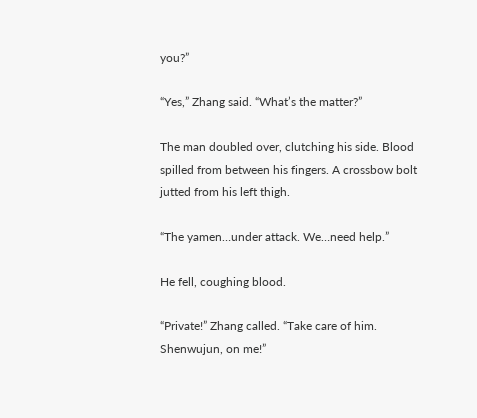you?”

“Yes,” Zhang said. “What’s the matter?”

The man doubled over, clutching his side. Blood spilled from between his fingers. A crossbow bolt jutted from his left thigh.

“The yamen…under attack. We…need help.”

He fell, coughing blood.

“Private!” Zhang called. “Take care of him. Shenwujun, on me!”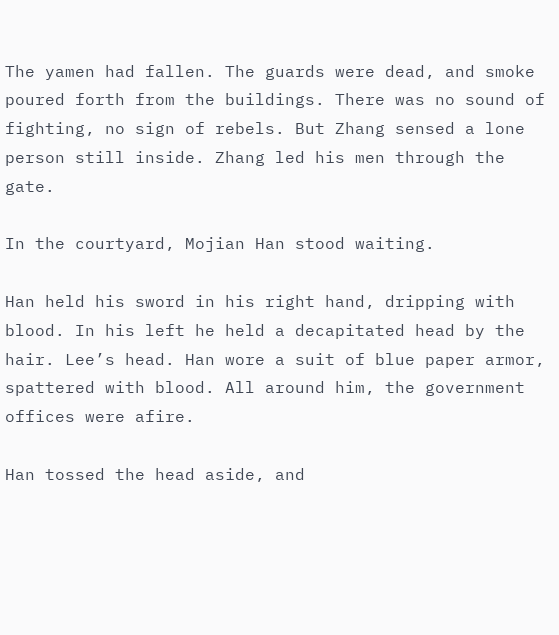The yamen had fallen. The guards were dead, and smoke poured forth from the buildings. There was no sound of fighting, no sign of rebels. But Zhang sensed a lone person still inside. Zhang led his men through the gate.

In the courtyard, Mojian Han stood waiting.

Han held his sword in his right hand, dripping with blood. In his left he held a decapitated head by the hair. Lee’s head. Han wore a suit of blue paper armor, spattered with blood. All around him, the government offices were afire.

Han tossed the head aside, and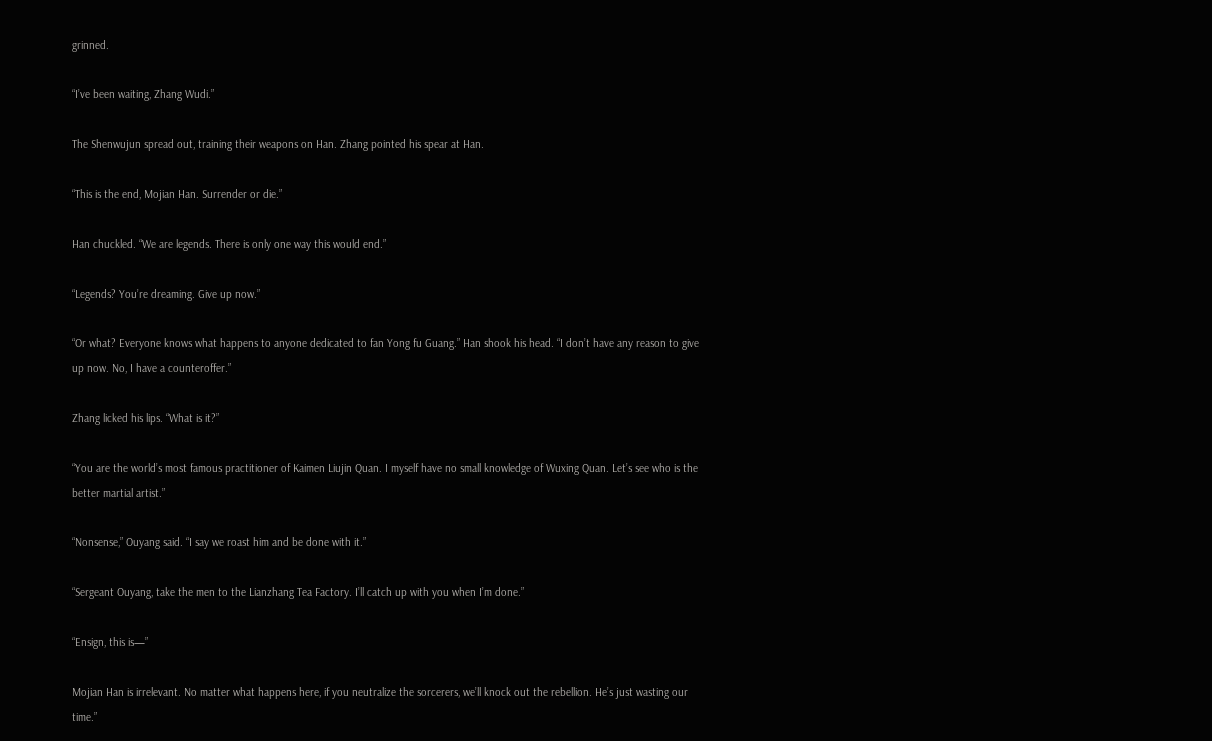grinned.

“I’ve been waiting, Zhang Wudi.”

The Shenwujun spread out, training their weapons on Han. Zhang pointed his spear at Han.

“This is the end, Mojian Han. Surrender or die.”

Han chuckled. “We are legends. There is only one way this would end.”

“Legends? You’re dreaming. Give up now.”

“Or what? Everyone knows what happens to anyone dedicated to fan Yong fu Guang.” Han shook his head. “I don’t have any reason to give up now. No, I have a counteroffer.”

Zhang licked his lips. “What is it?”

“You are the world’s most famous practitioner of Kaimen Liujin Quan. I myself have no small knowledge of Wuxing Quan. Let’s see who is the better martial artist.”

“Nonsense,” Ouyang said. “I say we roast him and be done with it.”

“Sergeant Ouyang, take the men to the Lianzhang Tea Factory. I’ll catch up with you when I’m done.”

“Ensign, this is—”

Mojian Han is irrelevant. No matter what happens here, if you neutralize the sorcerers, we’ll knock out the rebellion. He’s just wasting our time.”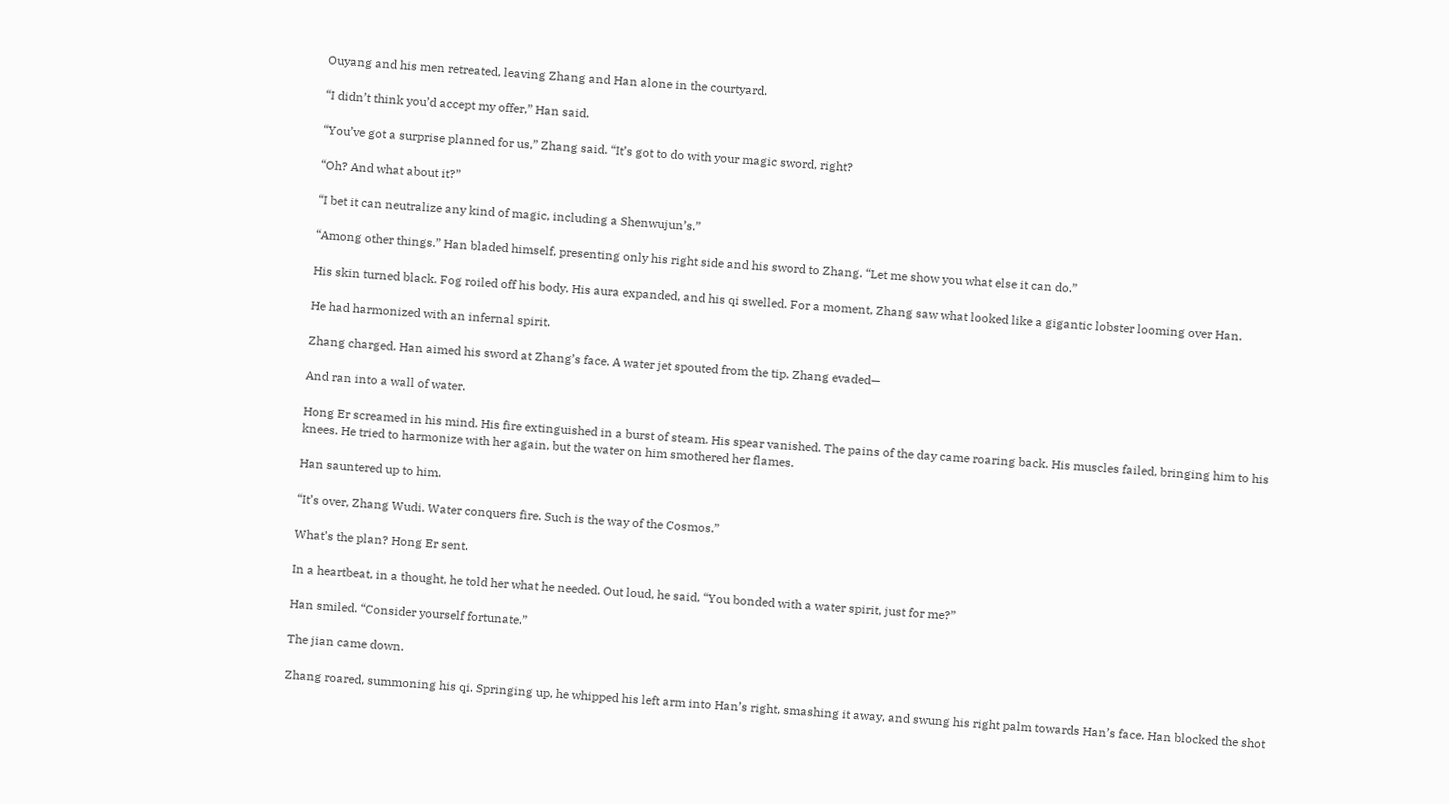Ouyang and his men retreated, leaving Zhang and Han alone in the courtyard.

“I didn’t think you’d accept my offer,” Han said.

“You’ve got a surprise planned for us,” Zhang said. “It’s got to do with your magic sword, right?

“Oh? And what about it?”

“I bet it can neutralize any kind of magic, including a Shenwujun’s.”

“Among other things.” Han bladed himself, presenting only his right side and his sword to Zhang. “Let me show you what else it can do.”

His skin turned black. Fog roiled off his body. His aura expanded, and his qi swelled. For a moment, Zhang saw what looked like a gigantic lobster looming over Han.

He had harmonized with an infernal spirit.

Zhang charged. Han aimed his sword at Zhang’s face. A water jet spouted from the tip. Zhang evaded—

And ran into a wall of water.

Hong Er screamed in his mind. His fire extinguished in a burst of steam. His spear vanished. The pains of the day came roaring back. His muscles failed, bringing him to his knees. He tried to harmonize with her again, but the water on him smothered her flames.

Han sauntered up to him.

“It’s over, Zhang Wudi. Water conquers fire. Such is the way of the Cosmos.”

What’s the plan? Hong Er sent.

In a heartbeat, in a thought, he told her what he needed. Out loud, he said, “You bonded with a water spirit, just for me?”

Han smiled. “Consider yourself fortunate.”

The jian came down.

Zhang roared, summoning his qi. Springing up, he whipped his left arm into Han’s right, smashing it away, and swung his right palm towards Han’s face. Han blocked the shot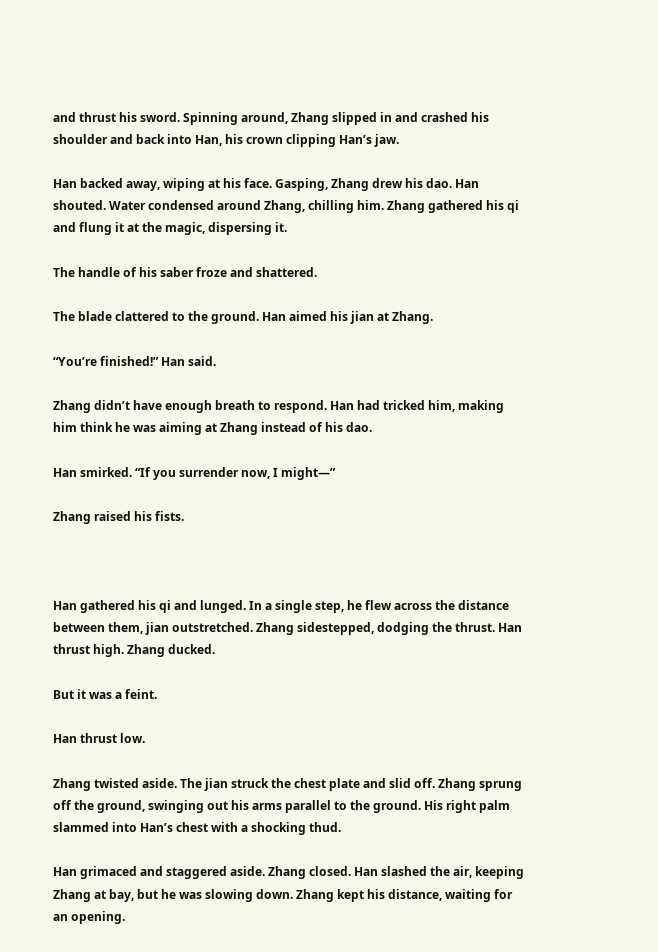and thrust his sword. Spinning around, Zhang slipped in and crashed his shoulder and back into Han, his crown clipping Han’s jaw.

Han backed away, wiping at his face. Gasping, Zhang drew his dao. Han shouted. Water condensed around Zhang, chilling him. Zhang gathered his qi and flung it at the magic, dispersing it.

The handle of his saber froze and shattered.

The blade clattered to the ground. Han aimed his jian at Zhang.

“You’re finished!” Han said.

Zhang didn’t have enough breath to respond. Han had tricked him, making him think he was aiming at Zhang instead of his dao.

Han smirked. “If you surrender now, I might—”

Zhang raised his fists.



Han gathered his qi and lunged. In a single step, he flew across the distance between them, jian outstretched. Zhang sidestepped, dodging the thrust. Han thrust high. Zhang ducked.

But it was a feint.

Han thrust low.

Zhang twisted aside. The jian struck the chest plate and slid off. Zhang sprung off the ground, swinging out his arms parallel to the ground. His right palm slammed into Han’s chest with a shocking thud.

Han grimaced and staggered aside. Zhang closed. Han slashed the air, keeping Zhang at bay, but he was slowing down. Zhang kept his distance, waiting for an opening.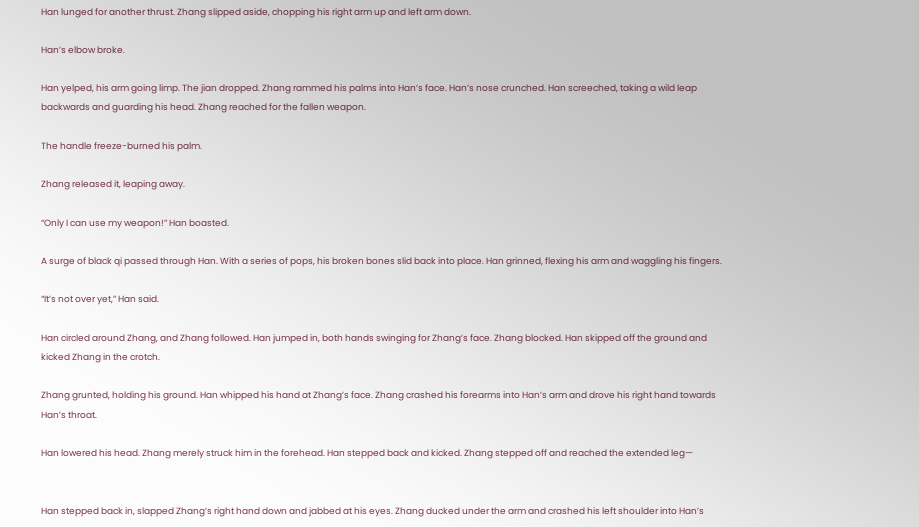Han lunged for another thrust. Zhang slipped aside, chopping his right arm up and left arm down.

Han’s elbow broke.

Han yelped, his arm going limp. The jian dropped. Zhang rammed his palms into Han’s face. Han’s nose crunched. Han screeched, taking a wild leap backwards and guarding his head. Zhang reached for the fallen weapon.

The handle freeze-burned his palm.

Zhang released it, leaping away.

“Only I can use my weapon!” Han boasted.

A surge of black qi passed through Han. With a series of pops, his broken bones slid back into place. Han grinned, flexing his arm and waggling his fingers.

“It’s not over yet,” Han said.

Han circled around Zhang, and Zhang followed. Han jumped in, both hands swinging for Zhang’s face. Zhang blocked. Han skipped off the ground and kicked Zhang in the crotch.

Zhang grunted, holding his ground. Han whipped his hand at Zhang’s face. Zhang crashed his forearms into Han’s arm and drove his right hand towards Han’s throat.

Han lowered his head. Zhang merely struck him in the forehead. Han stepped back and kicked. Zhang stepped off and reached the extended leg—


Han stepped back in, slapped Zhang’s right hand down and jabbed at his eyes. Zhang ducked under the arm and crashed his left shoulder into Han’s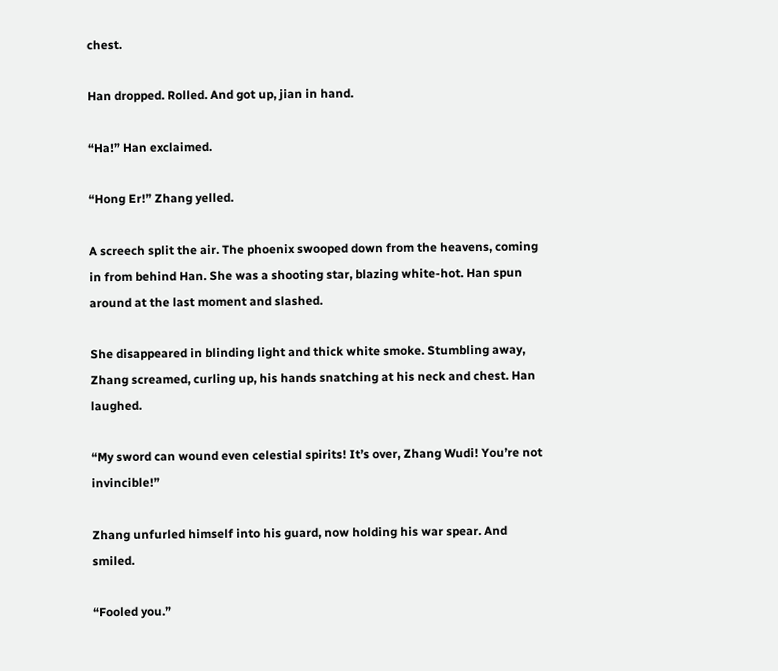chest.

Han dropped. Rolled. And got up, jian in hand.

“Ha!” Han exclaimed.

“Hong Er!” Zhang yelled.

A screech split the air. The phoenix swooped down from the heavens, coming in from behind Han. She was a shooting star, blazing white-hot. Han spun around at the last moment and slashed.

She disappeared in blinding light and thick white smoke. Stumbling away, Zhang screamed, curling up, his hands snatching at his neck and chest. Han laughed.

“My sword can wound even celestial spirits! It’s over, Zhang Wudi! You’re not invincible!”

Zhang unfurled himself into his guard, now holding his war spear. And smiled.

“Fooled you.”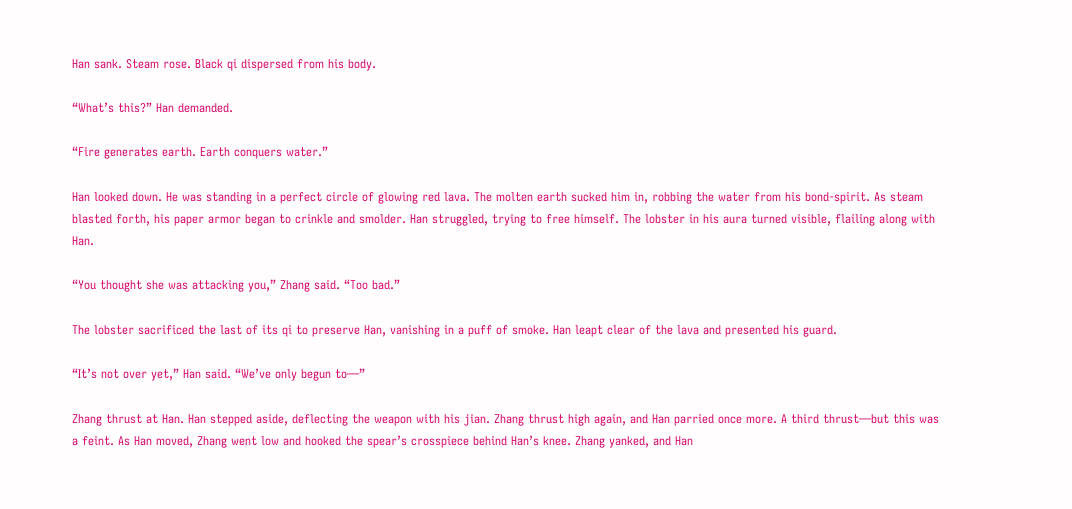Han sank. Steam rose. Black qi dispersed from his body.

“What’s this?” Han demanded.

“Fire generates earth. Earth conquers water.”

Han looked down. He was standing in a perfect circle of glowing red lava. The molten earth sucked him in, robbing the water from his bond-spirit. As steam blasted forth, his paper armor began to crinkle and smolder. Han struggled, trying to free himself. The lobster in his aura turned visible, flailing along with Han.

“You thought she was attacking you,” Zhang said. “Too bad.”

The lobster sacrificed the last of its qi to preserve Han, vanishing in a puff of smoke. Han leapt clear of the lava and presented his guard.

“It’s not over yet,” Han said. “We’ve only begun to—”

Zhang thrust at Han. Han stepped aside, deflecting the weapon with his jian. Zhang thrust high again, and Han parried once more. A third thrust—but this was a feint. As Han moved, Zhang went low and hooked the spear’s crosspiece behind Han’s knee. Zhang yanked, and Han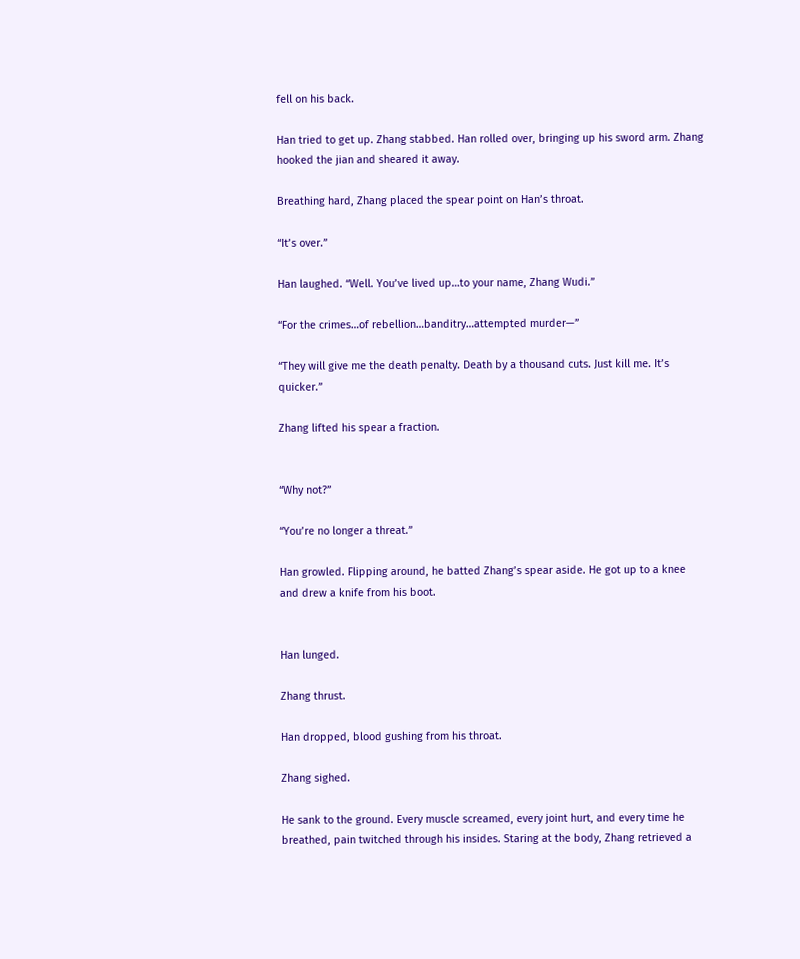fell on his back.

Han tried to get up. Zhang stabbed. Han rolled over, bringing up his sword arm. Zhang hooked the jian and sheared it away.

Breathing hard, Zhang placed the spear point on Han’s throat.

“It’s over.”

Han laughed. “Well. You’ve lived up…to your name, Zhang Wudi.”

“For the crimes…of rebellion…banditry…attempted murder—”

“They will give me the death penalty. Death by a thousand cuts. Just kill me. It’s quicker.”

Zhang lifted his spear a fraction.


“Why not?”

“You’re no longer a threat.”

Han growled. Flipping around, he batted Zhang’s spear aside. He got up to a knee and drew a knife from his boot.


Han lunged.

Zhang thrust.

Han dropped, blood gushing from his throat.

Zhang sighed.

He sank to the ground. Every muscle screamed, every joint hurt, and every time he breathed, pain twitched through his insides. Staring at the body, Zhang retrieved a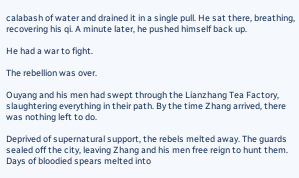calabash of water and drained it in a single pull. He sat there, breathing, recovering his qi. A minute later, he pushed himself back up.

He had a war to fight.

The rebellion was over.

Ouyang and his men had swept through the Lianzhang Tea Factory, slaughtering everything in their path. By the time Zhang arrived, there was nothing left to do.

Deprived of supernatural support, the rebels melted away. The guards sealed off the city, leaving Zhang and his men free reign to hunt them. Days of bloodied spears melted into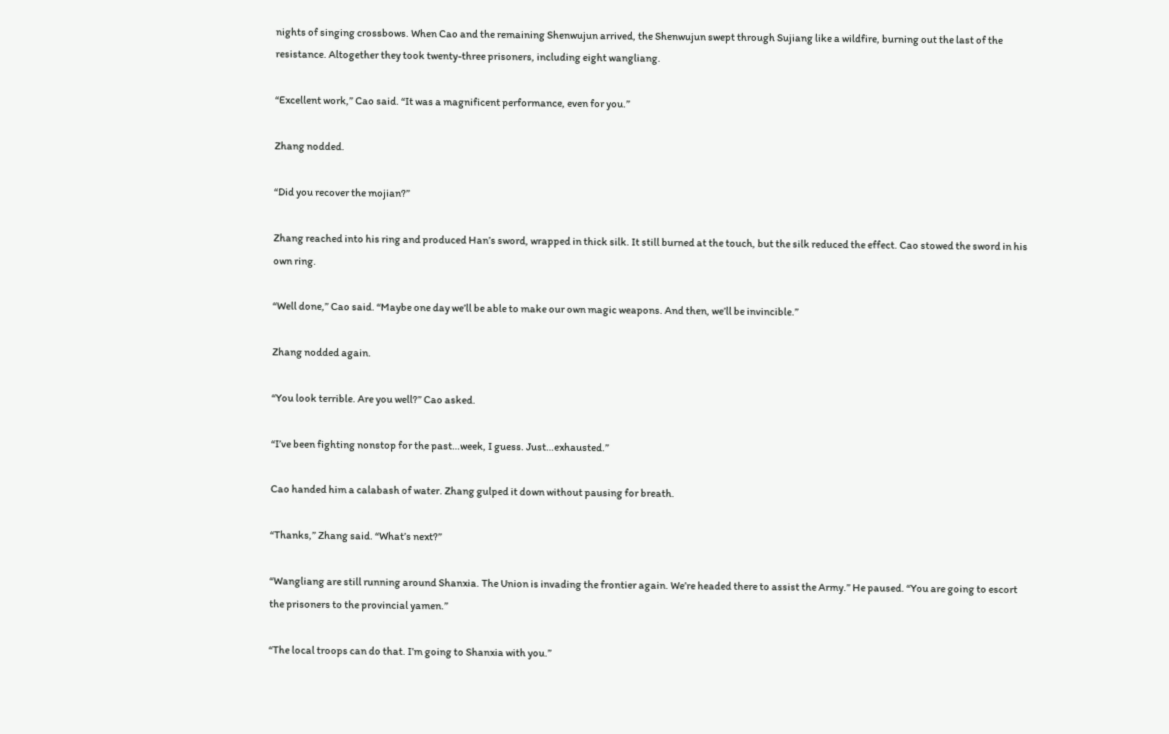nights of singing crossbows. When Cao and the remaining Shenwujun arrived, the Shenwujun swept through Sujiang like a wildfire, burning out the last of the resistance. Altogether they took twenty-three prisoners, including eight wangliang.

“Excellent work,” Cao said. “It was a magnificent performance, even for you.”

Zhang nodded.

“Did you recover the mojian?”

Zhang reached into his ring and produced Han’s sword, wrapped in thick silk. It still burned at the touch, but the silk reduced the effect. Cao stowed the sword in his own ring.

“Well done,” Cao said. “Maybe one day we’ll be able to make our own magic weapons. And then, we’ll be invincible.”

Zhang nodded again.

“You look terrible. Are you well?” Cao asked.

“I’ve been fighting nonstop for the past…week, I guess. Just…exhausted.”

Cao handed him a calabash of water. Zhang gulped it down without pausing for breath.

“Thanks,” Zhang said. “What’s next?”

“Wangliang are still running around Shanxia. The Union is invading the frontier again. We’re headed there to assist the Army.” He paused. “You are going to escort the prisoners to the provincial yamen.”

“The local troops can do that. I’m going to Shanxia with you.”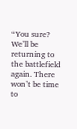“You sure? We’ll be returning to the battlefield again. There won’t be time to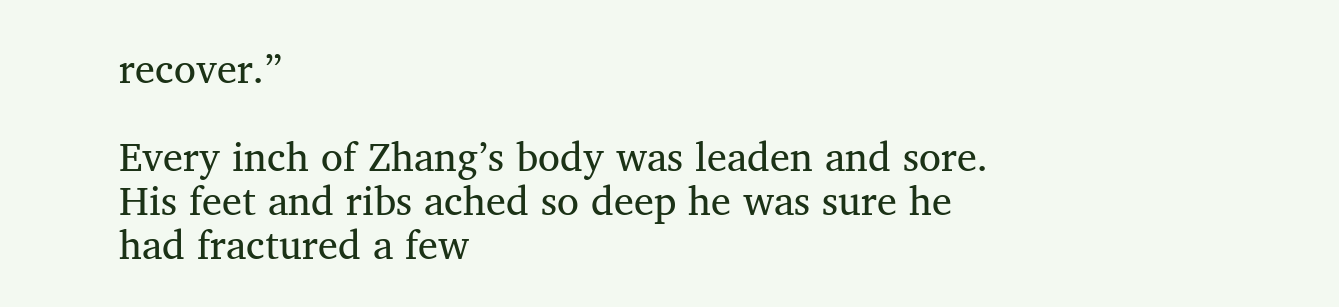recover.”

Every inch of Zhang’s body was leaden and sore. His feet and ribs ached so deep he was sure he had fractured a few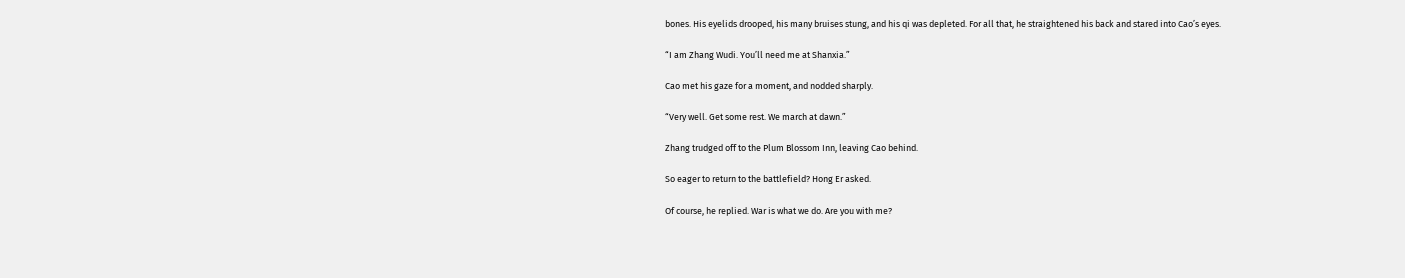bones. His eyelids drooped, his many bruises stung, and his qi was depleted. For all that, he straightened his back and stared into Cao’s eyes.

“I am Zhang Wudi. You’ll need me at Shanxia.”

Cao met his gaze for a moment, and nodded sharply.

“Very well. Get some rest. We march at dawn.”

Zhang trudged off to the Plum Blossom Inn, leaving Cao behind.

So eager to return to the battlefield? Hong Er asked.

Of course, he replied. War is what we do. Are you with me?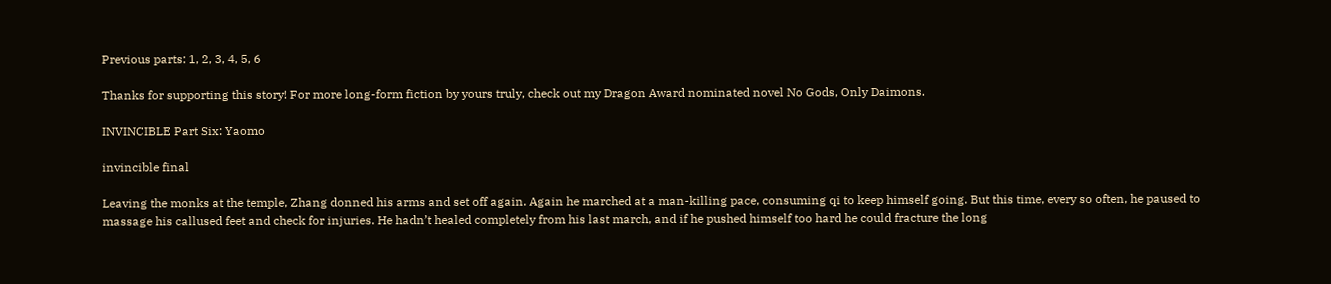Previous parts: 1, 2, 3, 4, 5, 6

Thanks for supporting this story! For more long-form fiction by yours truly, check out my Dragon Award nominated novel No Gods, Only Daimons.

INVINCIBLE Part Six: Yaomo

invincible final

Leaving the monks at the temple, Zhang donned his arms and set off again. Again he marched at a man-killing pace, consuming qi to keep himself going. But this time, every so often, he paused to massage his callused feet and check for injuries. He hadn’t healed completely from his last march, and if he pushed himself too hard he could fracture the long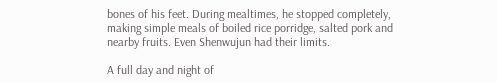bones of his feet. During mealtimes, he stopped completely, making simple meals of boiled rice porridge, salted pork and nearby fruits. Even Shenwujun had their limits.

A full day and night of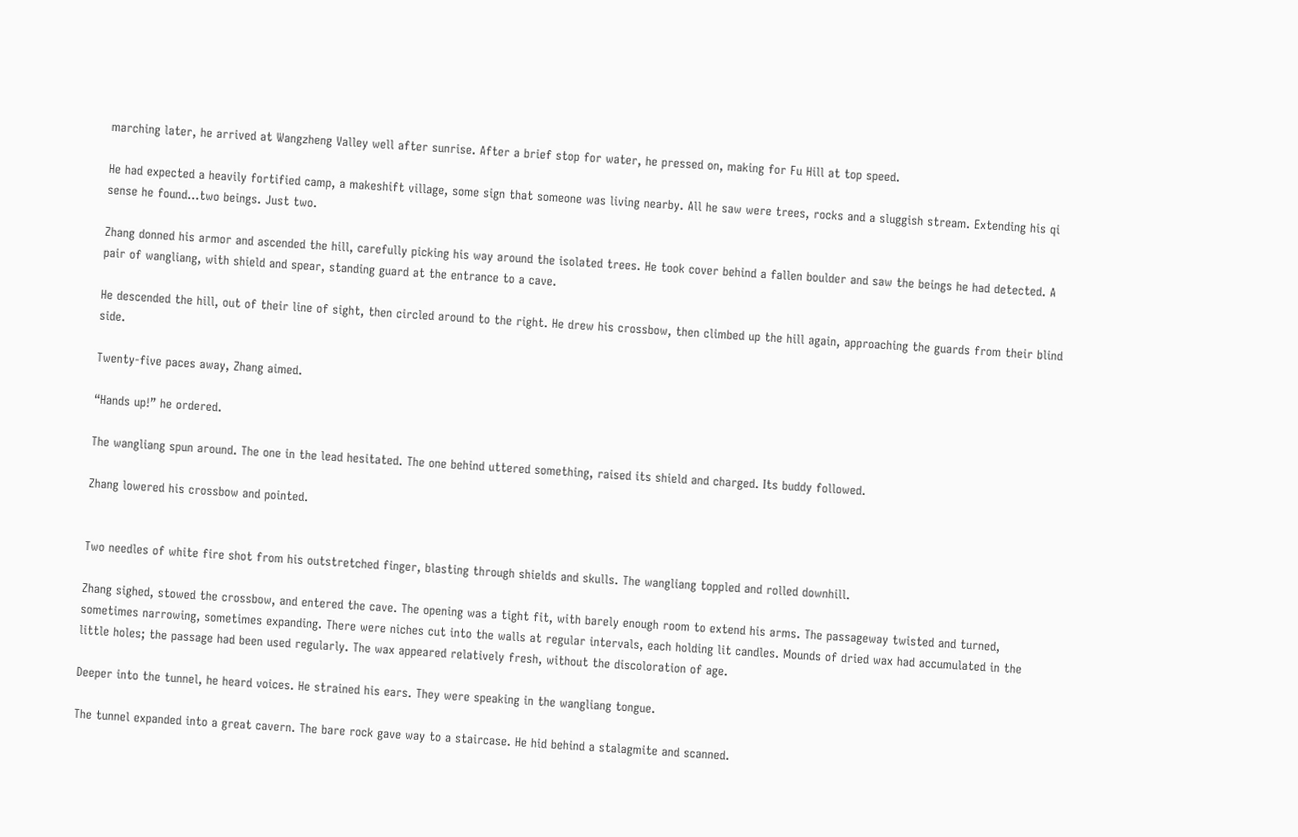marching later, he arrived at Wangzheng Valley well after sunrise. After a brief stop for water, he pressed on, making for Fu Hill at top speed.

He had expected a heavily fortified camp, a makeshift village, some sign that someone was living nearby. All he saw were trees, rocks and a sluggish stream. Extending his qi sense he found…two beings. Just two.

Zhang donned his armor and ascended the hill, carefully picking his way around the isolated trees. He took cover behind a fallen boulder and saw the beings he had detected. A pair of wangliang, with shield and spear, standing guard at the entrance to a cave.

He descended the hill, out of their line of sight, then circled around to the right. He drew his crossbow, then climbed up the hill again, approaching the guards from their blind side.

Twenty-five paces away, Zhang aimed.

“Hands up!” he ordered.

The wangliang spun around. The one in the lead hesitated. The one behind uttered something, raised its shield and charged. Its buddy followed.

Zhang lowered his crossbow and pointed.


Two needles of white fire shot from his outstretched finger, blasting through shields and skulls. The wangliang toppled and rolled downhill.

Zhang sighed, stowed the crossbow, and entered the cave. The opening was a tight fit, with barely enough room to extend his arms. The passageway twisted and turned, sometimes narrowing, sometimes expanding. There were niches cut into the walls at regular intervals, each holding lit candles. Mounds of dried wax had accumulated in the little holes; the passage had been used regularly. The wax appeared relatively fresh, without the discoloration of age.

Deeper into the tunnel, he heard voices. He strained his ears. They were speaking in the wangliang tongue.

The tunnel expanded into a great cavern. The bare rock gave way to a staircase. He hid behind a stalagmite and scanned.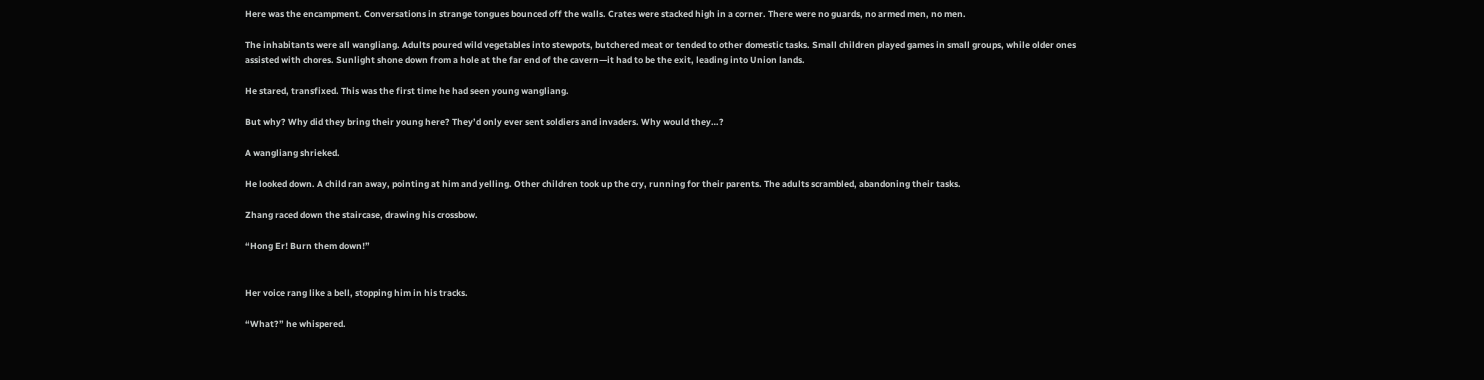Here was the encampment. Conversations in strange tongues bounced off the walls. Crates were stacked high in a corner. There were no guards, no armed men, no men.

The inhabitants were all wangliang. Adults poured wild vegetables into stewpots, butchered meat or tended to other domestic tasks. Small children played games in small groups, while older ones assisted with chores. Sunlight shone down from a hole at the far end of the cavern—it had to be the exit, leading into Union lands.

He stared, transfixed. This was the first time he had seen young wangliang.

But why? Why did they bring their young here? They’d only ever sent soldiers and invaders. Why would they…?

A wangliang shrieked.

He looked down. A child ran away, pointing at him and yelling. Other children took up the cry, running for their parents. The adults scrambled, abandoning their tasks.

Zhang raced down the staircase, drawing his crossbow.

“Hong Er! Burn them down!”


Her voice rang like a bell, stopping him in his tracks.

“What?” he whispered.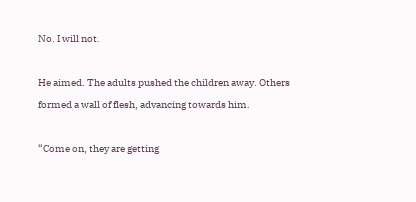No. I will not.

He aimed. The adults pushed the children away. Others formed a wall of flesh, advancing towards him.

“Come on, they are getting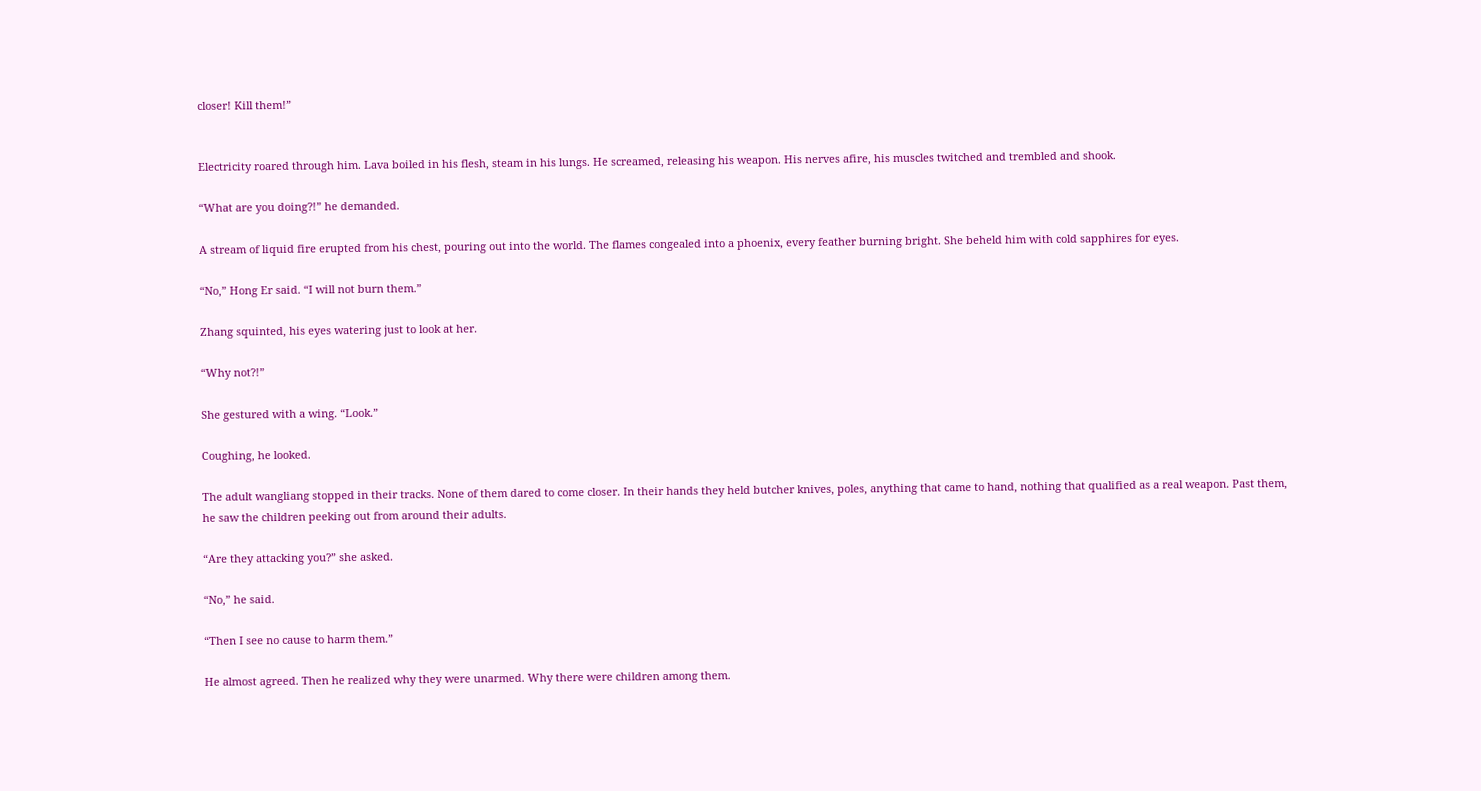closer! Kill them!”


Electricity roared through him. Lava boiled in his flesh, steam in his lungs. He screamed, releasing his weapon. His nerves afire, his muscles twitched and trembled and shook.

“What are you doing?!” he demanded.

A stream of liquid fire erupted from his chest, pouring out into the world. The flames congealed into a phoenix, every feather burning bright. She beheld him with cold sapphires for eyes.

“No,” Hong Er said. “I will not burn them.”

Zhang squinted, his eyes watering just to look at her.

“Why not?!”

She gestured with a wing. “Look.”

Coughing, he looked.

The adult wangliang stopped in their tracks. None of them dared to come closer. In their hands they held butcher knives, poles, anything that came to hand, nothing that qualified as a real weapon. Past them, he saw the children peeking out from around their adults.

“Are they attacking you?” she asked.

“No,” he said.

“Then I see no cause to harm them.”

He almost agreed. Then he realized why they were unarmed. Why there were children among them.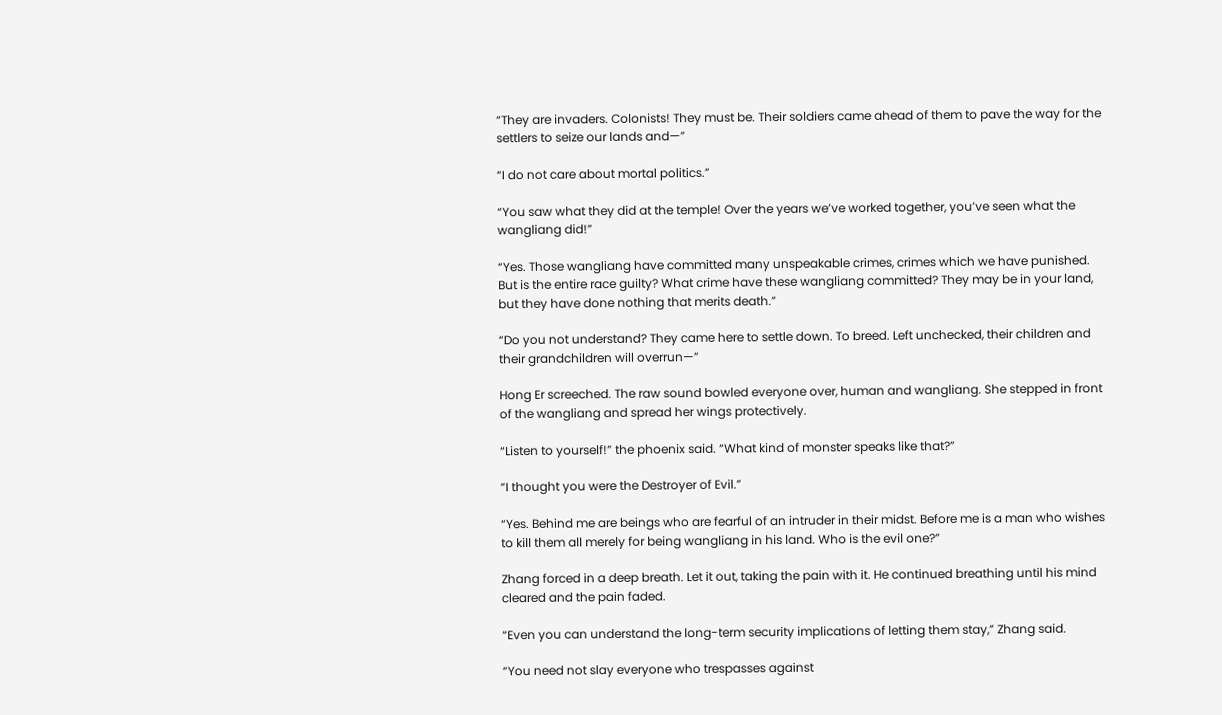“They are invaders. Colonists! They must be. Their soldiers came ahead of them to pave the way for the settlers to seize our lands and—”

“I do not care about mortal politics.”

“You saw what they did at the temple! Over the years we’ve worked together, you’ve seen what the wangliang did!”

“Yes. Those wangliang have committed many unspeakable crimes, crimes which we have punished. But is the entire race guilty? What crime have these wangliang committed? They may be in your land, but they have done nothing that merits death.”

“Do you not understand? They came here to settle down. To breed. Left unchecked, their children and their grandchildren will overrun—”

Hong Er screeched. The raw sound bowled everyone over, human and wangliang. She stepped in front of the wangliang and spread her wings protectively.

“Listen to yourself!” the phoenix said. “What kind of monster speaks like that?”

“I thought you were the Destroyer of Evil.”

“Yes. Behind me are beings who are fearful of an intruder in their midst. Before me is a man who wishes to kill them all merely for being wangliang in his land. Who is the evil one?”

Zhang forced in a deep breath. Let it out, taking the pain with it. He continued breathing until his mind cleared and the pain faded.

“Even you can understand the long-term security implications of letting them stay,” Zhang said.

“You need not slay everyone who trespasses against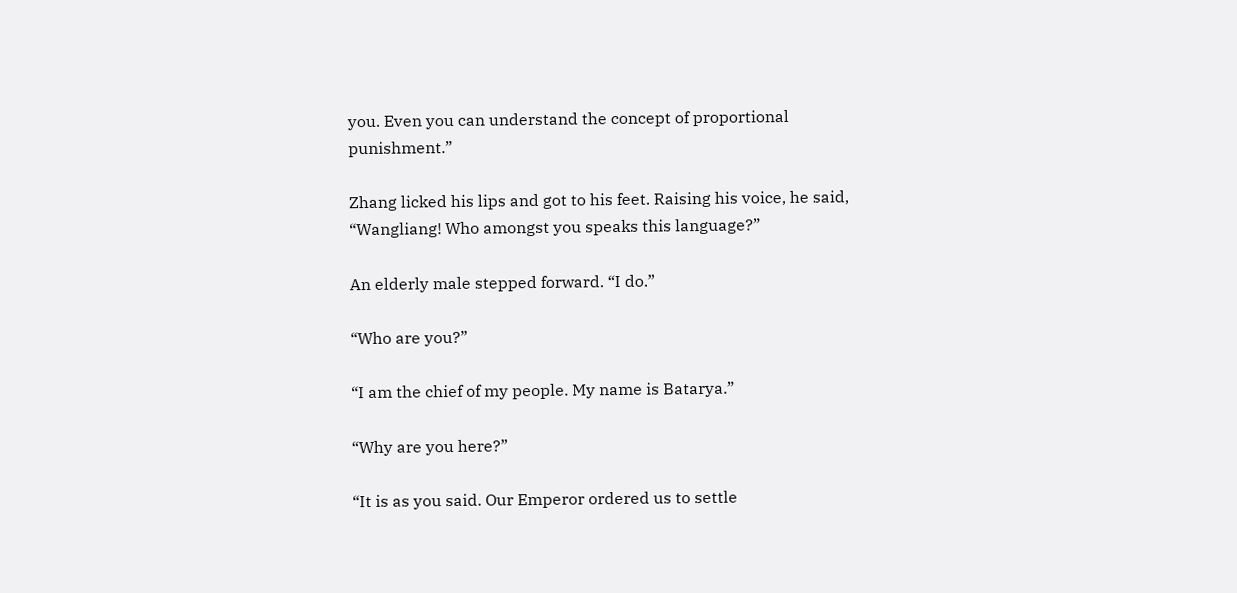you. Even you can understand the concept of proportional punishment.”

Zhang licked his lips and got to his feet. Raising his voice, he said, “Wangliang! Who amongst you speaks this language?”

An elderly male stepped forward. “I do.”

“Who are you?”

“I am the chief of my people. My name is Batarya.”

“Why are you here?”

“It is as you said. Our Emperor ordered us to settle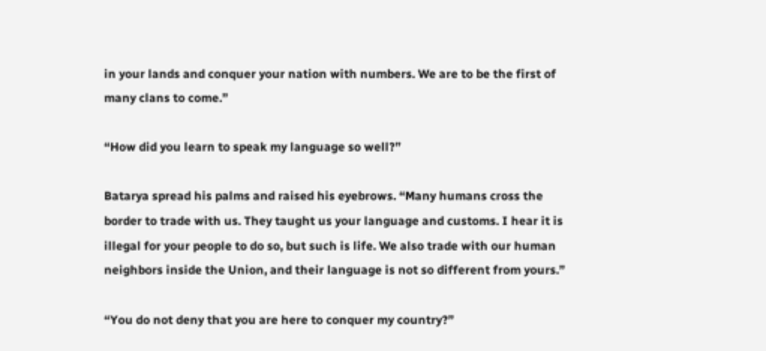in your lands and conquer your nation with numbers. We are to be the first of many clans to come.”

“How did you learn to speak my language so well?”

Batarya spread his palms and raised his eyebrows. “Many humans cross the border to trade with us. They taught us your language and customs. I hear it is illegal for your people to do so, but such is life. We also trade with our human neighbors inside the Union, and their language is not so different from yours.”

“You do not deny that you are here to conquer my country?”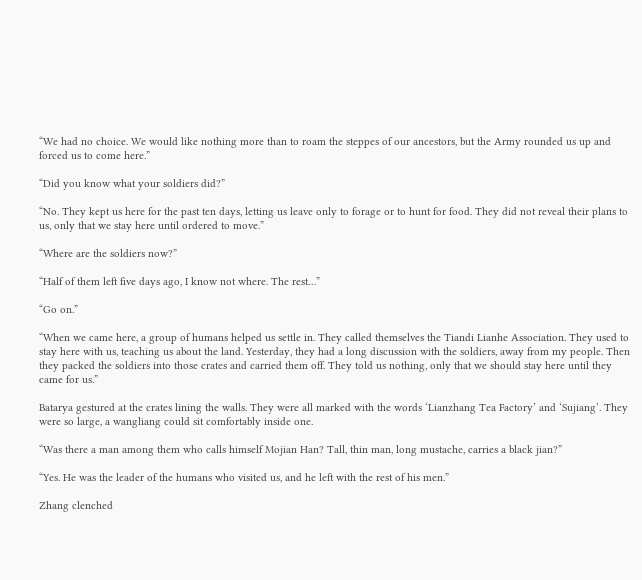“We had no choice. We would like nothing more than to roam the steppes of our ancestors, but the Army rounded us up and forced us to come here.”

“Did you know what your soldiers did?”

“No. They kept us here for the past ten days, letting us leave only to forage or to hunt for food. They did not reveal their plans to us, only that we stay here until ordered to move.”

“Where are the soldiers now?”

“Half of them left five days ago, I know not where. The rest…”

“Go on.”

“When we came here, a group of humans helped us settle in. They called themselves the Tiandi Lianhe Association. They used to stay here with us, teaching us about the land. Yesterday, they had a long discussion with the soldiers, away from my people. Then they packed the soldiers into those crates and carried them off. They told us nothing, only that we should stay here until they came for us.”

Batarya gestured at the crates lining the walls. They were all marked with the words ‘Lianzhang Tea Factory’ and ‘Sujiang’. They were so large, a wangliang could sit comfortably inside one.

“Was there a man among them who calls himself Mojian Han? Tall, thin man, long mustache, carries a black jian?”

“Yes. He was the leader of the humans who visited us, and he left with the rest of his men.”

Zhang clenched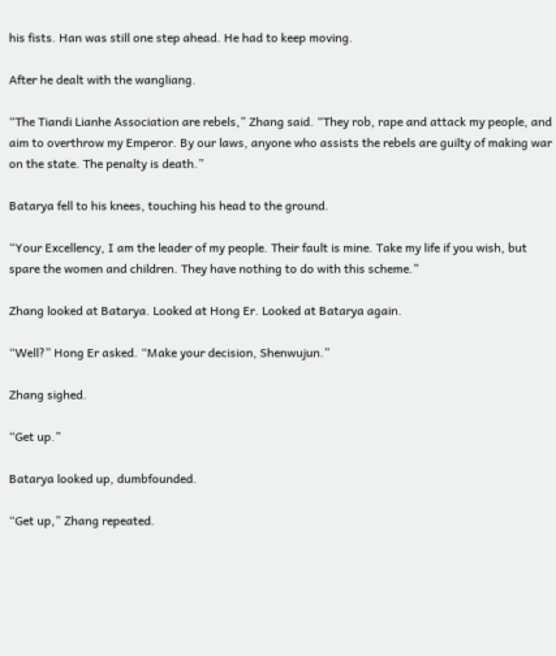his fists. Han was still one step ahead. He had to keep moving.

After he dealt with the wangliang.

“The Tiandi Lianhe Association are rebels,” Zhang said. “They rob, rape and attack my people, and aim to overthrow my Emperor. By our laws, anyone who assists the rebels are guilty of making war on the state. The penalty is death.”

Batarya fell to his knees, touching his head to the ground.

“Your Excellency, I am the leader of my people. Their fault is mine. Take my life if you wish, but spare the women and children. They have nothing to do with this scheme.”

Zhang looked at Batarya. Looked at Hong Er. Looked at Batarya again.

“Well?” Hong Er asked. “Make your decision, Shenwujun.”

Zhang sighed.

“Get up.”

Batarya looked up, dumbfounded.

“Get up,” Zhang repeated.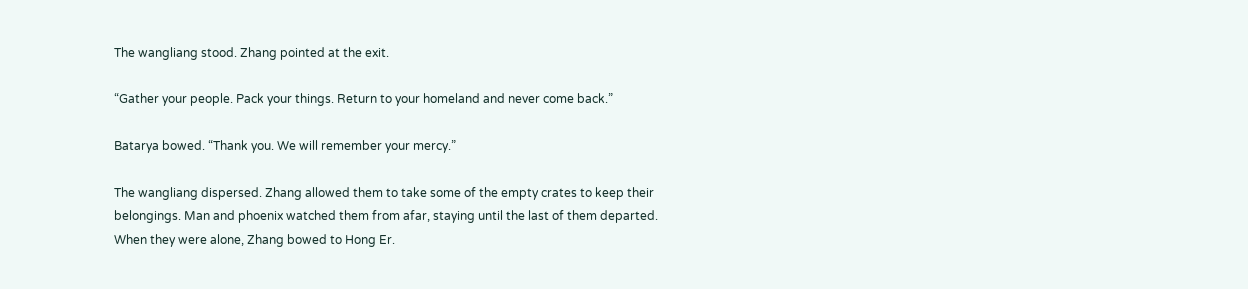The wangliang stood. Zhang pointed at the exit.

“Gather your people. Pack your things. Return to your homeland and never come back.”

Batarya bowed. “Thank you. We will remember your mercy.”

The wangliang dispersed. Zhang allowed them to take some of the empty crates to keep their belongings. Man and phoenix watched them from afar, staying until the last of them departed. When they were alone, Zhang bowed to Hong Er.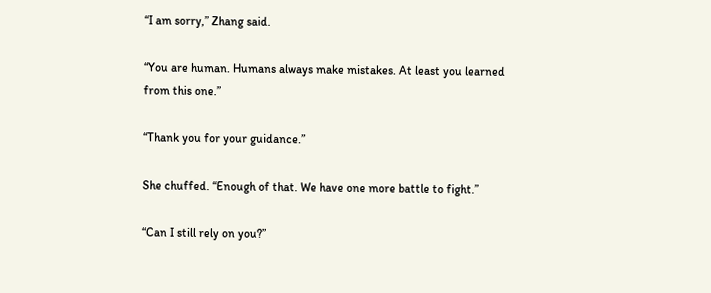“I am sorry,” Zhang said.

“You are human. Humans always make mistakes. At least you learned from this one.”

“Thank you for your guidance.”

She chuffed. “Enough of that. We have one more battle to fight.”

“Can I still rely on you?”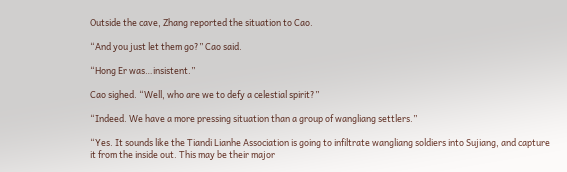Outside the cave, Zhang reported the situation to Cao.

“And you just let them go?” Cao said.

“Hong Er was…insistent.”

Cao sighed. “Well, who are we to defy a celestial spirit?”

“Indeed. We have a more pressing situation than a group of wangliang settlers.”

“Yes. It sounds like the Tiandi Lianhe Association is going to infiltrate wangliang soldiers into Sujiang, and capture it from the inside out. This may be their major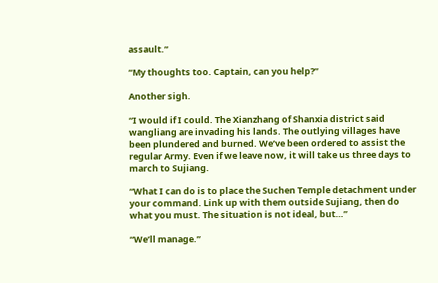assault.”

“My thoughts too. Captain, can you help?”

Another sigh.

“I would if I could. The Xianzhang of Shanxia district said wangliang are invading his lands. The outlying villages have been plundered and burned. We’ve been ordered to assist the regular Army. Even if we leave now, it will take us three days to march to Sujiang.

“What I can do is to place the Suchen Temple detachment under your command. Link up with them outside Sujiang, then do what you must. The situation is not ideal, but…”

“We’ll manage.”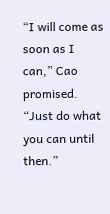“I will come as soon as I can,” Cao promised. “Just do what you can until then.”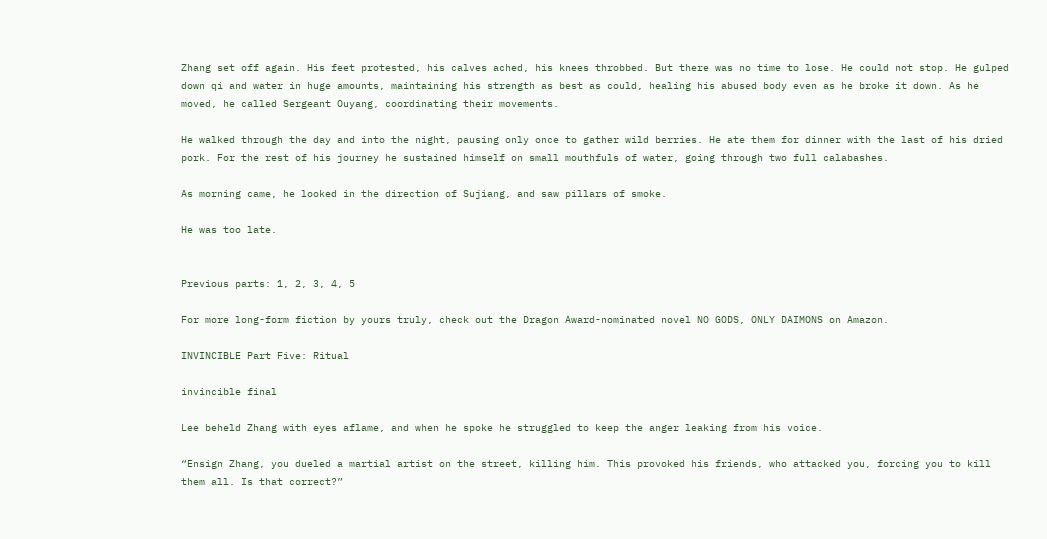Zhang set off again. His feet protested, his calves ached, his knees throbbed. But there was no time to lose. He could not stop. He gulped down qi and water in huge amounts, maintaining his strength as best as could, healing his abused body even as he broke it down. As he moved, he called Sergeant Ouyang, coordinating their movements.

He walked through the day and into the night, pausing only once to gather wild berries. He ate them for dinner with the last of his dried pork. For the rest of his journey he sustained himself on small mouthfuls of water, going through two full calabashes.

As morning came, he looked in the direction of Sujiang, and saw pillars of smoke.

He was too late.


Previous parts: 1, 2, 3, 4, 5

For more long-form fiction by yours truly, check out the Dragon Award-nominated novel NO GODS, ONLY DAIMONS on Amazon.

INVINCIBLE Part Five: Ritual

invincible final

Lee beheld Zhang with eyes aflame, and when he spoke he struggled to keep the anger leaking from his voice.

“Ensign Zhang, you dueled a martial artist on the street, killing him. This provoked his friends, who attacked you, forcing you to kill them all. Is that correct?”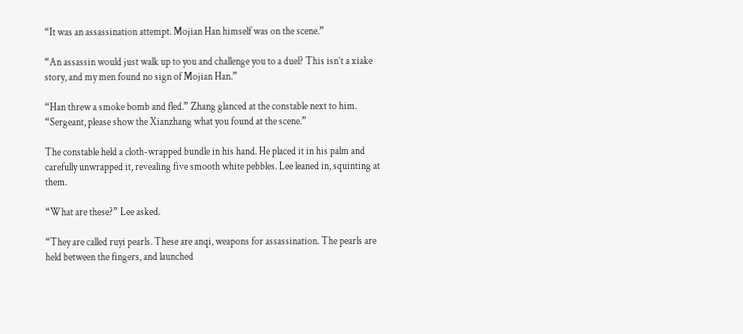“It was an assassination attempt. Mojian Han himself was on the scene.”

“An assassin would just walk up to you and challenge you to a duel? This isn’t a xiake story, and my men found no sign of Mojian Han.”

“Han threw a smoke bomb and fled.” Zhang glanced at the constable next to him. “Sergeant, please show the Xianzhang what you found at the scene.”

The constable held a cloth-wrapped bundle in his hand. He placed it in his palm and carefully unwrapped it, revealing five smooth white pebbles. Lee leaned in, squinting at them.

“What are these?” Lee asked.

“They are called ruyi pearls. These are anqi, weapons for assassination. The pearls are held between the fingers, and launched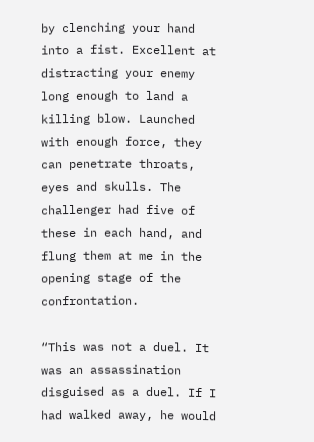by clenching your hand into a fist. Excellent at distracting your enemy long enough to land a killing blow. Launched with enough force, they can penetrate throats, eyes and skulls. The challenger had five of these in each hand, and flung them at me in the opening stage of the confrontation.

“This was not a duel. It was an assassination disguised as a duel. If I had walked away, he would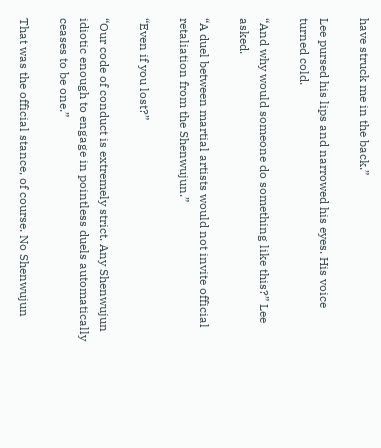have struck me in the back.”

Lee pursed his lips and narrowed his eyes. His voice turned cold.

“And why would someone do something like this?” Lee asked.

“A duel between martial artists would not invite official retaliation from the Shenwujun.”

“Even if you lost?”

“Our code of conduct is extremely strict. Any Shenwujun idiotic enough to engage in pointless duels automatically ceases to be one.”

That was the official stance, of course. No Shenwujun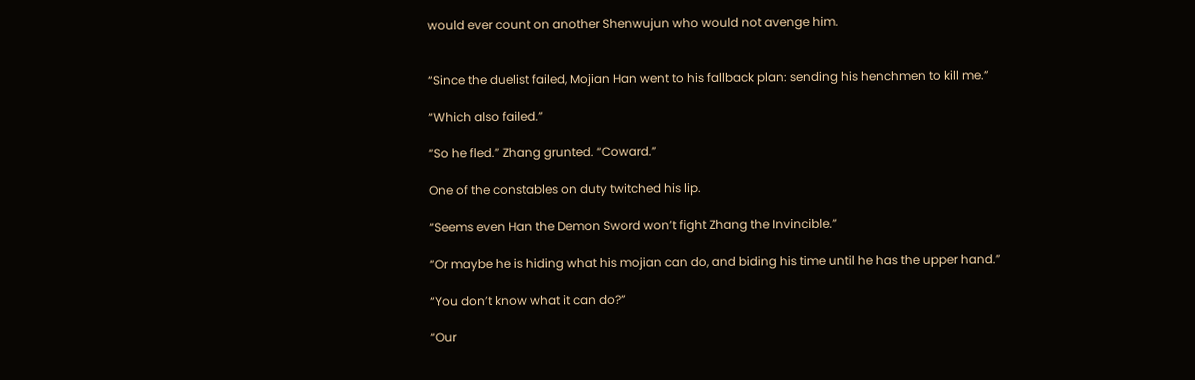would ever count on another Shenwujun who would not avenge him.


“Since the duelist failed, Mojian Han went to his fallback plan: sending his henchmen to kill me.”

“Which also failed.”

“So he fled.” Zhang grunted. “Coward.”

One of the constables on duty twitched his lip.

“Seems even Han the Demon Sword won’t fight Zhang the Invincible.”

“Or maybe he is hiding what his mojian can do, and biding his time until he has the upper hand.”

“You don’t know what it can do?”

“Our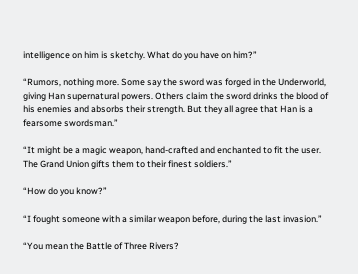intelligence on him is sketchy. What do you have on him?”

“Rumors, nothing more. Some say the sword was forged in the Underworld, giving Han supernatural powers. Others claim the sword drinks the blood of his enemies and absorbs their strength. But they all agree that Han is a fearsome swordsman.”

“It might be a magic weapon, hand-crafted and enchanted to fit the user. The Grand Union gifts them to their finest soldiers.”

“How do you know?”

“I fought someone with a similar weapon before, during the last invasion.”

“You mean the Battle of Three Rivers?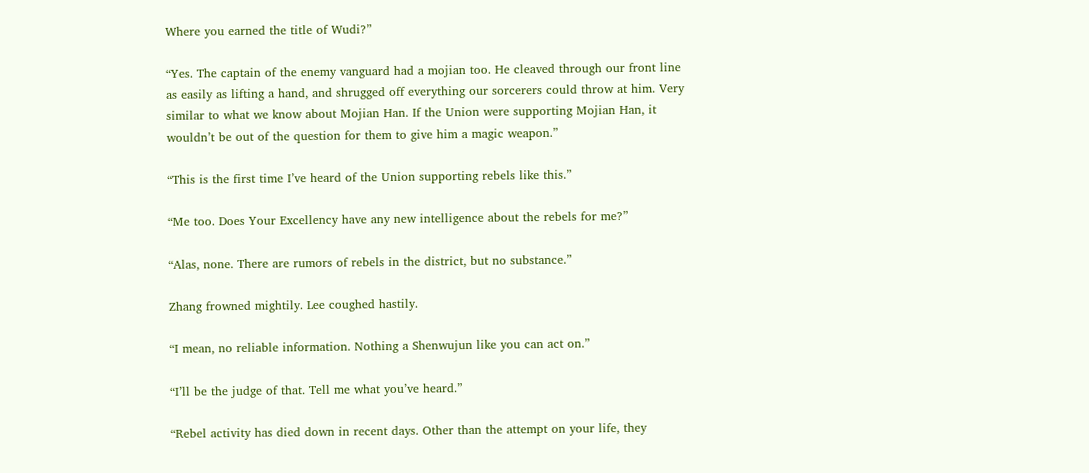Where you earned the title of Wudi?”

“Yes. The captain of the enemy vanguard had a mojian too. He cleaved through our front line as easily as lifting a hand, and shrugged off everything our sorcerers could throw at him. Very similar to what we know about Mojian Han. If the Union were supporting Mojian Han, it wouldn’t be out of the question for them to give him a magic weapon.”

“This is the first time I’ve heard of the Union supporting rebels like this.”

“Me too. Does Your Excellency have any new intelligence about the rebels for me?”

“Alas, none. There are rumors of rebels in the district, but no substance.”

Zhang frowned mightily. Lee coughed hastily.

“I mean, no reliable information. Nothing a Shenwujun like you can act on.”

“I’ll be the judge of that. Tell me what you’ve heard.”

“Rebel activity has died down in recent days. Other than the attempt on your life, they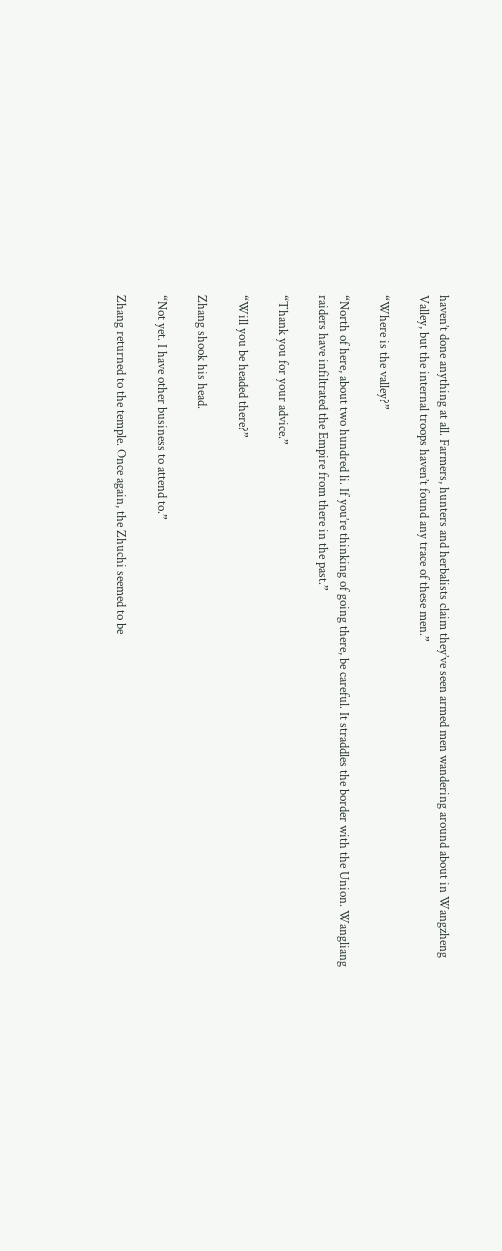haven’t done anything at all. Farmers, hunters and herbalists claim they’ve seen armed men wandering around about in Wangzheng Valley, but the internal troops haven’t found any trace of these men.”

“Where is the valley?”

“North of here, about two hundred li. If you’re thinking of going there, be careful. It straddles the border with the Union. Wangliang raiders have infiltrated the Empire from there in the past.”

“Thank you for your advice.”

“Will you be headed there?”

Zhang shook his head.

“Not yet. I have other business to attend to.”

Zhang returned to the temple. Once again, the Zhuchi seemed to be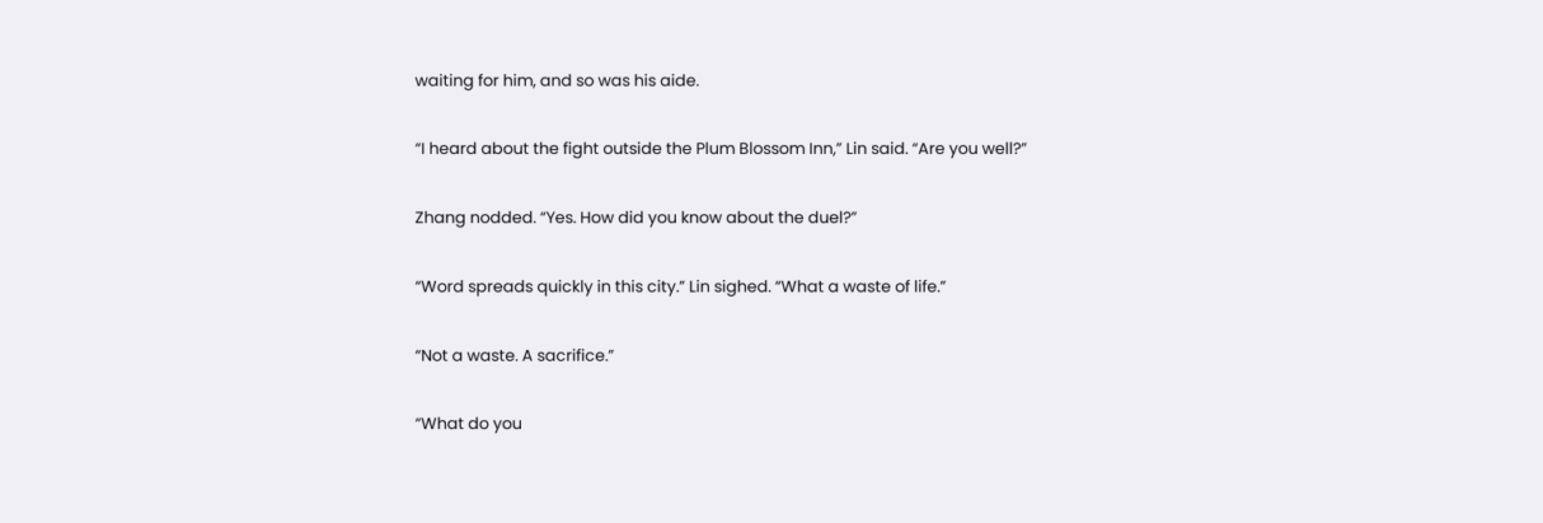waiting for him, and so was his aide.

“I heard about the fight outside the Plum Blossom Inn,” Lin said. “Are you well?”

Zhang nodded. “Yes. How did you know about the duel?”

“Word spreads quickly in this city.” Lin sighed. “What a waste of life.”

“Not a waste. A sacrifice.”

“What do you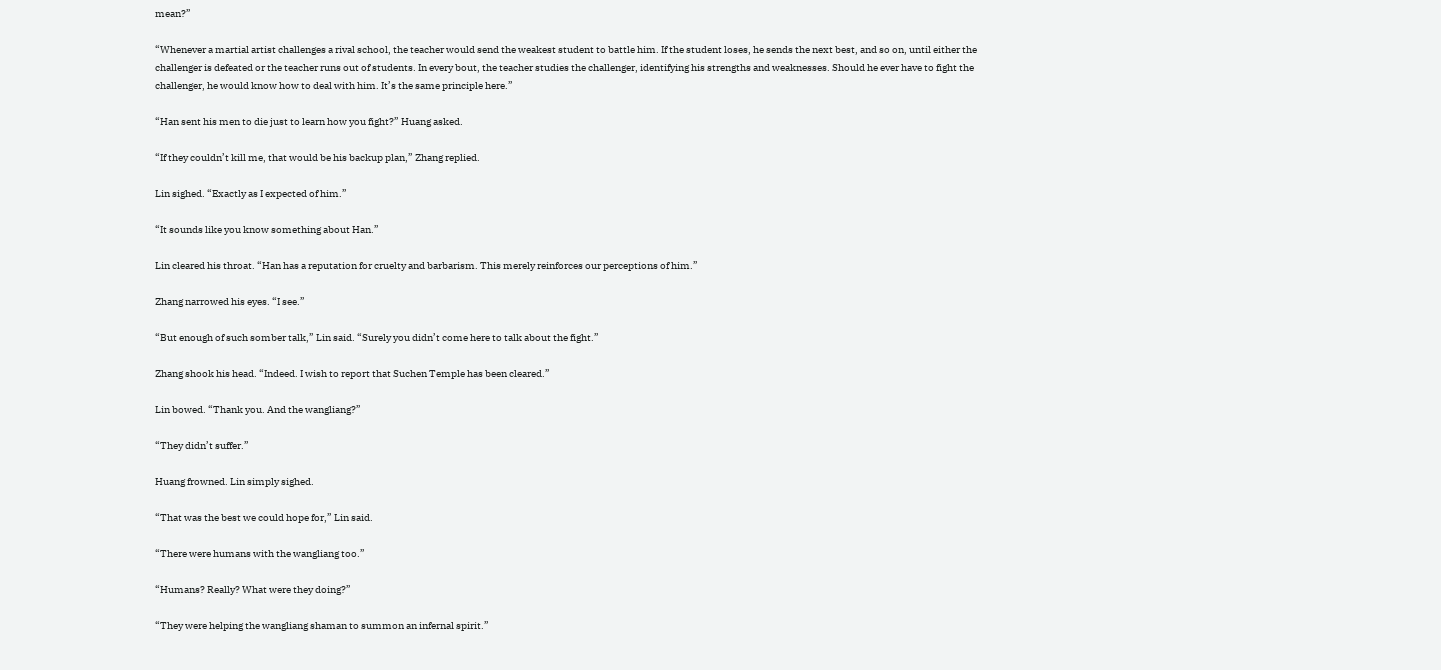mean?”

“Whenever a martial artist challenges a rival school, the teacher would send the weakest student to battle him. If the student loses, he sends the next best, and so on, until either the challenger is defeated or the teacher runs out of students. In every bout, the teacher studies the challenger, identifying his strengths and weaknesses. Should he ever have to fight the challenger, he would know how to deal with him. It’s the same principle here.”

“Han sent his men to die just to learn how you fight?” Huang asked.

“If they couldn’t kill me, that would be his backup plan,” Zhang replied.

Lin sighed. “Exactly as I expected of him.”

“It sounds like you know something about Han.”

Lin cleared his throat. “Han has a reputation for cruelty and barbarism. This merely reinforces our perceptions of him.”

Zhang narrowed his eyes. “I see.”

“But enough of such somber talk,” Lin said. “Surely you didn’t come here to talk about the fight.”

Zhang shook his head. “Indeed. I wish to report that Suchen Temple has been cleared.”

Lin bowed. “Thank you. And the wangliang?”

“They didn’t suffer.”

Huang frowned. Lin simply sighed.

“That was the best we could hope for,” Lin said.

“There were humans with the wangliang too.”

“Humans? Really? What were they doing?”

“They were helping the wangliang shaman to summon an infernal spirit.”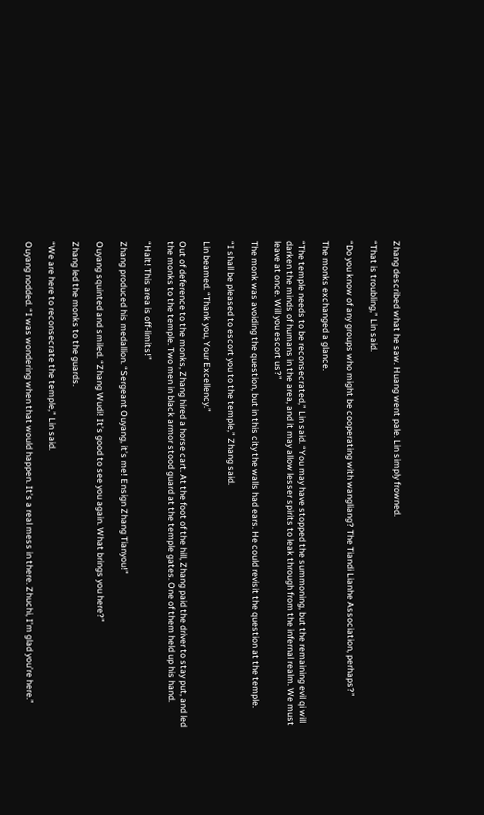Zhang described what he saw. Huang went pale. Lin simply frowned.

“That is troubling,” Lin said.

“Do you know of any groups who might be cooperating with wangliang? The Tiandi Lianhe Association, perhaps?”

The monks exchanged a glance.

“The temple needs to be reconsecrated,” Lin said. “You may have stopped the summoning, but the remaining evil qi will darken the minds of humans in the area, and it may allow lesser spirits to leak through from the infernal realm. We must leave at once. Will you escort us?”

The monk was avoiding the question, but in this city the walls had ears. He could revisit the question at the temple.

“I shall be pleased to escort you to the temple,” Zhang said.

Lin beamed. “Thank you, Your Excellency.”

Out of deference to the monks, Zhang hired a horse cart. At the foot of the hill, Zhang paid the driver to stay put, and led the monks to the temple. Two men in black armor stood guard at the temple gates. One of them held up his hand.

“Halt! This area is off-limits!”

Zhang produced his medallion. “Sergeant Ouyang, it’s me! Ensign Zhang Tianyou!”

Ouyang squinted and smiled. “Zhang Wudi! It’s good to see you again. What brings you here?”

Zhang led the monks to the guards.

“We are here to reconsecrate the temple,” Lin said.

Ouyang nodded. “I was wondering when that would happen. It’s a real mess in there. Zhuchi, I’m glad you’re here.”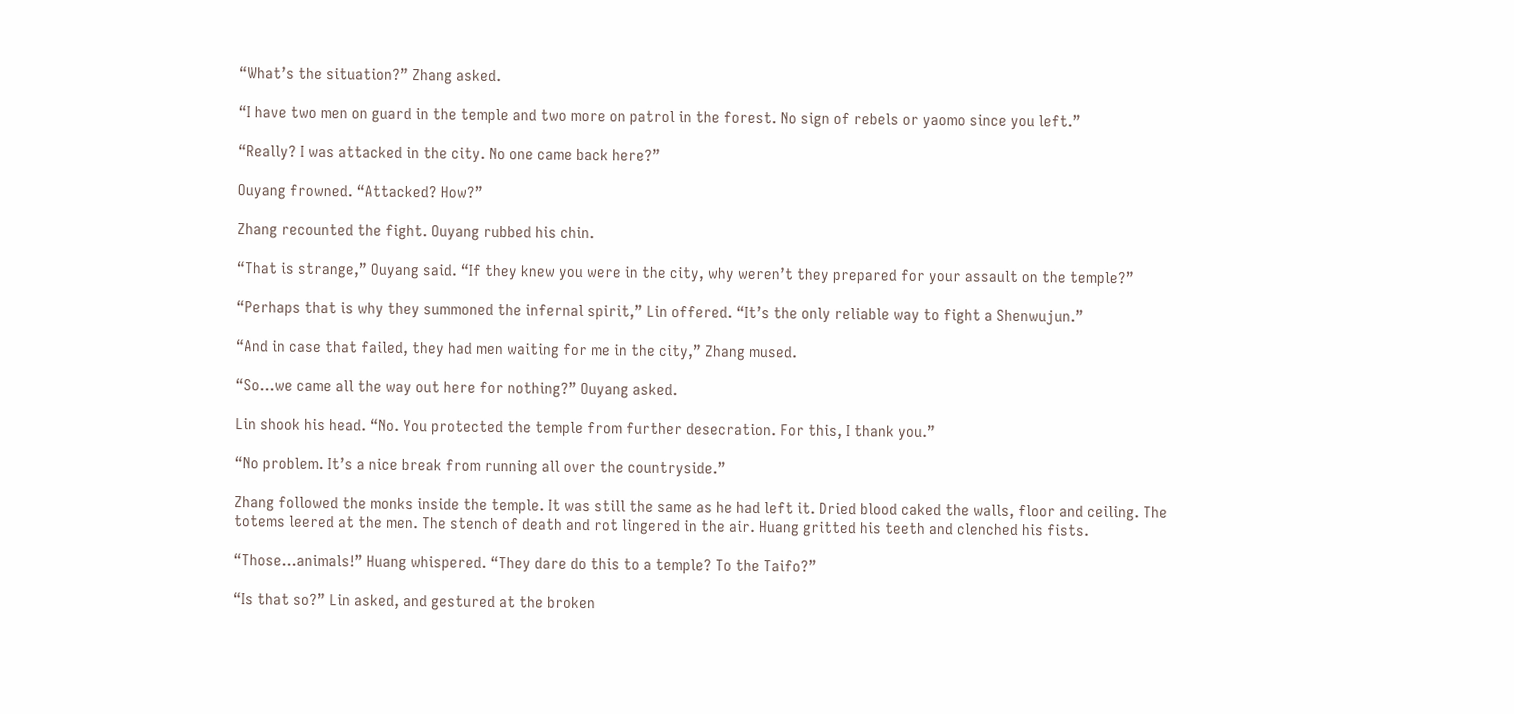“What’s the situation?” Zhang asked.

“I have two men on guard in the temple and two more on patrol in the forest. No sign of rebels or yaomo since you left.”

“Really? I was attacked in the city. No one came back here?”

Ouyang frowned. “Attacked? How?”

Zhang recounted the fight. Ouyang rubbed his chin.

“That is strange,” Ouyang said. “If they knew you were in the city, why weren’t they prepared for your assault on the temple?”

“Perhaps that is why they summoned the infernal spirit,” Lin offered. “It’s the only reliable way to fight a Shenwujun.”

“And in case that failed, they had men waiting for me in the city,” Zhang mused.

“So…we came all the way out here for nothing?” Ouyang asked.

Lin shook his head. “No. You protected the temple from further desecration. For this, I thank you.”

“No problem. It’s a nice break from running all over the countryside.”

Zhang followed the monks inside the temple. It was still the same as he had left it. Dried blood caked the walls, floor and ceiling. The totems leered at the men. The stench of death and rot lingered in the air. Huang gritted his teeth and clenched his fists.

“Those…animals!” Huang whispered. “They dare do this to a temple? To the Taifo?”

“Is that so?” Lin asked, and gestured at the broken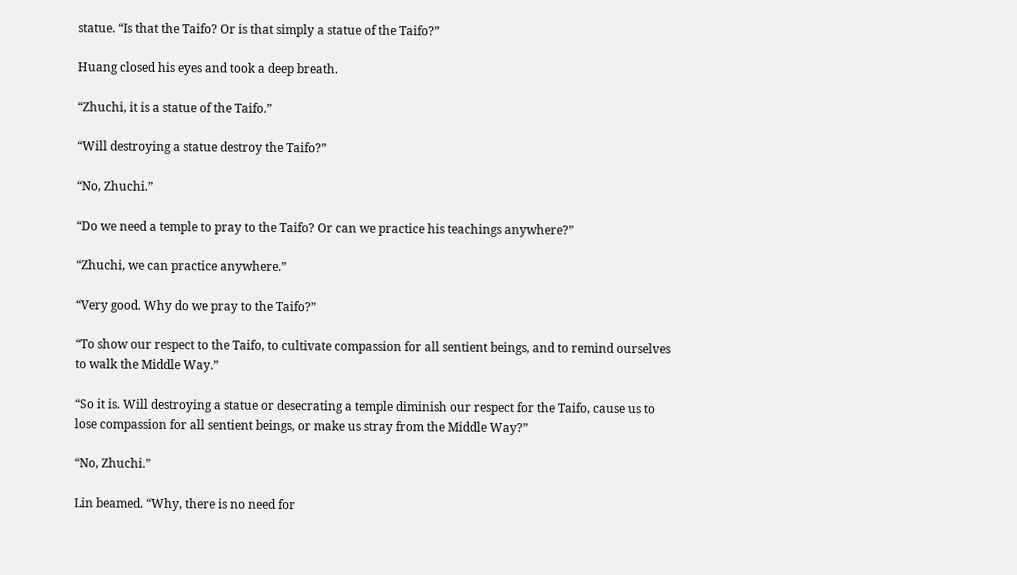statue. “Is that the Taifo? Or is that simply a statue of the Taifo?”

Huang closed his eyes and took a deep breath.

“Zhuchi, it is a statue of the Taifo.”

“Will destroying a statue destroy the Taifo?”

“No, Zhuchi.”

“Do we need a temple to pray to the Taifo? Or can we practice his teachings anywhere?”

“Zhuchi, we can practice anywhere.”

“Very good. Why do we pray to the Taifo?”

“To show our respect to the Taifo, to cultivate compassion for all sentient beings, and to remind ourselves to walk the Middle Way.”

“So it is. Will destroying a statue or desecrating a temple diminish our respect for the Taifo, cause us to lose compassion for all sentient beings, or make us stray from the Middle Way?”

“No, Zhuchi.”

Lin beamed. “Why, there is no need for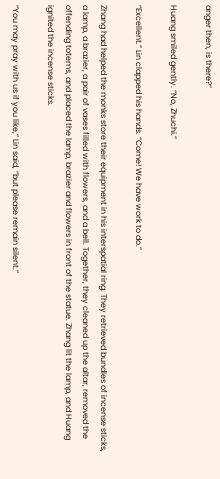anger then, is there?”

Huang smiled gently. “No, Zhuchi.”

“Excellent.” Lin clapped his hands. “Come! We have work to do.”

Zhang had helped the monks store their equipment in his interspatial ring. They retrieved bundles of incense sticks, a lamp, a brazier, a pair of vases filled with flowers, and a bell. Together, they cleaned up the altar, removed the offending totems, and placed the lamp, brazier and flowers in front of the statue. Zhang lit the lamp, and Huang ignited the incense sticks.

“You may pray with us if you like,” Lin said, “but please remain silent.”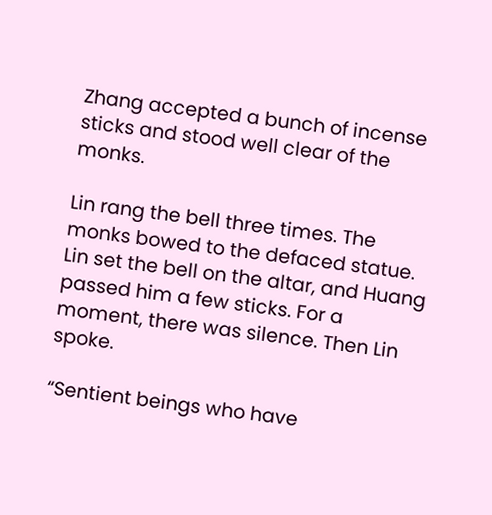Zhang accepted a bunch of incense sticks and stood well clear of the monks.

Lin rang the bell three times. The monks bowed to the defaced statue. Lin set the bell on the altar, and Huang passed him a few sticks. For a moment, there was silence. Then Lin spoke.

“Sentient beings who have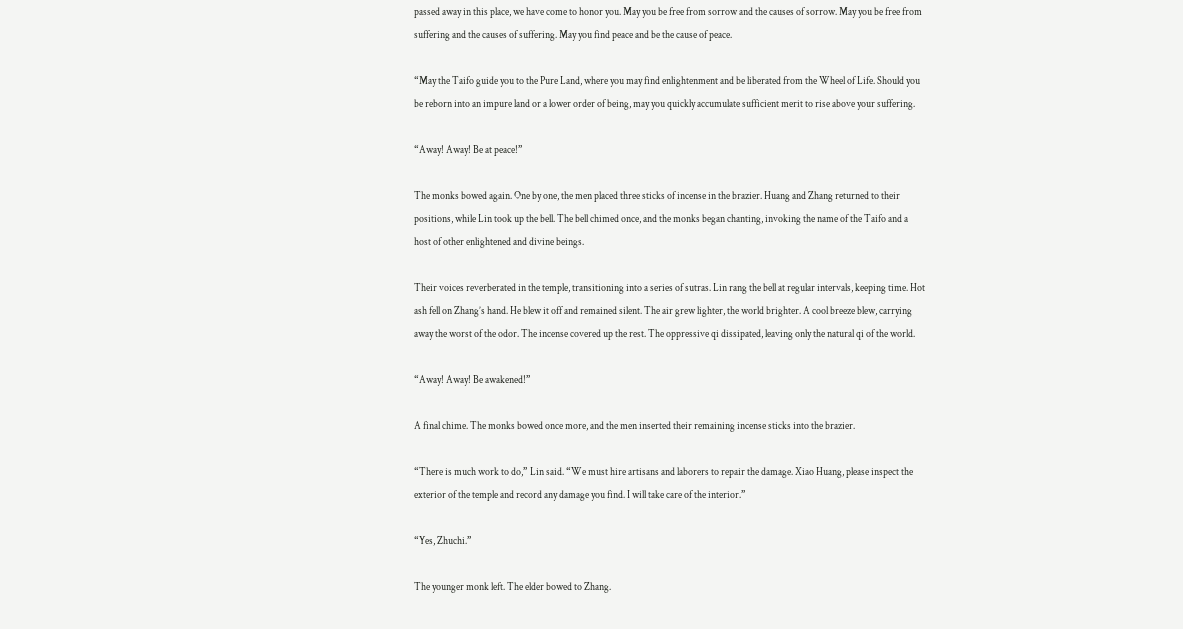passed away in this place, we have come to honor you. May you be free from sorrow and the causes of sorrow. May you be free from suffering and the causes of suffering. May you find peace and be the cause of peace.

“May the Taifo guide you to the Pure Land, where you may find enlightenment and be liberated from the Wheel of Life. Should you be reborn into an impure land or a lower order of being, may you quickly accumulate sufficient merit to rise above your suffering.

“Away! Away! Be at peace!”

The monks bowed again. One by one, the men placed three sticks of incense in the brazier. Huang and Zhang returned to their positions, while Lin took up the bell. The bell chimed once, and the monks began chanting, invoking the name of the Taifo and a host of other enlightened and divine beings.

Their voices reverberated in the temple, transitioning into a series of sutras. Lin rang the bell at regular intervals, keeping time. Hot ash fell on Zhang’s hand. He blew it off and remained silent. The air grew lighter, the world brighter. A cool breeze blew, carrying away the worst of the odor. The incense covered up the rest. The oppressive qi dissipated, leaving only the natural qi of the world.

“Away! Away! Be awakened!”

A final chime. The monks bowed once more, and the men inserted their remaining incense sticks into the brazier.

“There is much work to do,” Lin said. “We must hire artisans and laborers to repair the damage. Xiao Huang, please inspect the exterior of the temple and record any damage you find. I will take care of the interior.”

“Yes, Zhuchi.”

The younger monk left. The elder bowed to Zhang.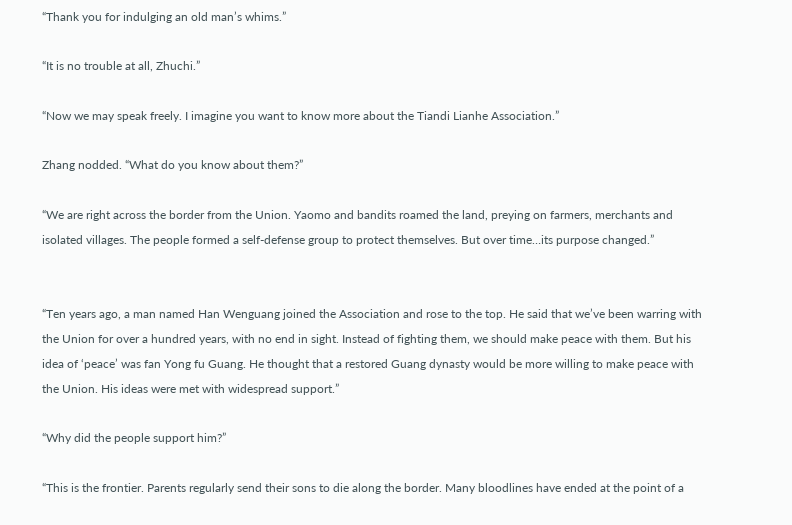“Thank you for indulging an old man’s whims.”

“It is no trouble at all, Zhuchi.”

“Now we may speak freely. I imagine you want to know more about the Tiandi Lianhe Association.”

Zhang nodded. “What do you know about them?”

“We are right across the border from the Union. Yaomo and bandits roamed the land, preying on farmers, merchants and isolated villages. The people formed a self-defense group to protect themselves. But over time…its purpose changed.”


“Ten years ago, a man named Han Wenguang joined the Association and rose to the top. He said that we’ve been warring with the Union for over a hundred years, with no end in sight. Instead of fighting them, we should make peace with them. But his idea of ‘peace’ was fan Yong fu Guang. He thought that a restored Guang dynasty would be more willing to make peace with the Union. His ideas were met with widespread support.”

“Why did the people support him?”

“This is the frontier. Parents regularly send their sons to die along the border. Many bloodlines have ended at the point of a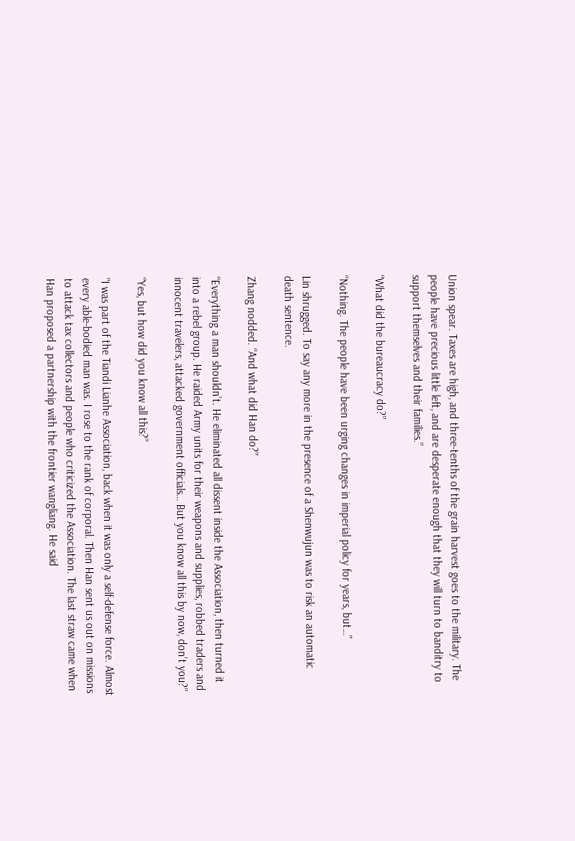Union spear. Taxes are high, and three-tenths of the grain harvest goes to the military. The people have precious little left, and are desperate enough that they will turn to banditry to support themselves and their families.”

“What did the bureaucracy do?”

“Nothing. The people have been urging changes in imperial policy for years, but…”

Lin shrugged. To say any more in the presence of a Shenwujun was to risk an automatic death sentence.

Zhang nodded. “And what did Han do?”

“Everything a man shouldn’t. He eliminated all dissent inside the Association, then turned it into a rebel group. He raided Army units for their weapons and supplies, robbed traders and innocent travelers, attacked government officials… But you know all this by now, don’t you?”

“Yes, but how did you know all this?”

“I was part of the Tiandi Lianhe Association, back when it was only a self-defense force. Almost every able-bodied man was. I rose to the rank of corporal. Then Han sent us out on missions to attack tax collectors and people who criticized the Association. The last straw came when Han proposed a partnership with the frontier wangliang. He said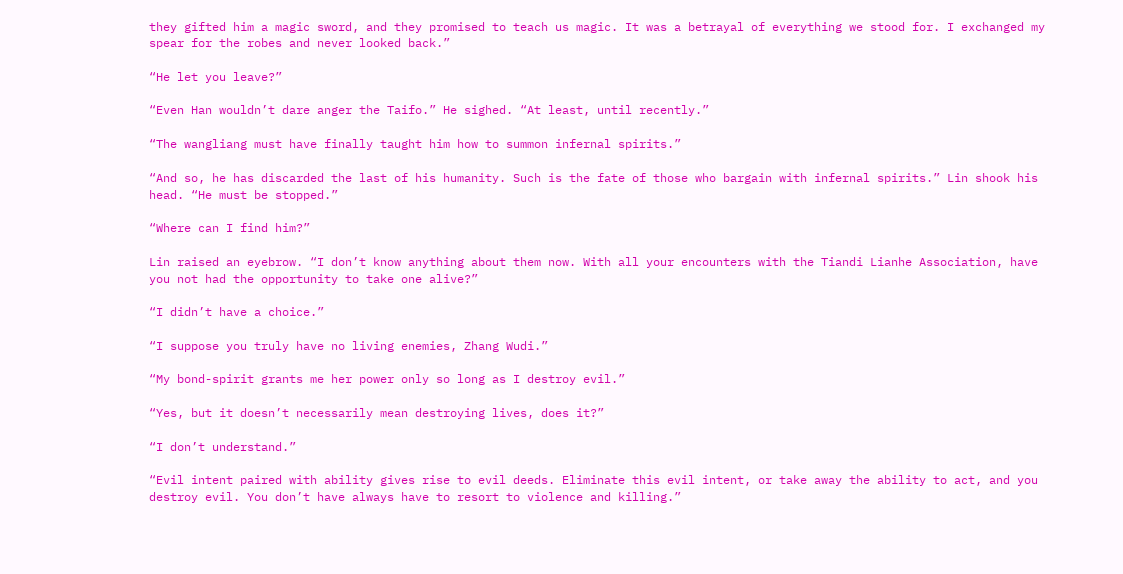they gifted him a magic sword, and they promised to teach us magic. It was a betrayal of everything we stood for. I exchanged my spear for the robes and never looked back.”

“He let you leave?”

“Even Han wouldn’t dare anger the Taifo.” He sighed. “At least, until recently.”

“The wangliang must have finally taught him how to summon infernal spirits.”

“And so, he has discarded the last of his humanity. Such is the fate of those who bargain with infernal spirits.” Lin shook his head. “He must be stopped.”

“Where can I find him?”

Lin raised an eyebrow. “I don’t know anything about them now. With all your encounters with the Tiandi Lianhe Association, have you not had the opportunity to take one alive?”

“I didn’t have a choice.”

“I suppose you truly have no living enemies, Zhang Wudi.”

“My bond-spirit grants me her power only so long as I destroy evil.”

“Yes, but it doesn’t necessarily mean destroying lives, does it?”

“I don’t understand.”

“Evil intent paired with ability gives rise to evil deeds. Eliminate this evil intent, or take away the ability to act, and you destroy evil. You don’t have always have to resort to violence and killing.”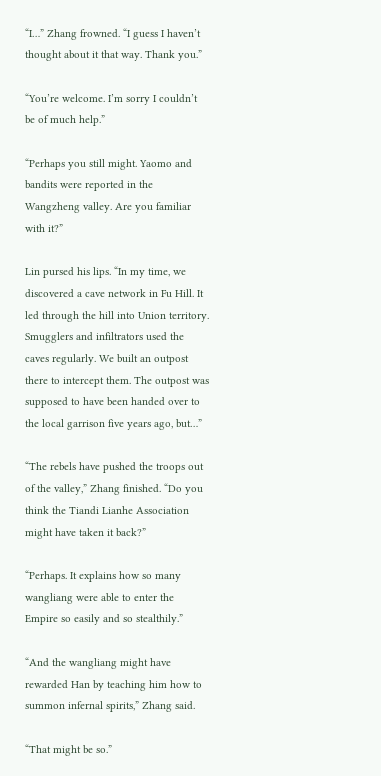“I…” Zhang frowned. “I guess I haven’t thought about it that way. Thank you.”

“You’re welcome. I’m sorry I couldn’t be of much help.”

“Perhaps you still might. Yaomo and bandits were reported in the Wangzheng valley. Are you familiar with it?”

Lin pursed his lips. “In my time, we discovered a cave network in Fu Hill. It led through the hill into Union territory. Smugglers and infiltrators used the caves regularly. We built an outpost there to intercept them. The outpost was supposed to have been handed over to the local garrison five years ago, but…”

“The rebels have pushed the troops out of the valley,” Zhang finished. “Do you think the Tiandi Lianhe Association might have taken it back?”

“Perhaps. It explains how so many wangliang were able to enter the Empire so easily and so stealthily.”

“And the wangliang might have rewarded Han by teaching him how to summon infernal spirits,” Zhang said.

“That might be so.”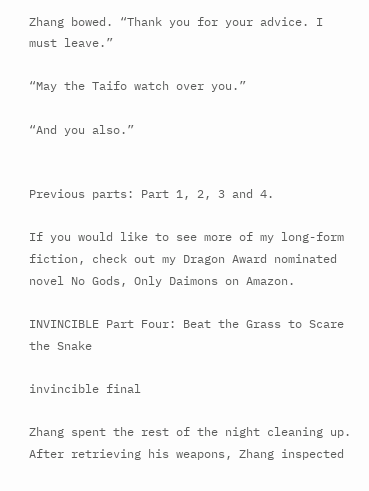Zhang bowed. “Thank you for your advice. I must leave.”

“May the Taifo watch over you.”

“And you also.”


Previous parts: Part 1, 2, 3 and 4.

If you would like to see more of my long-form fiction, check out my Dragon Award nominated novel No Gods, Only Daimons on Amazon.

INVINCIBLE Part Four: Beat the Grass to Scare the Snake

invincible final

Zhang spent the rest of the night cleaning up. After retrieving his weapons, Zhang inspected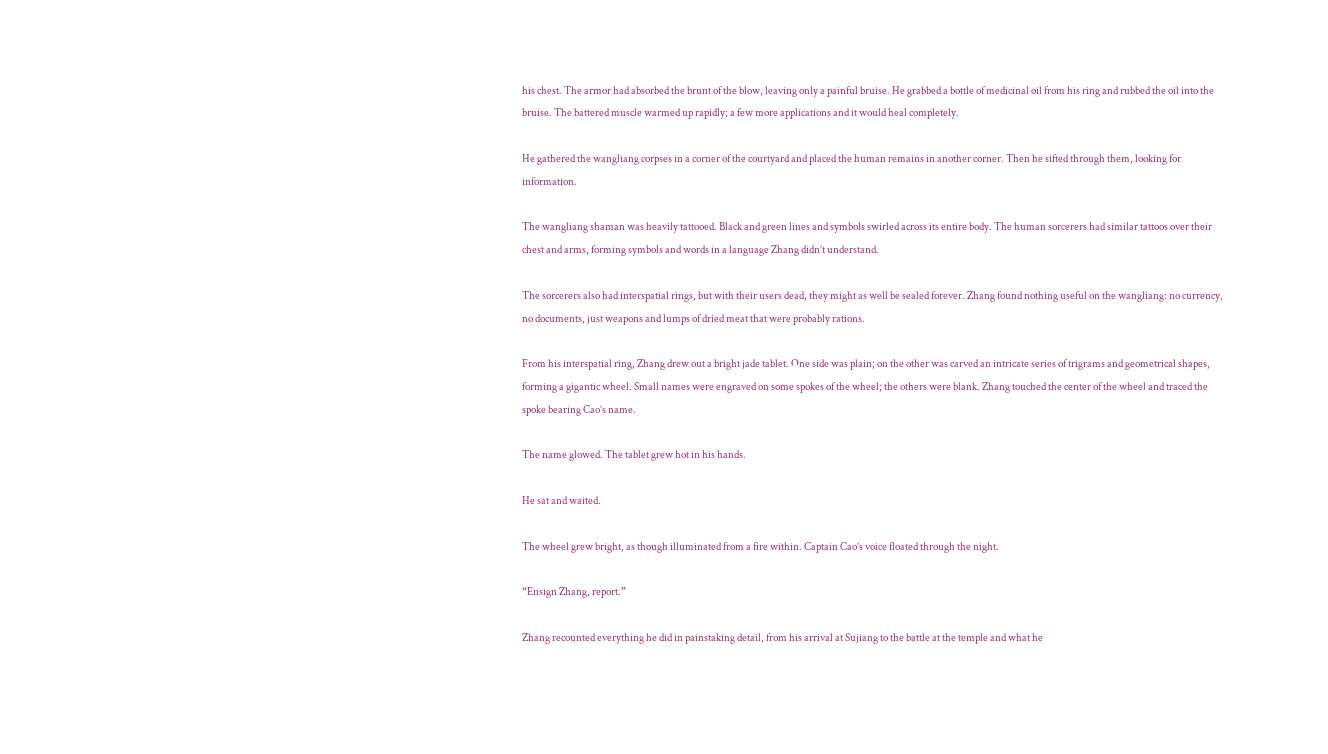his chest. The armor had absorbed the brunt of the blow, leaving only a painful bruise. He grabbed a bottle of medicinal oil from his ring and rubbed the oil into the bruise. The battered muscle warmed up rapidly; a few more applications and it would heal completely.

He gathered the wangliang corpses in a corner of the courtyard and placed the human remains in another corner. Then he sifted through them, looking for information.

The wangliang shaman was heavily tattooed. Black and green lines and symbols swirled across its entire body. The human sorcerers had similar tattoos over their chest and arms, forming symbols and words in a language Zhang didn’t understand.

The sorcerers also had interspatial rings, but with their users dead, they might as well be sealed forever. Zhang found nothing useful on the wangliang: no currency, no documents, just weapons and lumps of dried meat that were probably rations.

From his interspatial ring, Zhang drew out a bright jade tablet. One side was plain; on the other was carved an intricate series of trigrams and geometrical shapes, forming a gigantic wheel. Small names were engraved on some spokes of the wheel; the others were blank. Zhang touched the center of the wheel and traced the spoke bearing Cao’s name.

The name glowed. The tablet grew hot in his hands.

He sat and waited.

The wheel grew bright, as though illuminated from a fire within. Captain Cao’s voice floated through the night.

“Ensign Zhang, report.”

Zhang recounted everything he did in painstaking detail, from his arrival at Sujiang to the battle at the temple and what he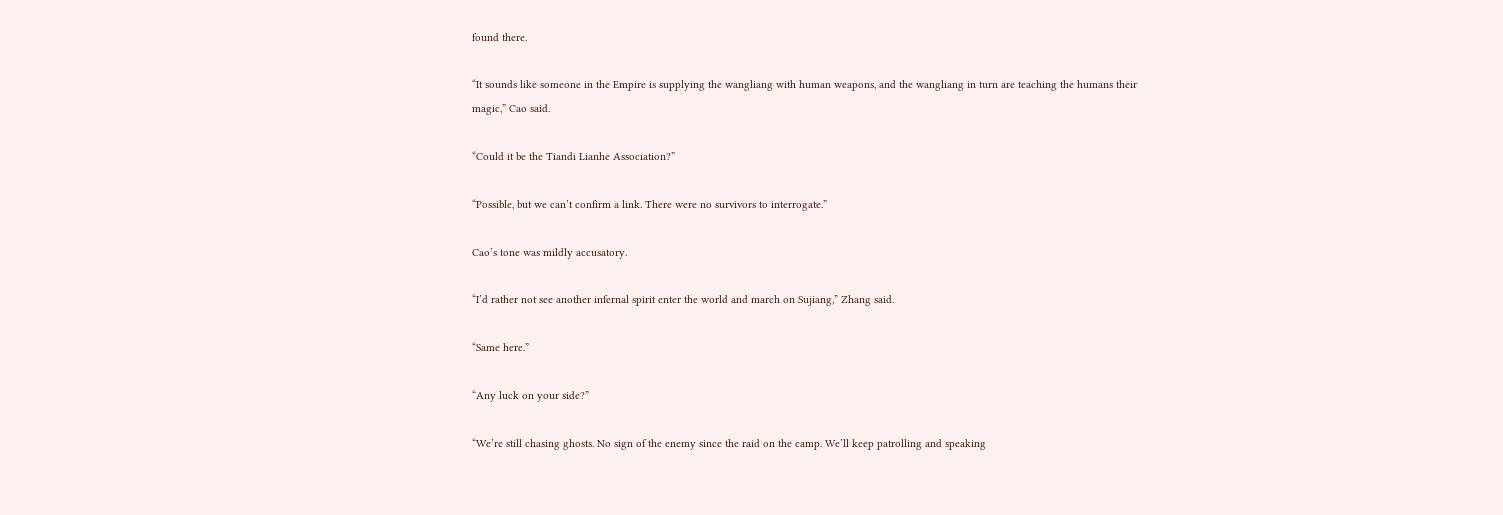found there.

“It sounds like someone in the Empire is supplying the wangliang with human weapons, and the wangliang in turn are teaching the humans their magic,” Cao said.

“Could it be the Tiandi Lianhe Association?”

“Possible, but we can’t confirm a link. There were no survivors to interrogate.”

Cao’s tone was mildly accusatory.

“I’d rather not see another infernal spirit enter the world and march on Sujiang,” Zhang said.

“Same here.”

“Any luck on your side?”

“We’re still chasing ghosts. No sign of the enemy since the raid on the camp. We’ll keep patrolling and speaking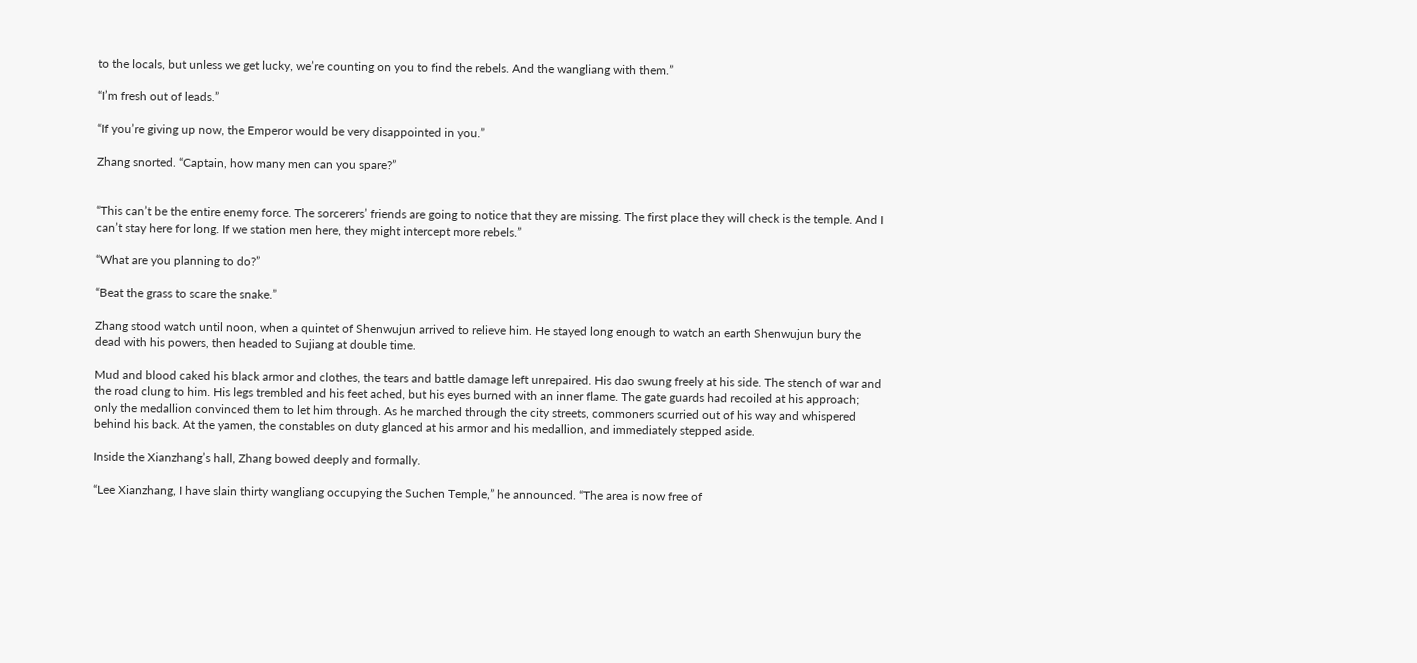to the locals, but unless we get lucky, we’re counting on you to find the rebels. And the wangliang with them.”

“I’m fresh out of leads.”

“If you’re giving up now, the Emperor would be very disappointed in you.”

Zhang snorted. “Captain, how many men can you spare?”


“This can’t be the entire enemy force. The sorcerers’ friends are going to notice that they are missing. The first place they will check is the temple. And I can’t stay here for long. If we station men here, they might intercept more rebels.”

“What are you planning to do?”

“Beat the grass to scare the snake.”

Zhang stood watch until noon, when a quintet of Shenwujun arrived to relieve him. He stayed long enough to watch an earth Shenwujun bury the dead with his powers, then headed to Sujiang at double time.

Mud and blood caked his black armor and clothes, the tears and battle damage left unrepaired. His dao swung freely at his side. The stench of war and the road clung to him. His legs trembled and his feet ached, but his eyes burned with an inner flame. The gate guards had recoiled at his approach; only the medallion convinced them to let him through. As he marched through the city streets, commoners scurried out of his way and whispered behind his back. At the yamen, the constables on duty glanced at his armor and his medallion, and immediately stepped aside.

Inside the Xianzhang’s hall, Zhang bowed deeply and formally.

“Lee Xianzhang, I have slain thirty wangliang occupying the Suchen Temple,” he announced. “The area is now free of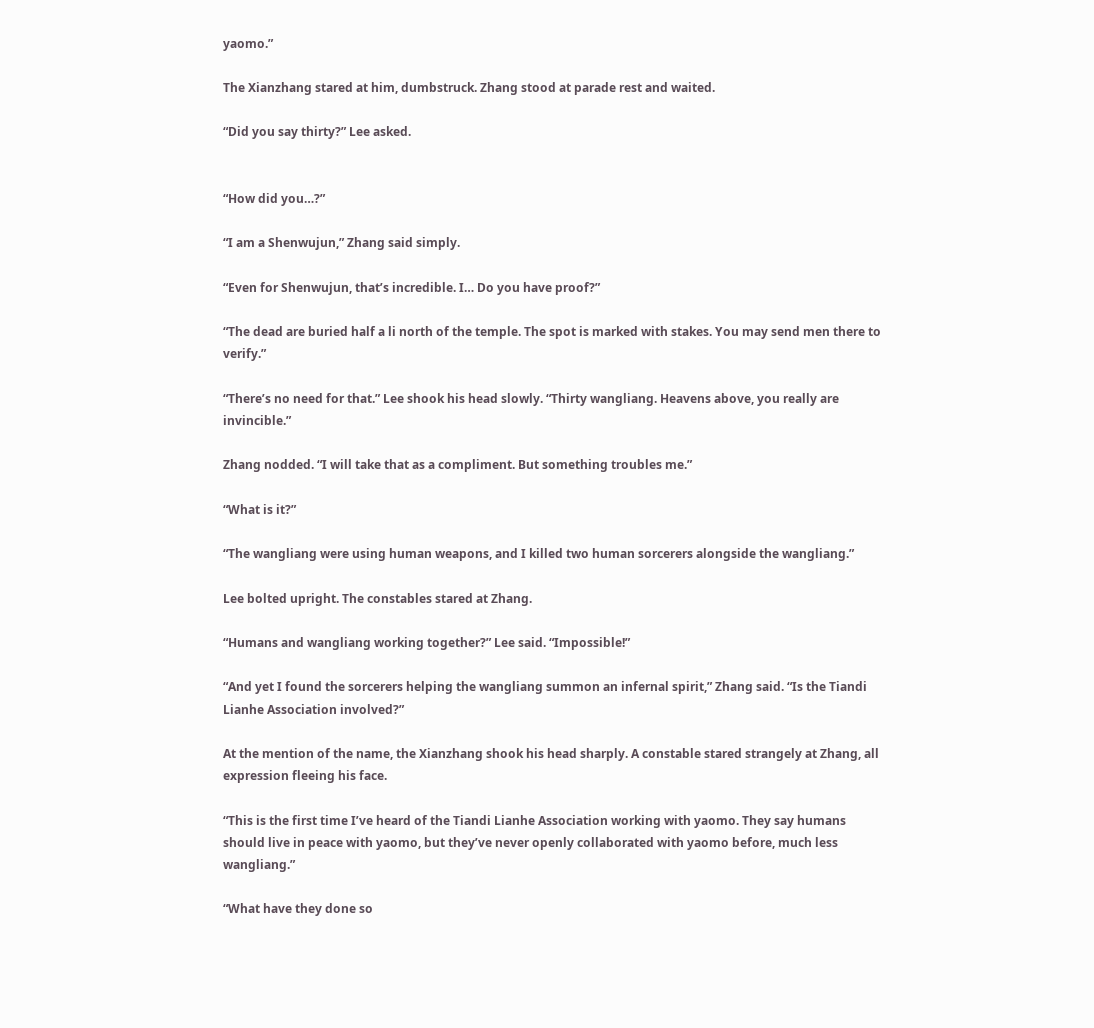yaomo.”

The Xianzhang stared at him, dumbstruck. Zhang stood at parade rest and waited.

“Did you say thirty?” Lee asked.


“How did you…?”

“I am a Shenwujun,” Zhang said simply.

“Even for Shenwujun, that’s incredible. I… Do you have proof?”

“The dead are buried half a li north of the temple. The spot is marked with stakes. You may send men there to verify.”

“There’s no need for that.” Lee shook his head slowly. “Thirty wangliang. Heavens above, you really are invincible.”

Zhang nodded. “I will take that as a compliment. But something troubles me.”

“What is it?”

“The wangliang were using human weapons, and I killed two human sorcerers alongside the wangliang.”

Lee bolted upright. The constables stared at Zhang.

“Humans and wangliang working together?” Lee said. “Impossible!”

“And yet I found the sorcerers helping the wangliang summon an infernal spirit,” Zhang said. “Is the Tiandi Lianhe Association involved?”

At the mention of the name, the Xianzhang shook his head sharply. A constable stared strangely at Zhang, all expression fleeing his face.

“This is the first time I’ve heard of the Tiandi Lianhe Association working with yaomo. They say humans should live in peace with yaomo, but they’ve never openly collaborated with yaomo before, much less wangliang.”

“What have they done so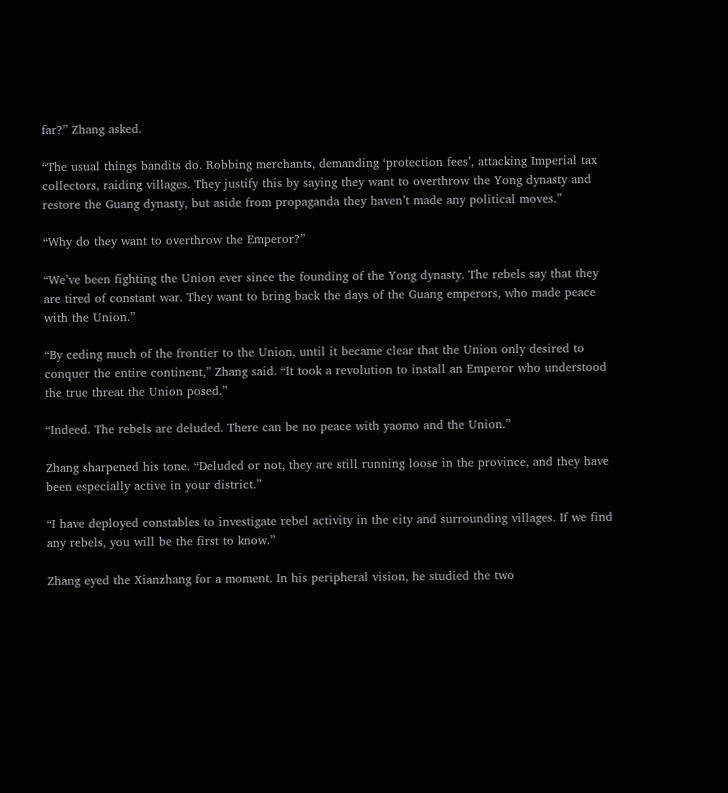far?” Zhang asked.

“The usual things bandits do. Robbing merchants, demanding ‘protection fees’, attacking Imperial tax collectors, raiding villages. They justify this by saying they want to overthrow the Yong dynasty and restore the Guang dynasty, but aside from propaganda they haven’t made any political moves.”

“Why do they want to overthrow the Emperor?”

“We’ve been fighting the Union ever since the founding of the Yong dynasty. The rebels say that they are tired of constant war. They want to bring back the days of the Guang emperors, who made peace with the Union.”

“By ceding much of the frontier to the Union, until it became clear that the Union only desired to conquer the entire continent,” Zhang said. “It took a revolution to install an Emperor who understood the true threat the Union posed.”

“Indeed. The rebels are deluded. There can be no peace with yaomo and the Union.”

Zhang sharpened his tone. “Deluded or not, they are still running loose in the province, and they have been especially active in your district.”

“I have deployed constables to investigate rebel activity in the city and surrounding villages. If we find any rebels, you will be the first to know.”

Zhang eyed the Xianzhang for a moment. In his peripheral vision, he studied the two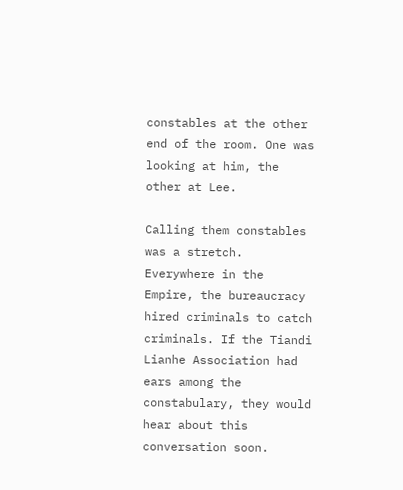constables at the other end of the room. One was looking at him, the other at Lee.

Calling them constables was a stretch. Everywhere in the Empire, the bureaucracy hired criminals to catch criminals. If the Tiandi Lianhe Association had ears among the constabulary, they would hear about this conversation soon.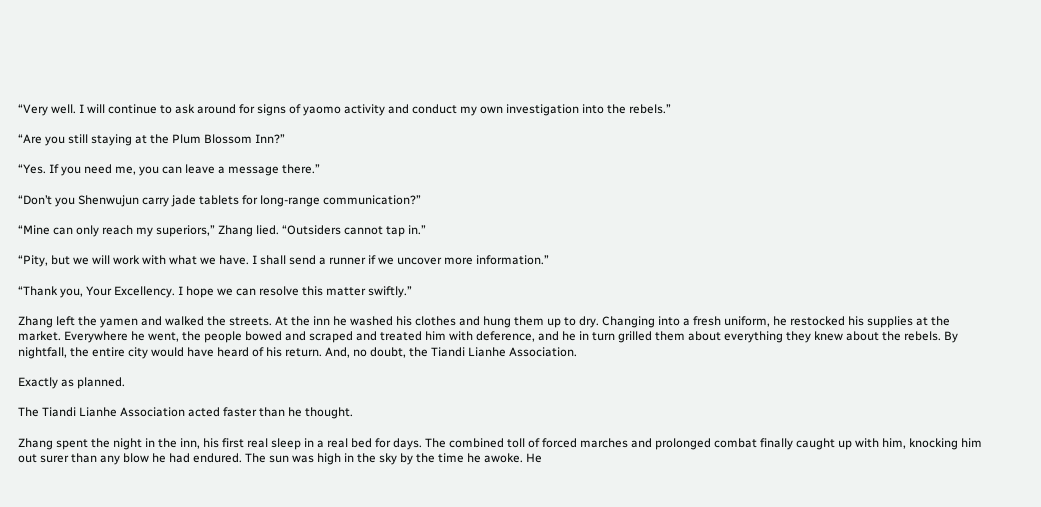“Very well. I will continue to ask around for signs of yaomo activity and conduct my own investigation into the rebels.”

“Are you still staying at the Plum Blossom Inn?”

“Yes. If you need me, you can leave a message there.”

“Don’t you Shenwujun carry jade tablets for long-range communication?”

“Mine can only reach my superiors,” Zhang lied. “Outsiders cannot tap in.”

“Pity, but we will work with what we have. I shall send a runner if we uncover more information.”

“Thank you, Your Excellency. I hope we can resolve this matter swiftly.”

Zhang left the yamen and walked the streets. At the inn he washed his clothes and hung them up to dry. Changing into a fresh uniform, he restocked his supplies at the market. Everywhere he went, the people bowed and scraped and treated him with deference, and he in turn grilled them about everything they knew about the rebels. By nightfall, the entire city would have heard of his return. And, no doubt, the Tiandi Lianhe Association.

Exactly as planned.

The Tiandi Lianhe Association acted faster than he thought.

Zhang spent the night in the inn, his first real sleep in a real bed for days. The combined toll of forced marches and prolonged combat finally caught up with him, knocking him out surer than any blow he had endured. The sun was high in the sky by the time he awoke. He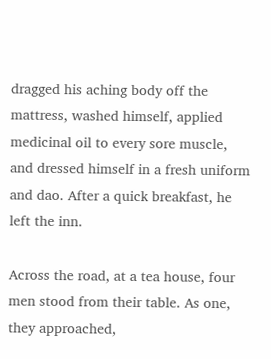dragged his aching body off the mattress, washed himself, applied medicinal oil to every sore muscle, and dressed himself in a fresh uniform and dao. After a quick breakfast, he left the inn.

Across the road, at a tea house, four men stood from their table. As one, they approached,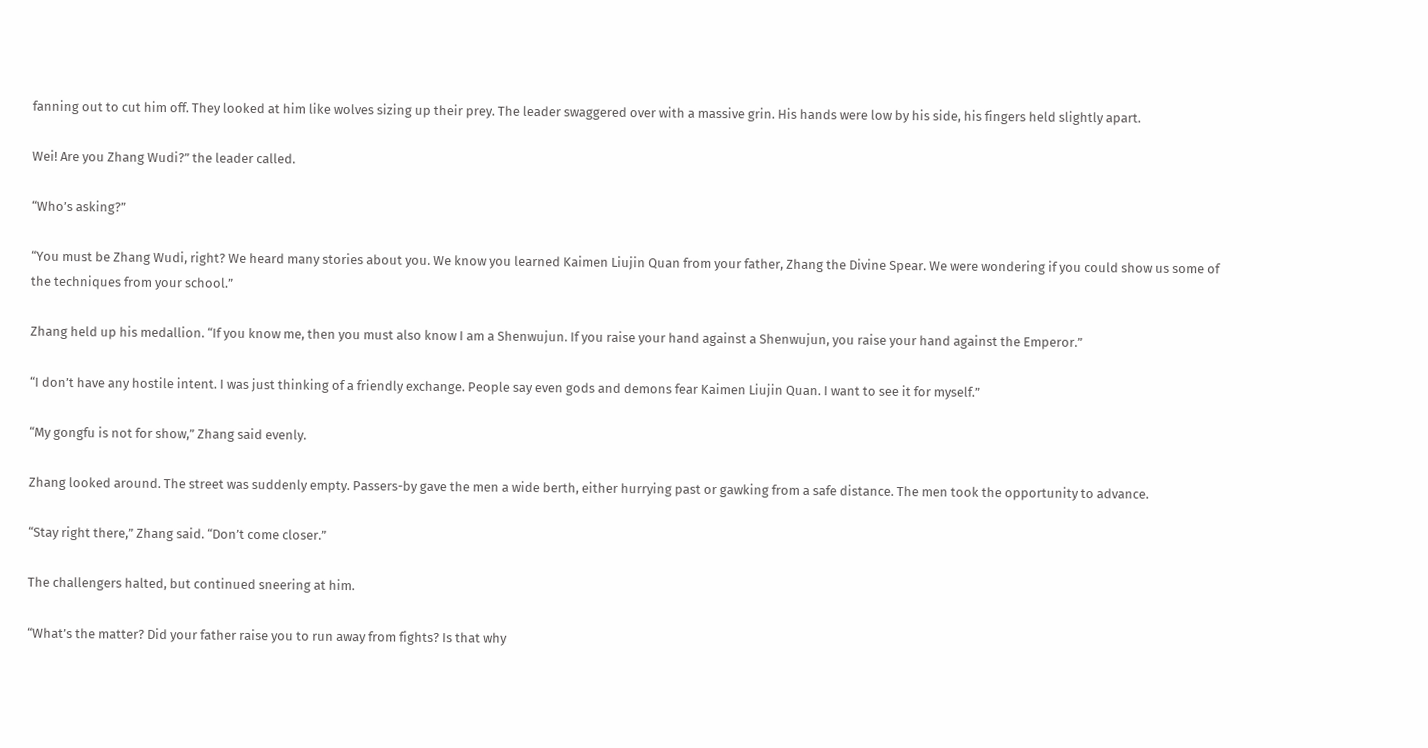fanning out to cut him off. They looked at him like wolves sizing up their prey. The leader swaggered over with a massive grin. His hands were low by his side, his fingers held slightly apart.

Wei! Are you Zhang Wudi?” the leader called.

“Who’s asking?”

“You must be Zhang Wudi, right? We heard many stories about you. We know you learned Kaimen Liujin Quan from your father, Zhang the Divine Spear. We were wondering if you could show us some of the techniques from your school.”

Zhang held up his medallion. “If you know me, then you must also know I am a Shenwujun. If you raise your hand against a Shenwujun, you raise your hand against the Emperor.”

“I don’t have any hostile intent. I was just thinking of a friendly exchange. People say even gods and demons fear Kaimen Liujin Quan. I want to see it for myself.”

“My gongfu is not for show,” Zhang said evenly.

Zhang looked around. The street was suddenly empty. Passers-by gave the men a wide berth, either hurrying past or gawking from a safe distance. The men took the opportunity to advance.

“Stay right there,” Zhang said. “Don’t come closer.”

The challengers halted, but continued sneering at him.

“What’s the matter? Did your father raise you to run away from fights? Is that why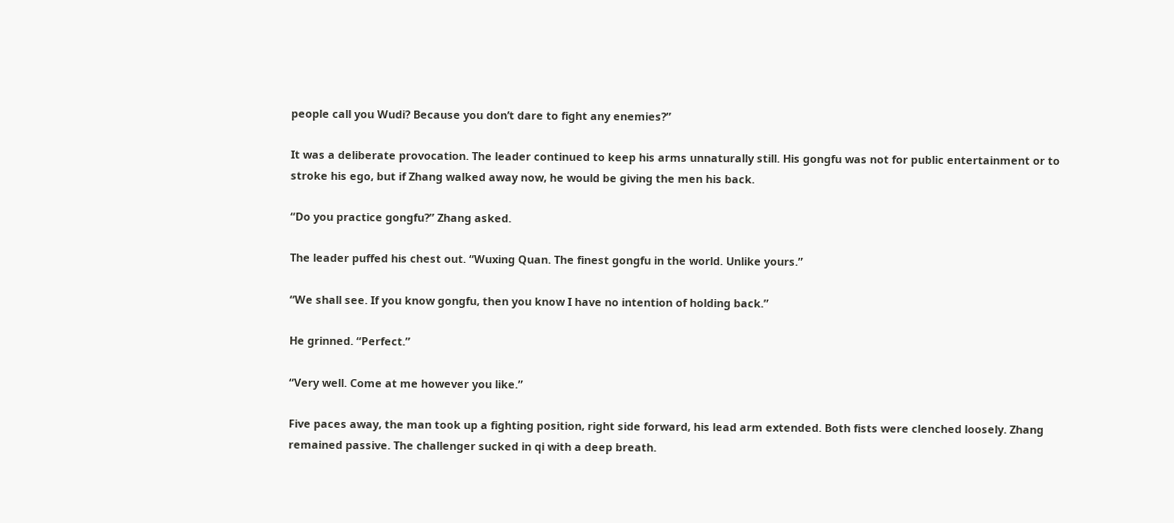people call you Wudi? Because you don’t dare to fight any enemies?”

It was a deliberate provocation. The leader continued to keep his arms unnaturally still. His gongfu was not for public entertainment or to stroke his ego, but if Zhang walked away now, he would be giving the men his back.

“Do you practice gongfu?” Zhang asked.

The leader puffed his chest out. “Wuxing Quan. The finest gongfu in the world. Unlike yours.”

“We shall see. If you know gongfu, then you know I have no intention of holding back.”

He grinned. “Perfect.”

“Very well. Come at me however you like.”

Five paces away, the man took up a fighting position, right side forward, his lead arm extended. Both fists were clenched loosely. Zhang remained passive. The challenger sucked in qi with a deep breath.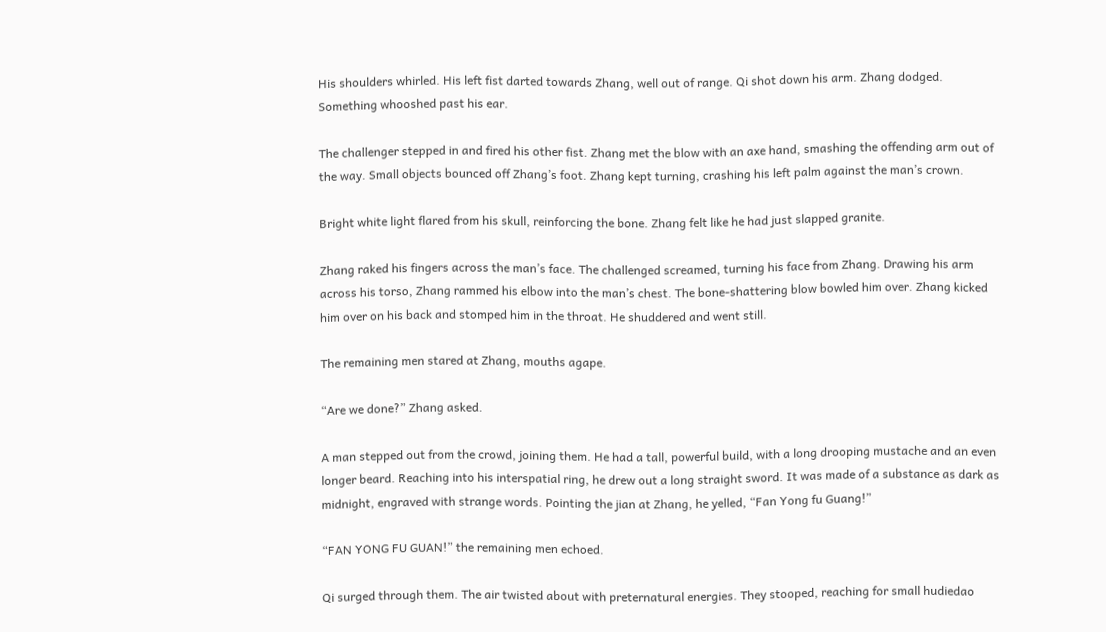His shoulders whirled. His left fist darted towards Zhang, well out of range. Qi shot down his arm. Zhang dodged. Something whooshed past his ear.

The challenger stepped in and fired his other fist. Zhang met the blow with an axe hand, smashing the offending arm out of the way. Small objects bounced off Zhang’s foot. Zhang kept turning, crashing his left palm against the man’s crown.

Bright white light flared from his skull, reinforcing the bone. Zhang felt like he had just slapped granite.

Zhang raked his fingers across the man’s face. The challenged screamed, turning his face from Zhang. Drawing his arm across his torso, Zhang rammed his elbow into the man’s chest. The bone-shattering blow bowled him over. Zhang kicked him over on his back and stomped him in the throat. He shuddered and went still.

The remaining men stared at Zhang, mouths agape.

“Are we done?” Zhang asked.

A man stepped out from the crowd, joining them. He had a tall, powerful build, with a long drooping mustache and an even longer beard. Reaching into his interspatial ring, he drew out a long straight sword. It was made of a substance as dark as midnight, engraved with strange words. Pointing the jian at Zhang, he yelled, “Fan Yong fu Guang!”

“FAN YONG FU GUAN!” the remaining men echoed.

Qi surged through them. The air twisted about with preternatural energies. They stooped, reaching for small hudiedao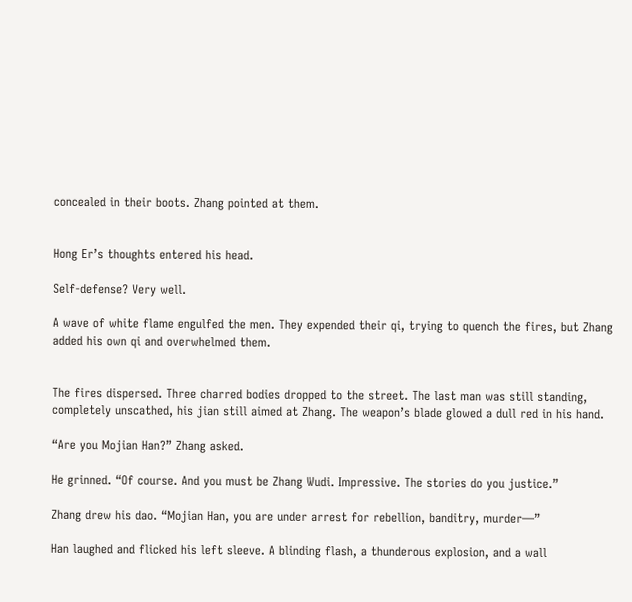concealed in their boots. Zhang pointed at them.


Hong Er’s thoughts entered his head.

Self-defense? Very well.

A wave of white flame engulfed the men. They expended their qi, trying to quench the fires, but Zhang added his own qi and overwhelmed them.


The fires dispersed. Three charred bodies dropped to the street. The last man was still standing, completely unscathed, his jian still aimed at Zhang. The weapon’s blade glowed a dull red in his hand.

“Are you Mojian Han?” Zhang asked.

He grinned. “Of course. And you must be Zhang Wudi. Impressive. The stories do you justice.”

Zhang drew his dao. “Mojian Han, you are under arrest for rebellion, banditry, murder—”

Han laughed and flicked his left sleeve. A blinding flash, a thunderous explosion, and a wall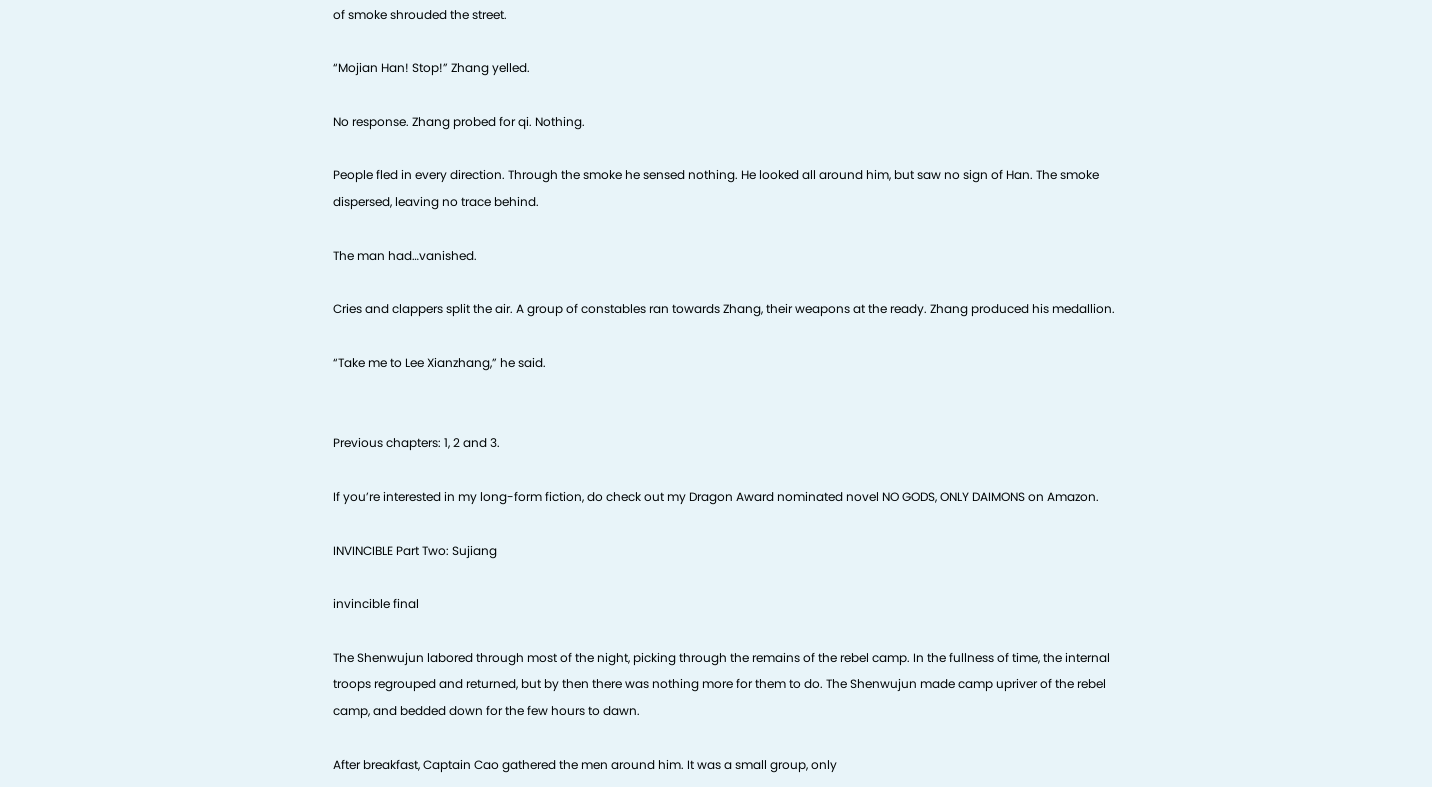of smoke shrouded the street.

“Mojian Han! Stop!” Zhang yelled.

No response. Zhang probed for qi. Nothing.

People fled in every direction. Through the smoke he sensed nothing. He looked all around him, but saw no sign of Han. The smoke dispersed, leaving no trace behind.

The man had…vanished.

Cries and clappers split the air. A group of constables ran towards Zhang, their weapons at the ready. Zhang produced his medallion.

“Take me to Lee Xianzhang,” he said.


Previous chapters: 1, 2 and 3.

If you’re interested in my long-form fiction, do check out my Dragon Award nominated novel NO GODS, ONLY DAIMONS on Amazon.

INVINCIBLE Part Two: Sujiang

invincible final

The Shenwujun labored through most of the night, picking through the remains of the rebel camp. In the fullness of time, the internal troops regrouped and returned, but by then there was nothing more for them to do. The Shenwujun made camp upriver of the rebel camp, and bedded down for the few hours to dawn.

After breakfast, Captain Cao gathered the men around him. It was a small group, only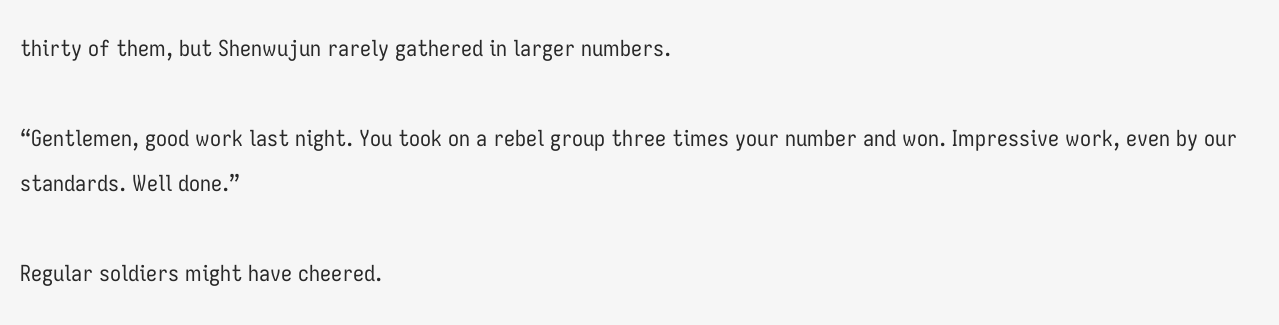thirty of them, but Shenwujun rarely gathered in larger numbers.

“Gentlemen, good work last night. You took on a rebel group three times your number and won. Impressive work, even by our standards. Well done.”

Regular soldiers might have cheered.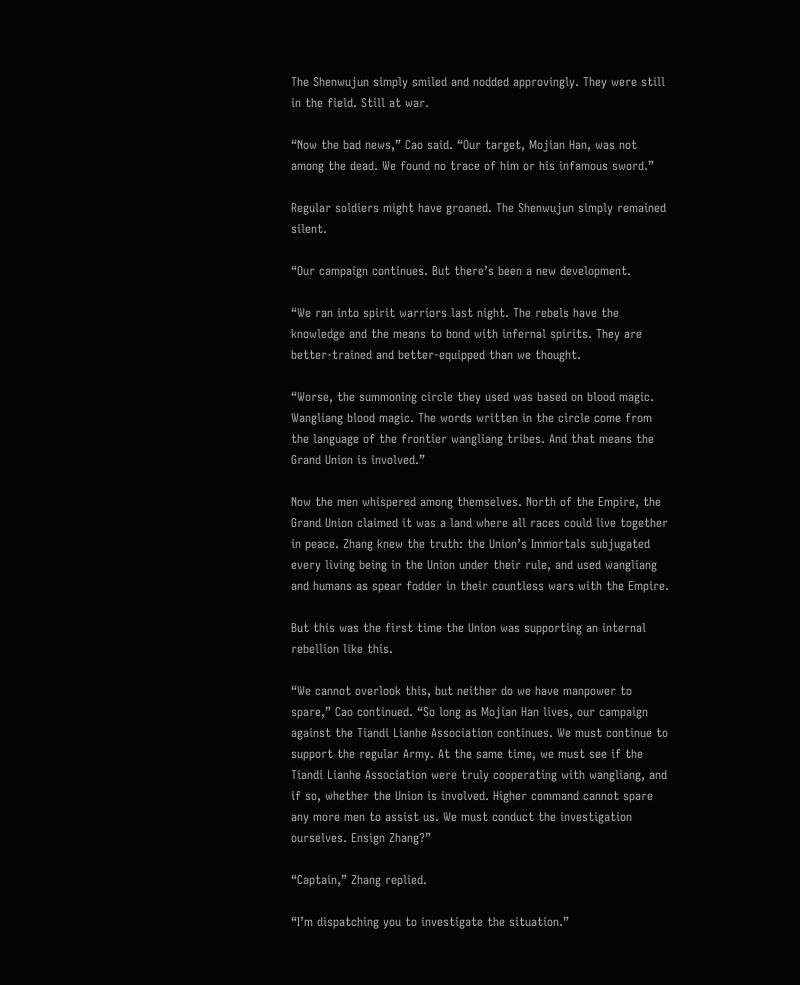The Shenwujun simply smiled and nodded approvingly. They were still in the field. Still at war.

“Now the bad news,” Cao said. “Our target, Mojian Han, was not among the dead. We found no trace of him or his infamous sword.”

Regular soldiers might have groaned. The Shenwujun simply remained silent.

“Our campaign continues. But there’s been a new development.

“We ran into spirit warriors last night. The rebels have the knowledge and the means to bond with infernal spirits. They are better-trained and better-equipped than we thought.

“Worse, the summoning circle they used was based on blood magic. Wangliang blood magic. The words written in the circle come from the language of the frontier wangliang tribes. And that means the Grand Union is involved.”

Now the men whispered among themselves. North of the Empire, the Grand Union claimed it was a land where all races could live together in peace. Zhang knew the truth: the Union’s Immortals subjugated every living being in the Union under their rule, and used wangliang and humans as spear fodder in their countless wars with the Empire.

But this was the first time the Union was supporting an internal rebellion like this.

“We cannot overlook this, but neither do we have manpower to spare,” Cao continued. “So long as Mojian Han lives, our campaign against the Tiandi Lianhe Association continues. We must continue to support the regular Army. At the same time, we must see if the Tiandi Lianhe Association were truly cooperating with wangliang, and if so, whether the Union is involved. Higher command cannot spare any more men to assist us. We must conduct the investigation ourselves. Ensign Zhang?”

“Captain,” Zhang replied.

“I’m dispatching you to investigate the situation.”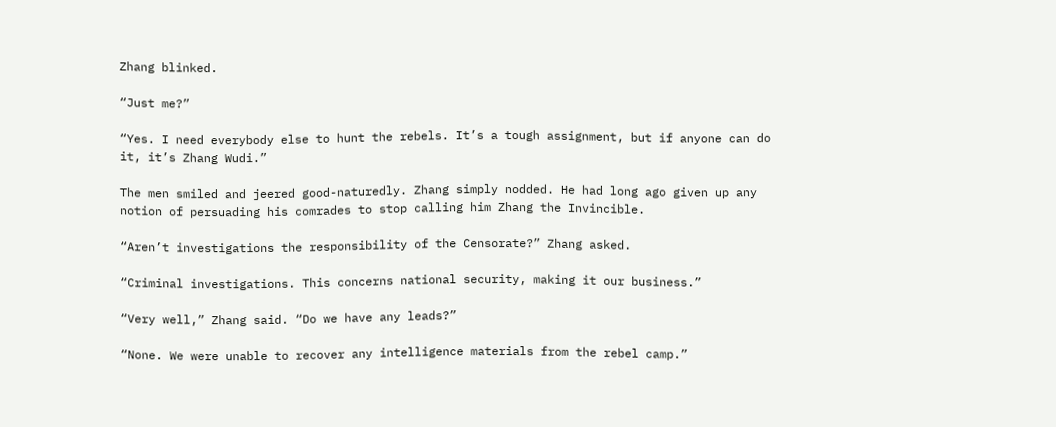Zhang blinked.

“Just me?”

“Yes. I need everybody else to hunt the rebels. It’s a tough assignment, but if anyone can do it, it’s Zhang Wudi.”

The men smiled and jeered good-naturedly. Zhang simply nodded. He had long ago given up any notion of persuading his comrades to stop calling him Zhang the Invincible.

“Aren’t investigations the responsibility of the Censorate?” Zhang asked.

“Criminal investigations. This concerns national security, making it our business.”

“Very well,” Zhang said. “Do we have any leads?”

“None. We were unable to recover any intelligence materials from the rebel camp.”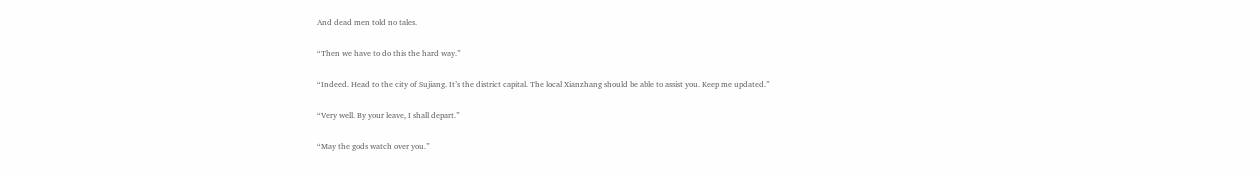And dead men told no tales.

“Then we have to do this the hard way.”

“Indeed. Head to the city of Sujiang. It’s the district capital. The local Xianzhang should be able to assist you. Keep me updated.”

“Very well. By your leave, I shall depart.”

“May the gods watch over you.”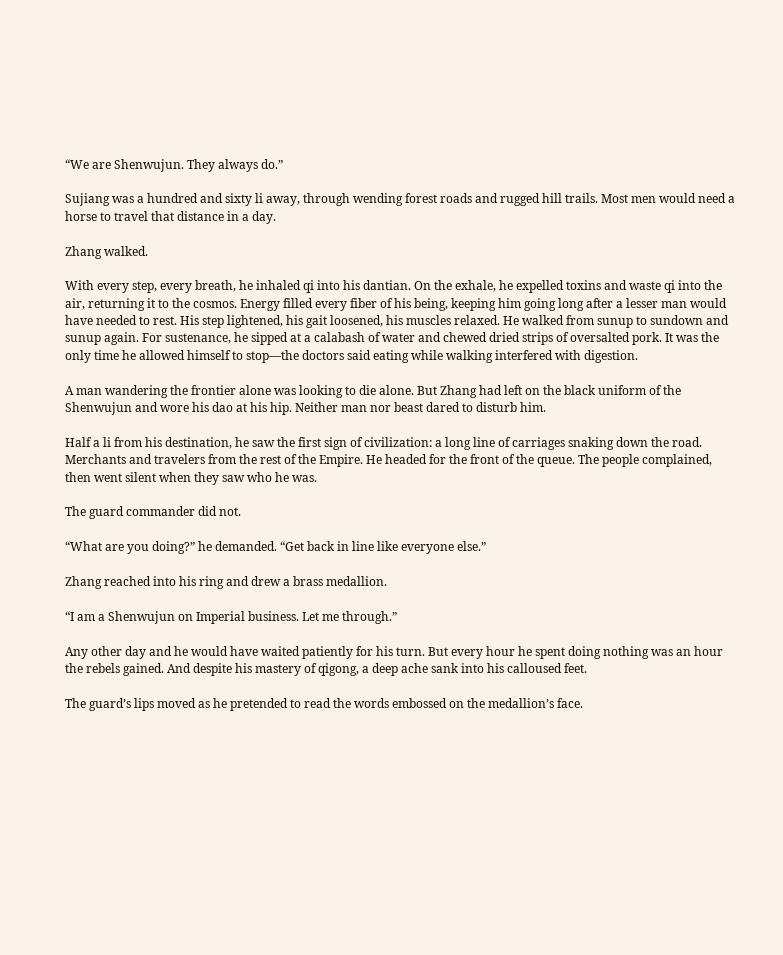“We are Shenwujun. They always do.”

Sujiang was a hundred and sixty li away, through wending forest roads and rugged hill trails. Most men would need a horse to travel that distance in a day.

Zhang walked.

With every step, every breath, he inhaled qi into his dantian. On the exhale, he expelled toxins and waste qi into the air, returning it to the cosmos. Energy filled every fiber of his being, keeping him going long after a lesser man would have needed to rest. His step lightened, his gait loosened, his muscles relaxed. He walked from sunup to sundown and sunup again. For sustenance, he sipped at a calabash of water and chewed dried strips of oversalted pork. It was the only time he allowed himself to stop—the doctors said eating while walking interfered with digestion.

A man wandering the frontier alone was looking to die alone. But Zhang had left on the black uniform of the Shenwujun and wore his dao at his hip. Neither man nor beast dared to disturb him.

Half a li from his destination, he saw the first sign of civilization: a long line of carriages snaking down the road. Merchants and travelers from the rest of the Empire. He headed for the front of the queue. The people complained, then went silent when they saw who he was.

The guard commander did not.

“What are you doing?” he demanded. “Get back in line like everyone else.”

Zhang reached into his ring and drew a brass medallion.

“I am a Shenwujun on Imperial business. Let me through.”

Any other day and he would have waited patiently for his turn. But every hour he spent doing nothing was an hour the rebels gained. And despite his mastery of qigong, a deep ache sank into his calloused feet.

The guard’s lips moved as he pretended to read the words embossed on the medallion’s face.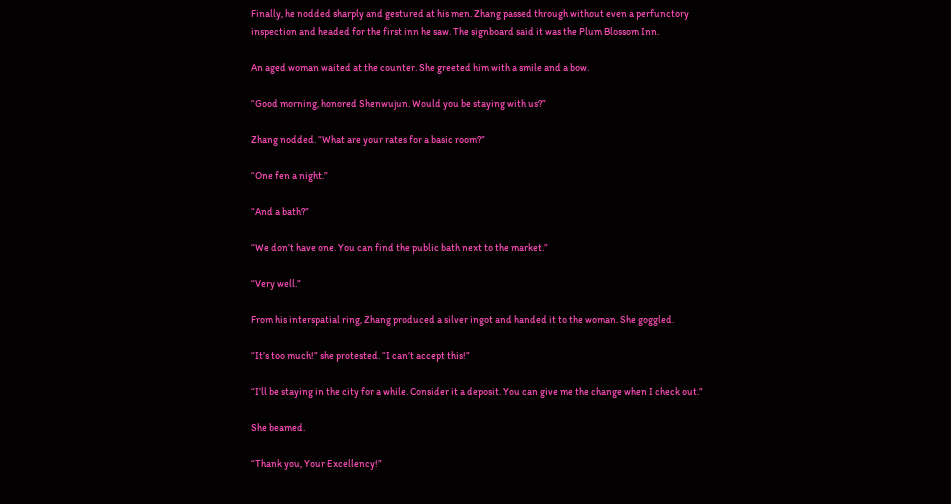Finally, he nodded sharply and gestured at his men. Zhang passed through without even a perfunctory inspection and headed for the first inn he saw. The signboard said it was the Plum Blossom Inn.

An aged woman waited at the counter. She greeted him with a smile and a bow.

“Good morning, honored Shenwujun. Would you be staying with us?”

Zhang nodded. “What are your rates for a basic room?”

“One fen a night.”

“And a bath?”

“We don’t have one. You can find the public bath next to the market.”

“Very well.”

From his interspatial ring, Zhang produced a silver ingot and handed it to the woman. She goggled.

“It’s too much!” she protested. “I can’t accept this!”

“I’ll be staying in the city for a while. Consider it a deposit. You can give me the change when I check out.”

She beamed.

“Thank you, Your Excellency!”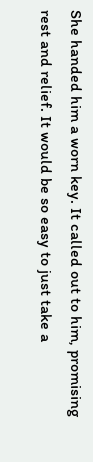She handed him a worn key. It called out to him, promising rest and relief. It would be so easy to just take a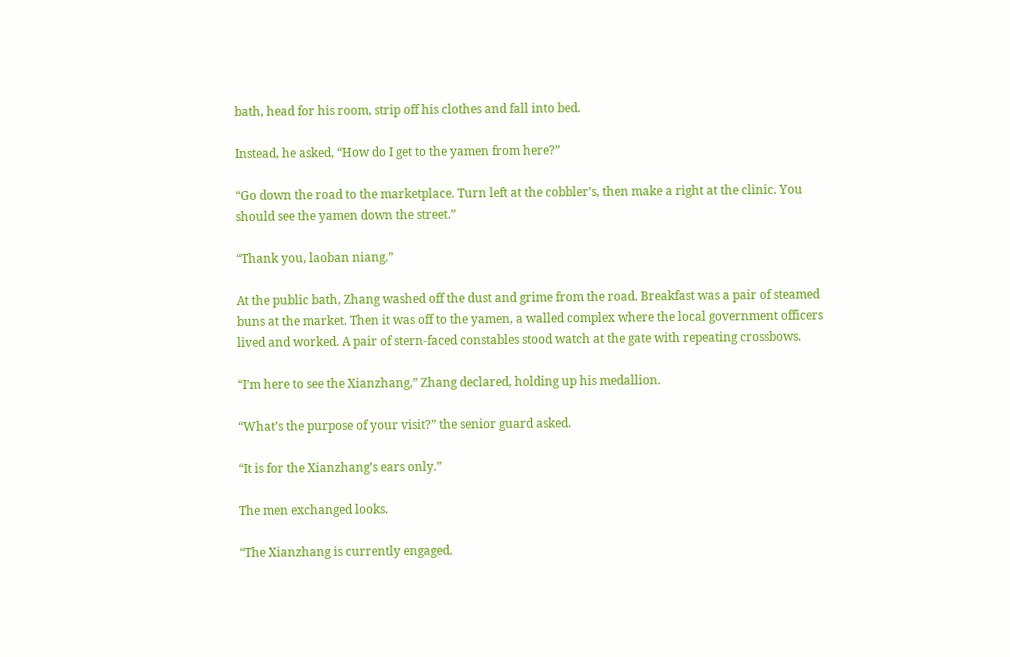bath, head for his room, strip off his clothes and fall into bed.

Instead, he asked, “How do I get to the yamen from here?”

“Go down the road to the marketplace. Turn left at the cobbler’s, then make a right at the clinic. You should see the yamen down the street.”

“Thank you, laoban niang.”

At the public bath, Zhang washed off the dust and grime from the road. Breakfast was a pair of steamed buns at the market. Then it was off to the yamen, a walled complex where the local government officers lived and worked. A pair of stern-faced constables stood watch at the gate with repeating crossbows.

“I’m here to see the Xianzhang,” Zhang declared, holding up his medallion.

“What’s the purpose of your visit?” the senior guard asked.

“It is for the Xianzhang’s ears only.”

The men exchanged looks.

“The Xianzhang is currently engaged.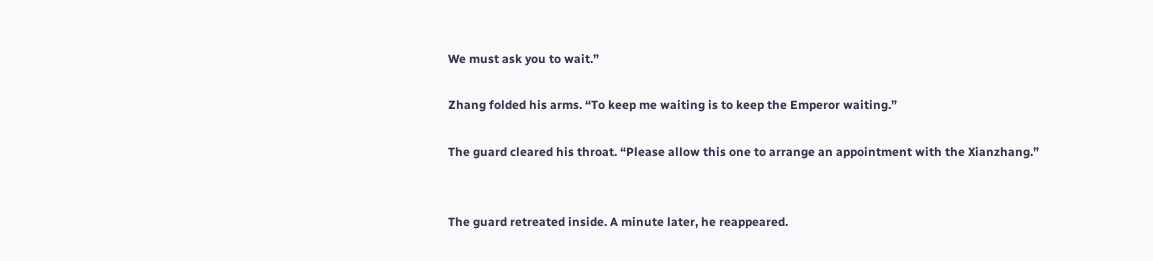We must ask you to wait.”

Zhang folded his arms. “To keep me waiting is to keep the Emperor waiting.”

The guard cleared his throat. “Please allow this one to arrange an appointment with the Xianzhang.”


The guard retreated inside. A minute later, he reappeared.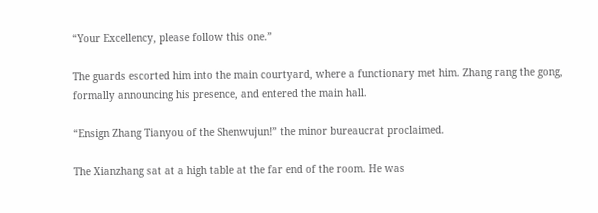“Your Excellency, please follow this one.”

The guards escorted him into the main courtyard, where a functionary met him. Zhang rang the gong, formally announcing his presence, and entered the main hall.

“Ensign Zhang Tianyou of the Shenwujun!” the minor bureaucrat proclaimed.

The Xianzhang sat at a high table at the far end of the room. He was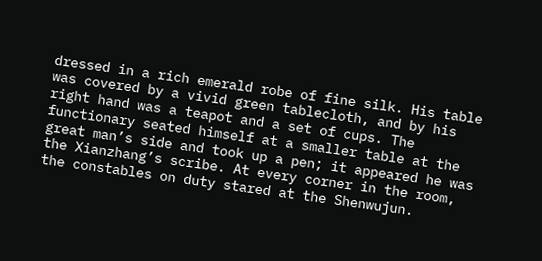dressed in a rich emerald robe of fine silk. His table was covered by a vivid green tablecloth, and by his right hand was a teapot and a set of cups. The functionary seated himself at a smaller table at the great man’s side and took up a pen; it appeared he was the Xianzhang’s scribe. At every corner in the room, the constables on duty stared at the Shenwujun.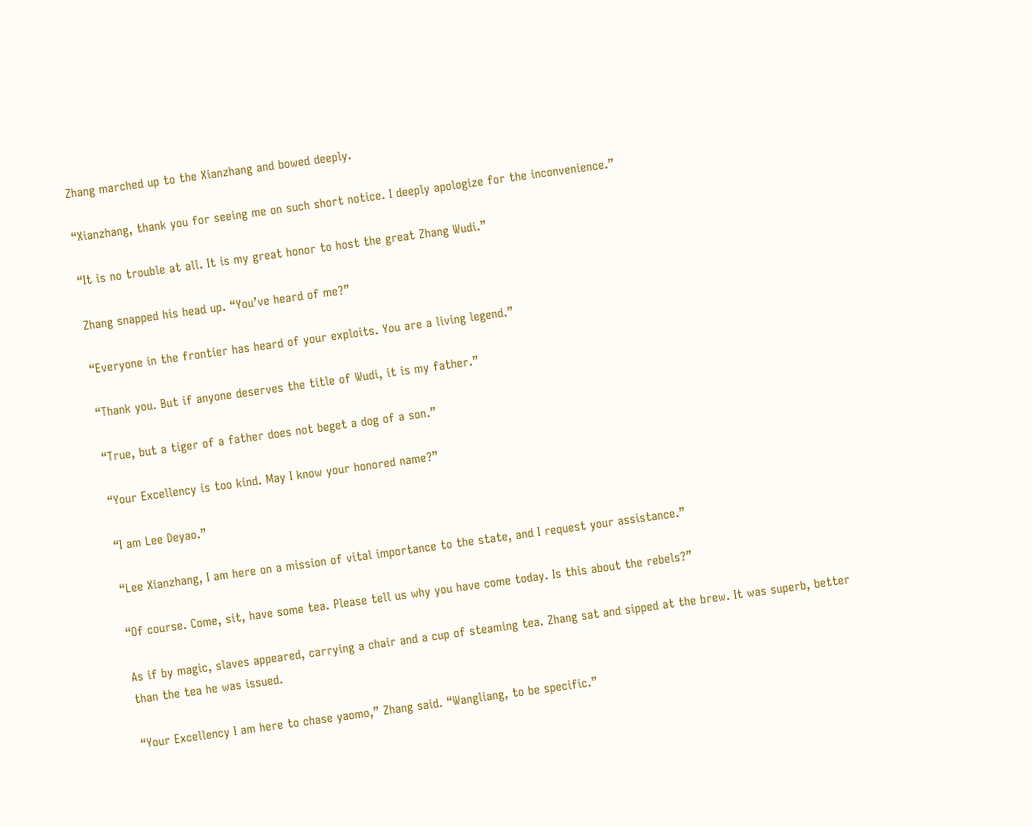Zhang marched up to the Xianzhang and bowed deeply.

“Xianzhang, thank you for seeing me on such short notice. I deeply apologize for the inconvenience.”

“It is no trouble at all. It is my great honor to host the great Zhang Wudi.”

Zhang snapped his head up. “You’ve heard of me?”

“Everyone in the frontier has heard of your exploits. You are a living legend.”

“Thank you. But if anyone deserves the title of Wudi, it is my father.”

“True, but a tiger of a father does not beget a dog of a son.”

“Your Excellency is too kind. May I know your honored name?”

“I am Lee Deyao.”

“Lee Xianzhang, I am here on a mission of vital importance to the state, and I request your assistance.”

“Of course. Come, sit, have some tea. Please tell us why you have come today. Is this about the rebels?”

As if by magic, slaves appeared, carrying a chair and a cup of steaming tea. Zhang sat and sipped at the brew. It was superb, better than the tea he was issued.

“Your Excellency I am here to chase yaomo,” Zhang said. “Wangliang, to be specific.”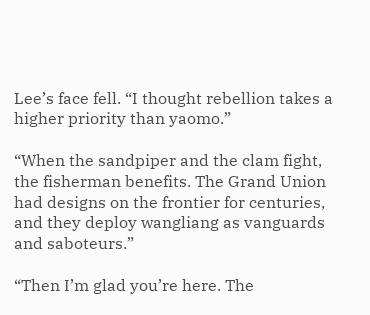Lee’s face fell. “I thought rebellion takes a higher priority than yaomo.”

“When the sandpiper and the clam fight, the fisherman benefits. The Grand Union had designs on the frontier for centuries, and they deploy wangliang as vanguards and saboteurs.”

“Then I’m glad you’re here. The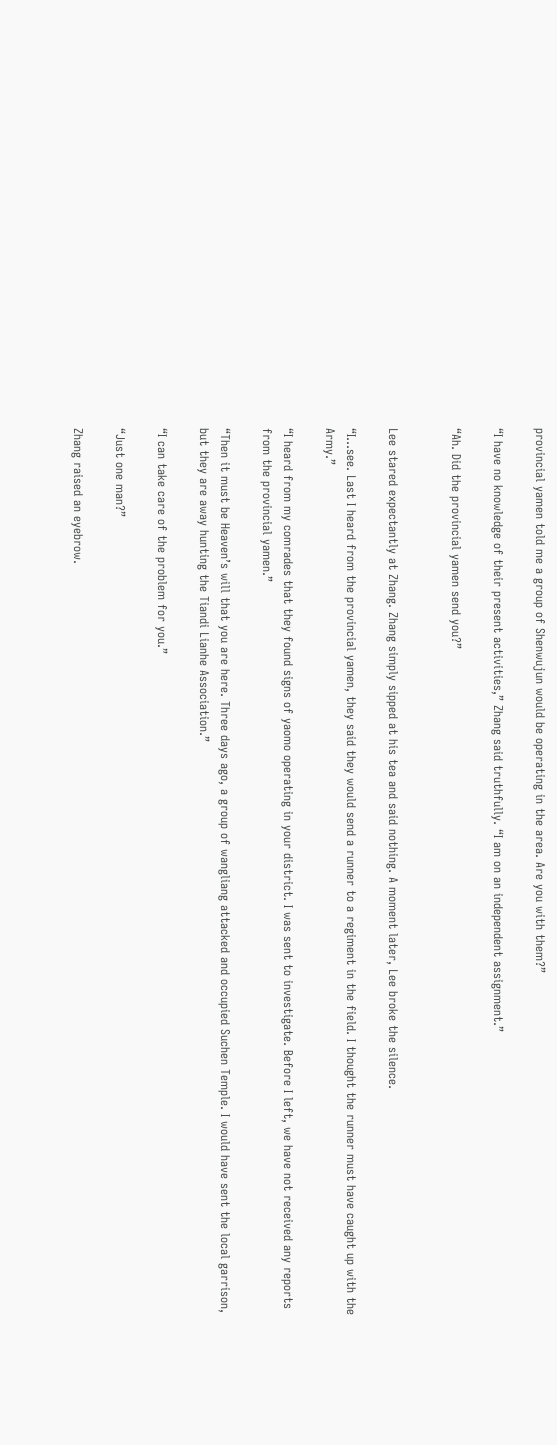provincial yamen told me a group of Shenwujun would be operating in the area. Are you with them?”

“I have no knowledge of their present activities,” Zhang said truthfully. “I am on an independent assignment.”

“Ah. Did the provincial yamen send you?”


Lee stared expectantly at Zhang. Zhang simply sipped at his tea and said nothing. A moment later, Lee broke the silence.

“I…see. Last I heard from the provincial yamen, they said they would send a runner to a regiment in the field. I thought the runner must have caught up with the Army.”

“I heard from my comrades that they found signs of yaomo operating in your district. I was sent to investigate. Before I left, we have not received any reports from the provincial yamen.”

“Then it must be Heaven’s will that you are here. Three days ago, a group of wangliang attacked and occupied Suchen Temple. I would have sent the local garrison, but they are away hunting the Tiandi Lianhe Association.”

“I can take care of the problem for you.”

“Just one man?”

Zhang raised an eyebrow.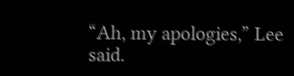“Ah, my apologies,” Lee said.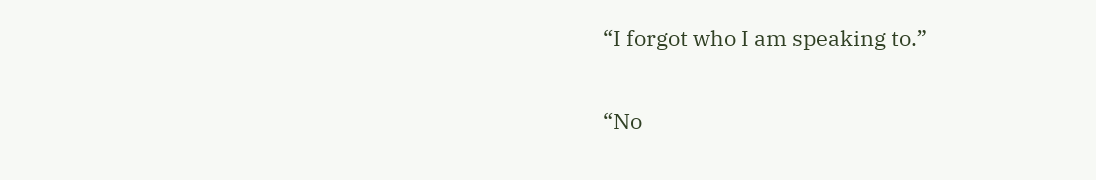“I forgot who I am speaking to.”

“No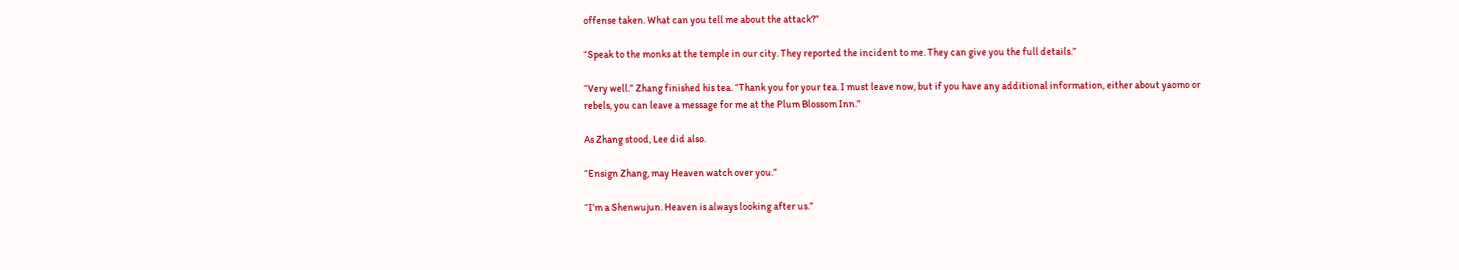offense taken. What can you tell me about the attack?”

“Speak to the monks at the temple in our city. They reported the incident to me. They can give you the full details.”

“Very well.” Zhang finished his tea. “Thank you for your tea. I must leave now, but if you have any additional information, either about yaomo or rebels, you can leave a message for me at the Plum Blossom Inn.”

As Zhang stood, Lee did also.

“Ensign Zhang, may Heaven watch over you.”

“I’m a Shenwujun. Heaven is always looking after us.”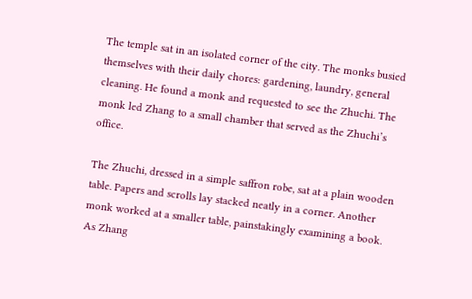The temple sat in an isolated corner of the city. The monks busied themselves with their daily chores: gardening, laundry, general cleaning. He found a monk and requested to see the Zhuchi. The monk led Zhang to a small chamber that served as the Zhuchi’s office.

The Zhuchi, dressed in a simple saffron robe, sat at a plain wooden table. Papers and scrolls lay stacked neatly in a corner. Another monk worked at a smaller table, painstakingly examining a book. As Zhang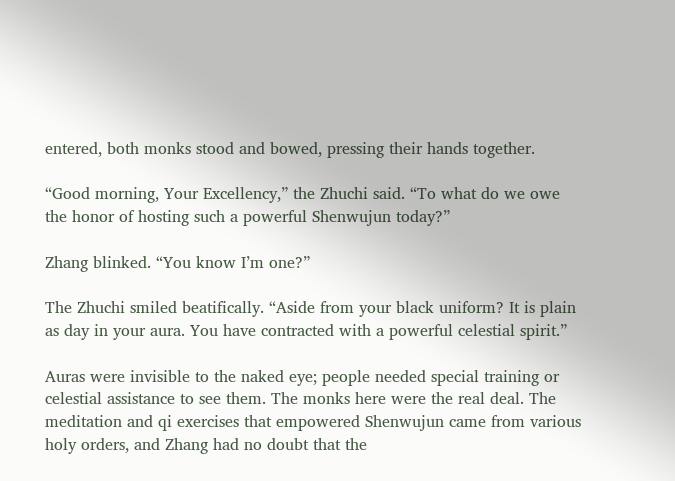entered, both monks stood and bowed, pressing their hands together.

“Good morning, Your Excellency,” the Zhuchi said. “To what do we owe the honor of hosting such a powerful Shenwujun today?”

Zhang blinked. “You know I’m one?”

The Zhuchi smiled beatifically. “Aside from your black uniform? It is plain as day in your aura. You have contracted with a powerful celestial spirit.”

Auras were invisible to the naked eye; people needed special training or celestial assistance to see them. The monks here were the real deal. The meditation and qi exercises that empowered Shenwujun came from various holy orders, and Zhang had no doubt that the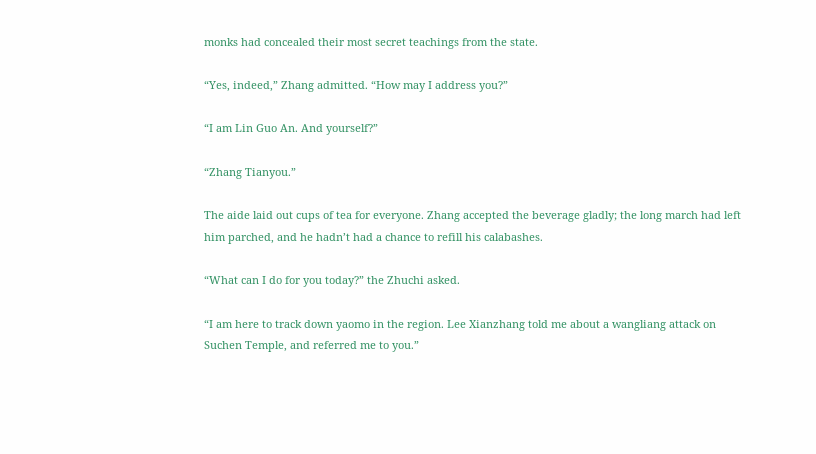monks had concealed their most secret teachings from the state.

“Yes, indeed,” Zhang admitted. “How may I address you?”

“I am Lin Guo An. And yourself?”

“Zhang Tianyou.”

The aide laid out cups of tea for everyone. Zhang accepted the beverage gladly; the long march had left him parched, and he hadn’t had a chance to refill his calabashes.

“What can I do for you today?” the Zhuchi asked.

“I am here to track down yaomo in the region. Lee Xianzhang told me about a wangliang attack on Suchen Temple, and referred me to you.”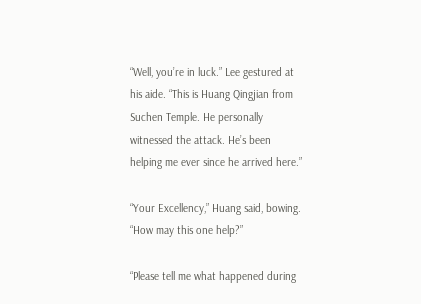“Well, you’re in luck.” Lee gestured at his aide. “This is Huang Qingjian from Suchen Temple. He personally witnessed the attack. He’s been helping me ever since he arrived here.”

“Your Excellency,” Huang said, bowing. “How may this one help?”

“Please tell me what happened during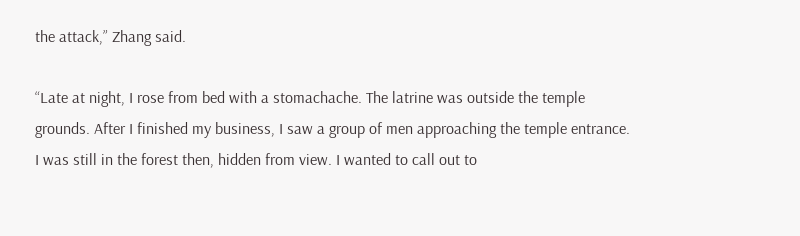the attack,” Zhang said.

“Late at night, I rose from bed with a stomachache. The latrine was outside the temple grounds. After I finished my business, I saw a group of men approaching the temple entrance. I was still in the forest then, hidden from view. I wanted to call out to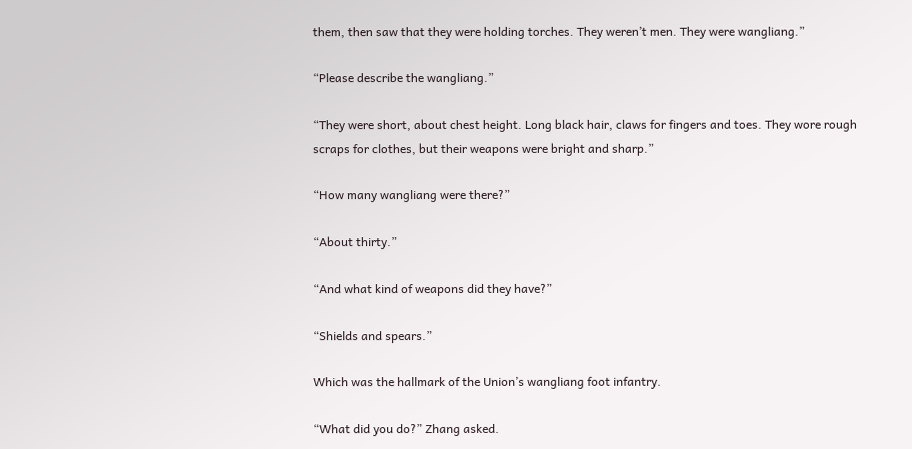them, then saw that they were holding torches. They weren’t men. They were wangliang.”

“Please describe the wangliang.”

“They were short, about chest height. Long black hair, claws for fingers and toes. They wore rough scraps for clothes, but their weapons were bright and sharp.”

“How many wangliang were there?”

“About thirty.”

“And what kind of weapons did they have?”

“Shields and spears.”

Which was the hallmark of the Union’s wangliang foot infantry.

“What did you do?” Zhang asked.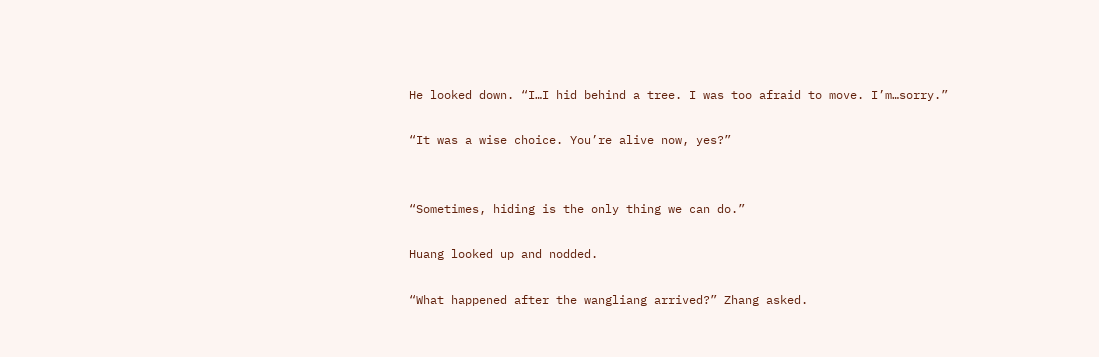He looked down. “I…I hid behind a tree. I was too afraid to move. I’m…sorry.”

“It was a wise choice. You’re alive now, yes?”


“Sometimes, hiding is the only thing we can do.”

Huang looked up and nodded.

“What happened after the wangliang arrived?” Zhang asked.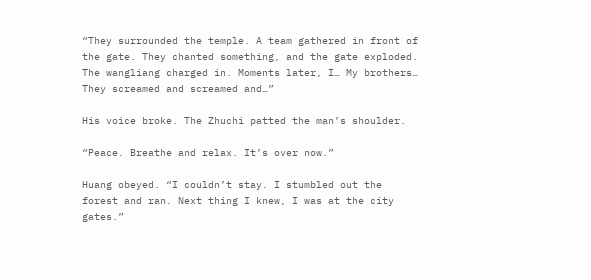“They surrounded the temple. A team gathered in front of the gate. They chanted something, and the gate exploded. The wangliang charged in. Moments later, I… My brothers… They screamed and screamed and…”

His voice broke. The Zhuchi patted the man’s shoulder.

“Peace. Breathe and relax. It’s over now.”

Huang obeyed. “I couldn’t stay. I stumbled out the forest and ran. Next thing I knew, I was at the city gates.”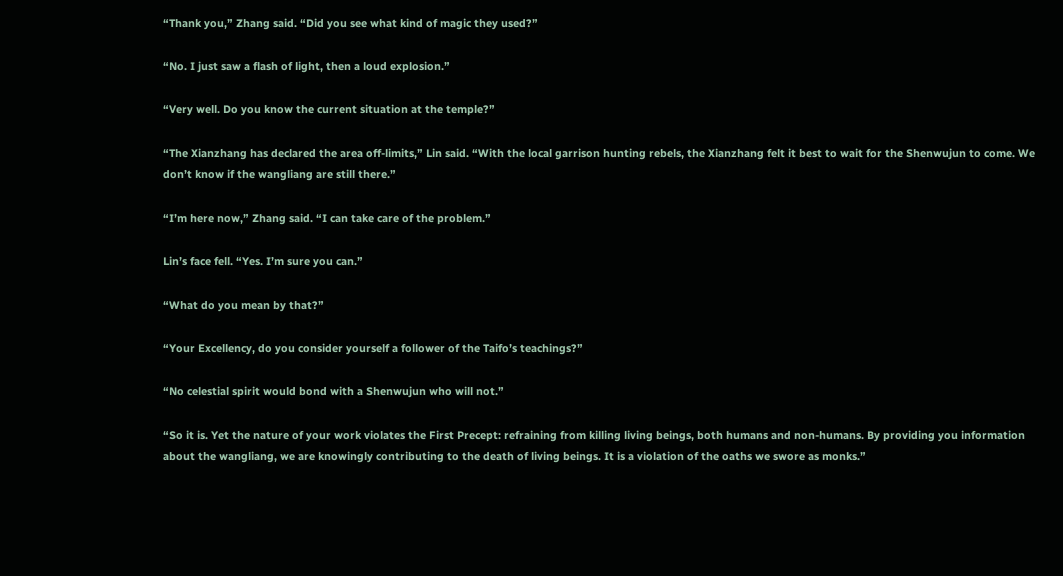“Thank you,” Zhang said. “Did you see what kind of magic they used?”

“No. I just saw a flash of light, then a loud explosion.”

“Very well. Do you know the current situation at the temple?”

“The Xianzhang has declared the area off-limits,” Lin said. “With the local garrison hunting rebels, the Xianzhang felt it best to wait for the Shenwujun to come. We don’t know if the wangliang are still there.”

“I’m here now,” Zhang said. “I can take care of the problem.”

Lin’s face fell. “Yes. I’m sure you can.”

“What do you mean by that?”

“Your Excellency, do you consider yourself a follower of the Taifo’s teachings?”

“No celestial spirit would bond with a Shenwujun who will not.”

“So it is. Yet the nature of your work violates the First Precept: refraining from killing living beings, both humans and non-humans. By providing you information about the wangliang, we are knowingly contributing to the death of living beings. It is a violation of the oaths we swore as monks.”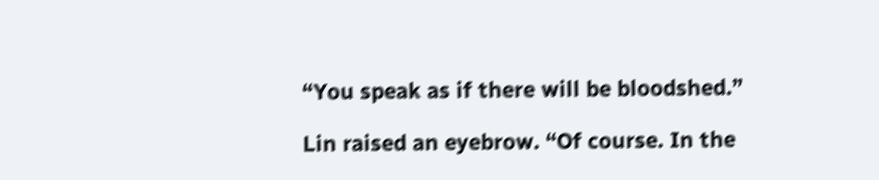“You speak as if there will be bloodshed.”

Lin raised an eyebrow. “Of course. In the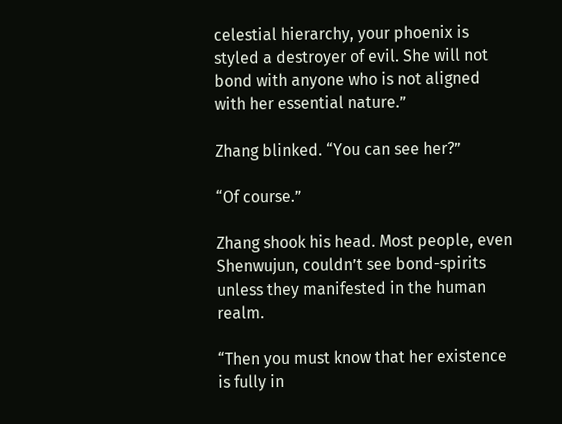celestial hierarchy, your phoenix is styled a destroyer of evil. She will not bond with anyone who is not aligned with her essential nature.”

Zhang blinked. “You can see her?”

“Of course.”

Zhang shook his head. Most people, even Shenwujun, couldn’t see bond-spirits unless they manifested in the human realm.

“Then you must know that her existence is fully in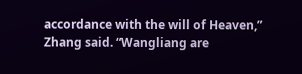accordance with the will of Heaven,” Zhang said. “Wangliang are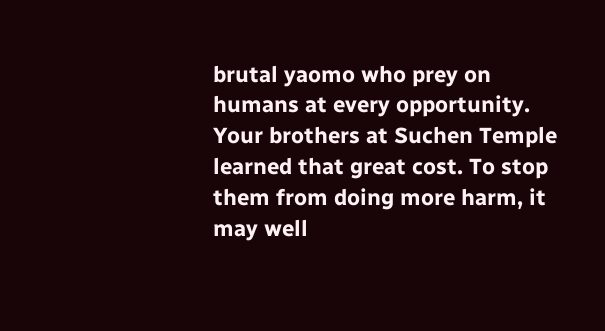brutal yaomo who prey on humans at every opportunity. Your brothers at Suchen Temple learned that great cost. To stop them from doing more harm, it may well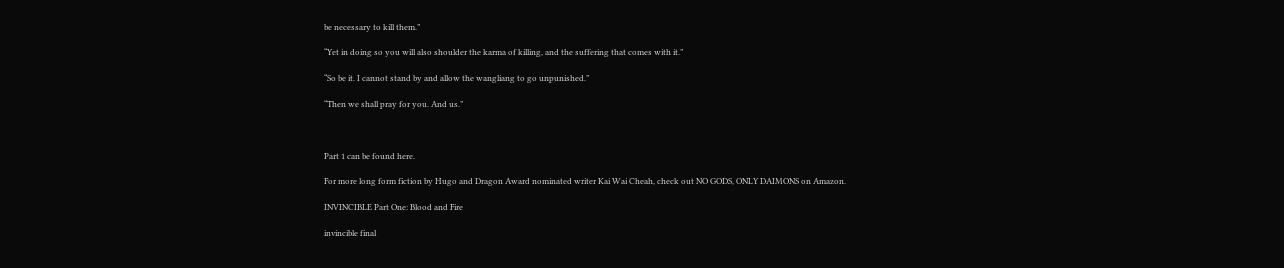be necessary to kill them.”

“Yet in doing so you will also shoulder the karma of killing, and the suffering that comes with it.”

“So be it. I cannot stand by and allow the wangliang to go unpunished.”

“Then we shall pray for you. And us.”



Part 1 can be found here.

For more long form fiction by Hugo and Dragon Award nominated writer Kai Wai Cheah, check out NO GODS, ONLY DAIMONS on Amazon.

INVINCIBLE Part One: Blood and Fire

invincible final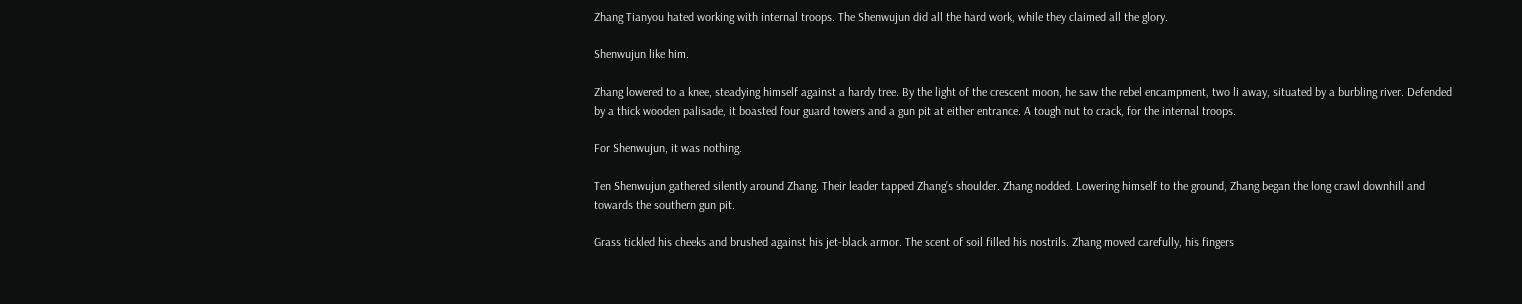Zhang Tianyou hated working with internal troops. The Shenwujun did all the hard work, while they claimed all the glory.

Shenwujun like him.

Zhang lowered to a knee, steadying himself against a hardy tree. By the light of the crescent moon, he saw the rebel encampment, two li away, situated by a burbling river. Defended by a thick wooden palisade, it boasted four guard towers and a gun pit at either entrance. A tough nut to crack, for the internal troops.

For Shenwujun, it was nothing.

Ten Shenwujun gathered silently around Zhang. Their leader tapped Zhang’s shoulder. Zhang nodded. Lowering himself to the ground, Zhang began the long crawl downhill and towards the southern gun pit.

Grass tickled his cheeks and brushed against his jet-black armor. The scent of soil filled his nostrils. Zhang moved carefully, his fingers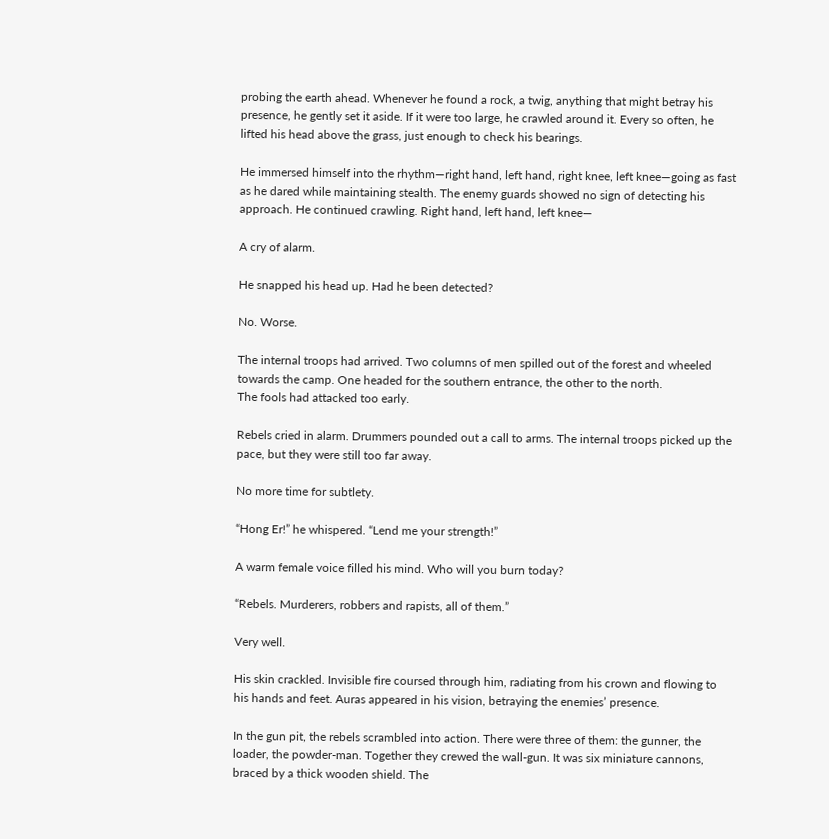probing the earth ahead. Whenever he found a rock, a twig, anything that might betray his presence, he gently set it aside. If it were too large, he crawled around it. Every so often, he lifted his head above the grass, just enough to check his bearings.

He immersed himself into the rhythm—right hand, left hand, right knee, left knee—going as fast as he dared while maintaining stealth. The enemy guards showed no sign of detecting his approach. He continued crawling. Right hand, left hand, left knee—

A cry of alarm.

He snapped his head up. Had he been detected?

No. Worse.

The internal troops had arrived. Two columns of men spilled out of the forest and wheeled towards the camp. One headed for the southern entrance, the other to the north.
The fools had attacked too early.

Rebels cried in alarm. Drummers pounded out a call to arms. The internal troops picked up the pace, but they were still too far away.

No more time for subtlety.

“Hong Er!” he whispered. “Lend me your strength!”

A warm female voice filled his mind. Who will you burn today?

“Rebels. Murderers, robbers and rapists, all of them.”

Very well.

His skin crackled. Invisible fire coursed through him, radiating from his crown and flowing to his hands and feet. Auras appeared in his vision, betraying the enemies’ presence.

In the gun pit, the rebels scrambled into action. There were three of them: the gunner, the loader, the powder-man. Together they crewed the wall-gun. It was six miniature cannons, braced by a thick wooden shield. The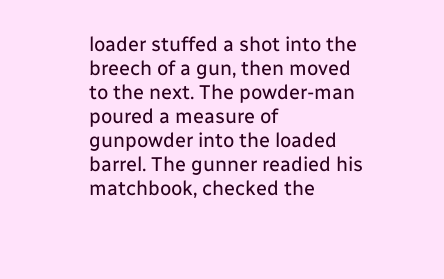loader stuffed a shot into the breech of a gun, then moved to the next. The powder-man poured a measure of gunpowder into the loaded barrel. The gunner readied his matchbook, checked the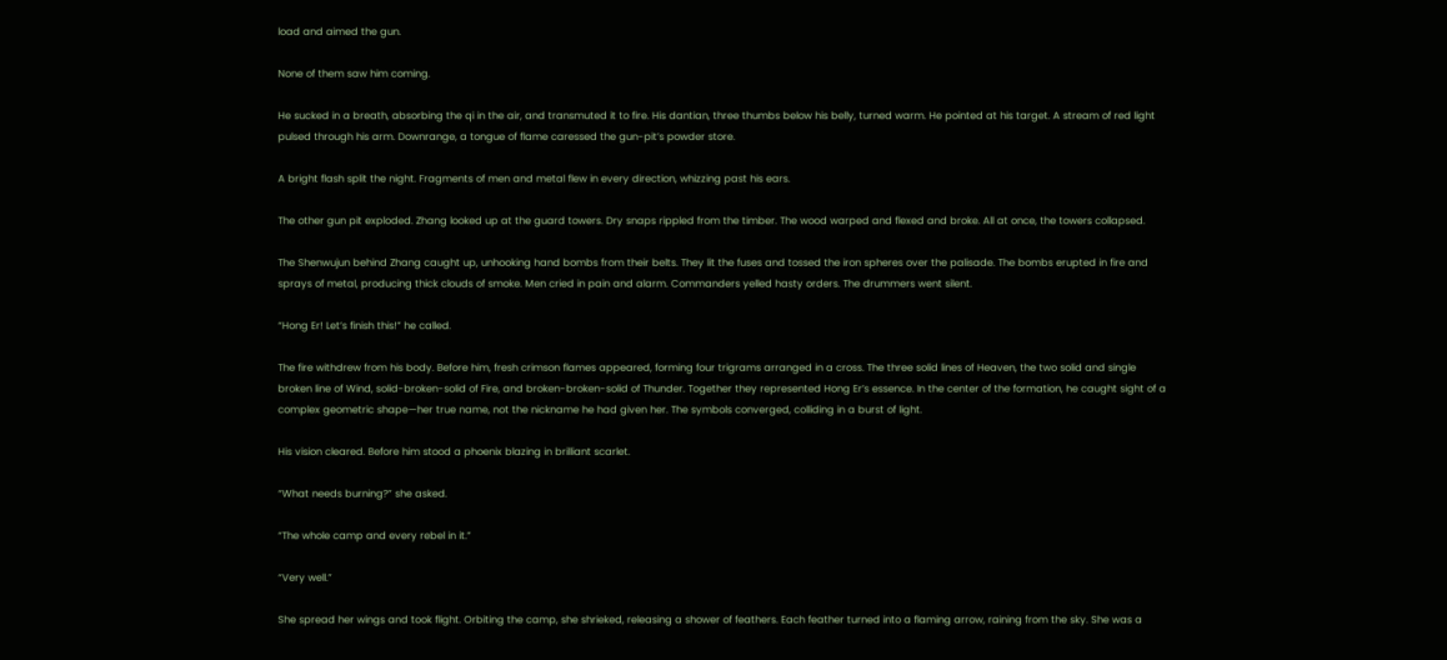load and aimed the gun.

None of them saw him coming.

He sucked in a breath, absorbing the qi in the air, and transmuted it to fire. His dantian, three thumbs below his belly, turned warm. He pointed at his target. A stream of red light pulsed through his arm. Downrange, a tongue of flame caressed the gun-pit’s powder store.

A bright flash split the night. Fragments of men and metal flew in every direction, whizzing past his ears.

The other gun pit exploded. Zhang looked up at the guard towers. Dry snaps rippled from the timber. The wood warped and flexed and broke. All at once, the towers collapsed.

The Shenwujun behind Zhang caught up, unhooking hand bombs from their belts. They lit the fuses and tossed the iron spheres over the palisade. The bombs erupted in fire and sprays of metal, producing thick clouds of smoke. Men cried in pain and alarm. Commanders yelled hasty orders. The drummers went silent.

“Hong Er! Let’s finish this!” he called.

The fire withdrew from his body. Before him, fresh crimson flames appeared, forming four trigrams arranged in a cross. The three solid lines of Heaven, the two solid and single broken line of Wind, solid-broken-solid of Fire, and broken-broken-solid of Thunder. Together they represented Hong Er’s essence. In the center of the formation, he caught sight of a complex geometric shape—her true name, not the nickname he had given her. The symbols converged, colliding in a burst of light.

His vision cleared. Before him stood a phoenix blazing in brilliant scarlet.

“What needs burning?” she asked.

“The whole camp and every rebel in it.”

“Very well.”

She spread her wings and took flight. Orbiting the camp, she shrieked, releasing a shower of feathers. Each feather turned into a flaming arrow, raining from the sky. She was a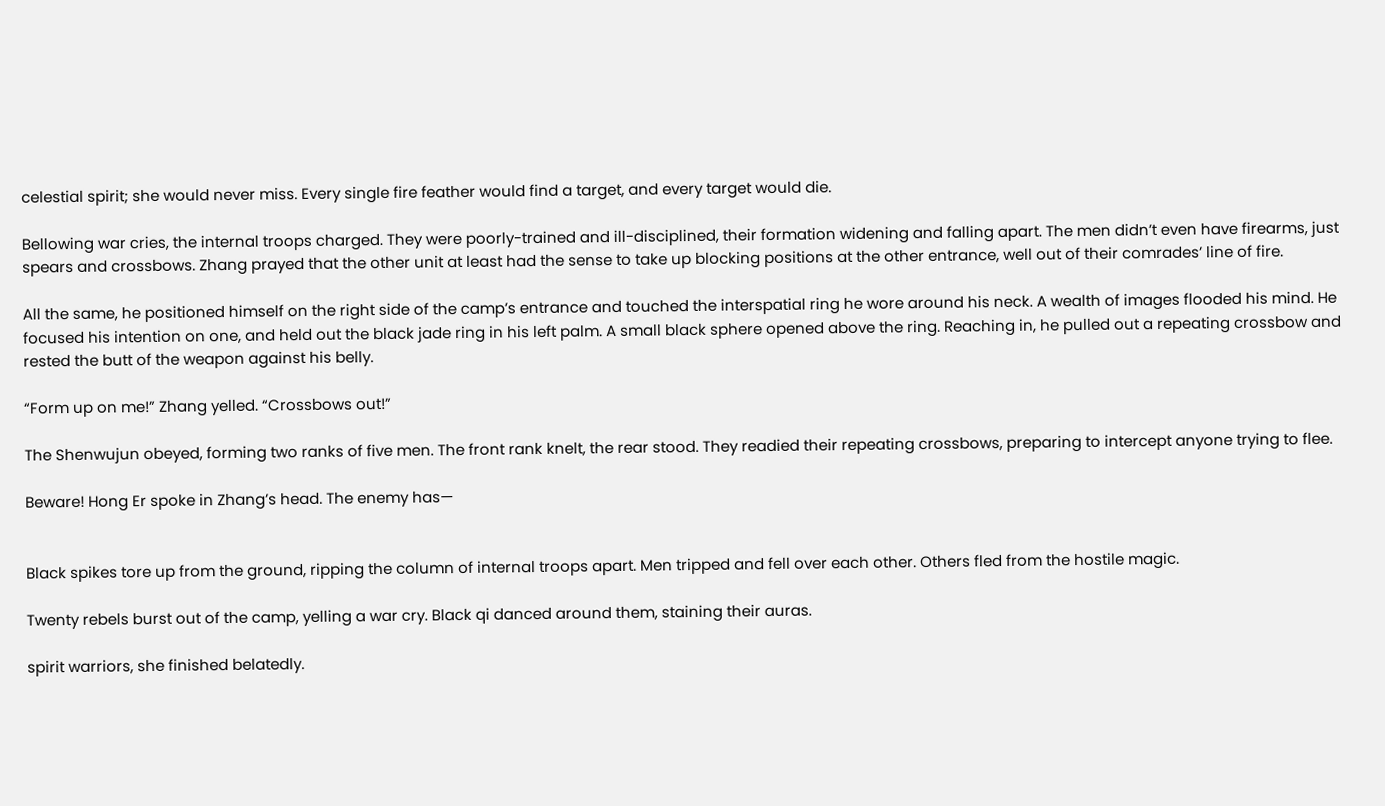celestial spirit; she would never miss. Every single fire feather would find a target, and every target would die.

Bellowing war cries, the internal troops charged. They were poorly-trained and ill-disciplined, their formation widening and falling apart. The men didn’t even have firearms, just spears and crossbows. Zhang prayed that the other unit at least had the sense to take up blocking positions at the other entrance, well out of their comrades’ line of fire.

All the same, he positioned himself on the right side of the camp’s entrance and touched the interspatial ring he wore around his neck. A wealth of images flooded his mind. He focused his intention on one, and held out the black jade ring in his left palm. A small black sphere opened above the ring. Reaching in, he pulled out a repeating crossbow and rested the butt of the weapon against his belly.

“Form up on me!” Zhang yelled. “Crossbows out!”

The Shenwujun obeyed, forming two ranks of five men. The front rank knelt, the rear stood. They readied their repeating crossbows, preparing to intercept anyone trying to flee.

Beware! Hong Er spoke in Zhang’s head. The enemy has—


Black spikes tore up from the ground, ripping the column of internal troops apart. Men tripped and fell over each other. Others fled from the hostile magic.

Twenty rebels burst out of the camp, yelling a war cry. Black qi danced around them, staining their auras.

spirit warriors, she finished belatedly.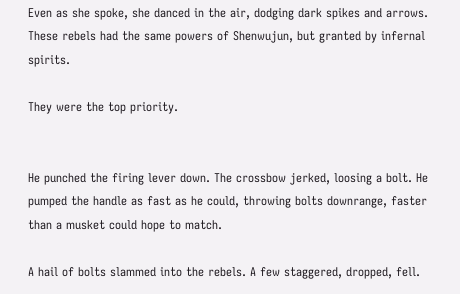Even as she spoke, she danced in the air, dodging dark spikes and arrows. These rebels had the same powers of Shenwujun, but granted by infernal spirits.

They were the top priority.


He punched the firing lever down. The crossbow jerked, loosing a bolt. He pumped the handle as fast as he could, throwing bolts downrange, faster than a musket could hope to match.

A hail of bolts slammed into the rebels. A few staggered, dropped, fell.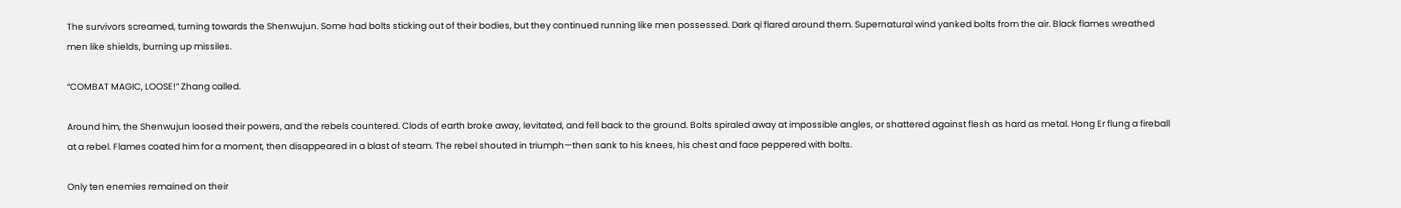The survivors screamed, turning towards the Shenwujun. Some had bolts sticking out of their bodies, but they continued running like men possessed. Dark qi flared around them. Supernatural wind yanked bolts from the air. Black flames wreathed men like shields, burning up missiles.

“COMBAT MAGIC, LOOSE!” Zhang called.

Around him, the Shenwujun loosed their powers, and the rebels countered. Clods of earth broke away, levitated, and fell back to the ground. Bolts spiraled away at impossible angles, or shattered against flesh as hard as metal. Hong Er flung a fireball at a rebel. Flames coated him for a moment, then disappeared in a blast of steam. The rebel shouted in triumph—then sank to his knees, his chest and face peppered with bolts.

Only ten enemies remained on their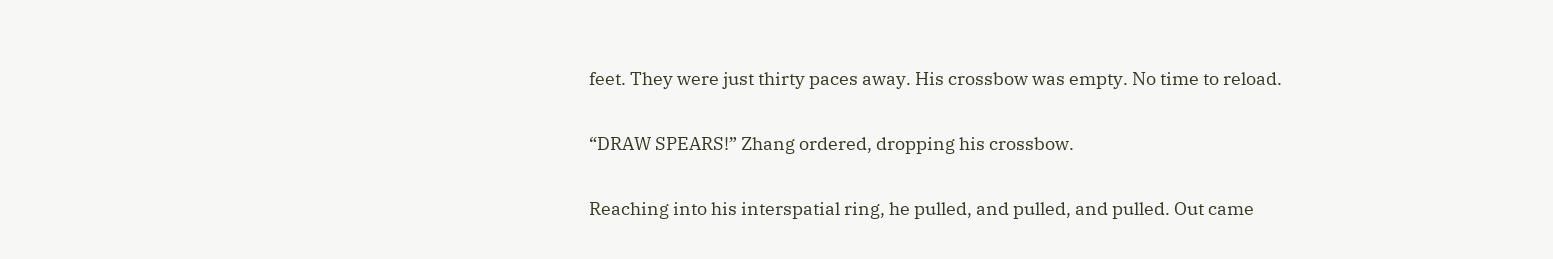feet. They were just thirty paces away. His crossbow was empty. No time to reload.

“DRAW SPEARS!” Zhang ordered, dropping his crossbow.

Reaching into his interspatial ring, he pulled, and pulled, and pulled. Out came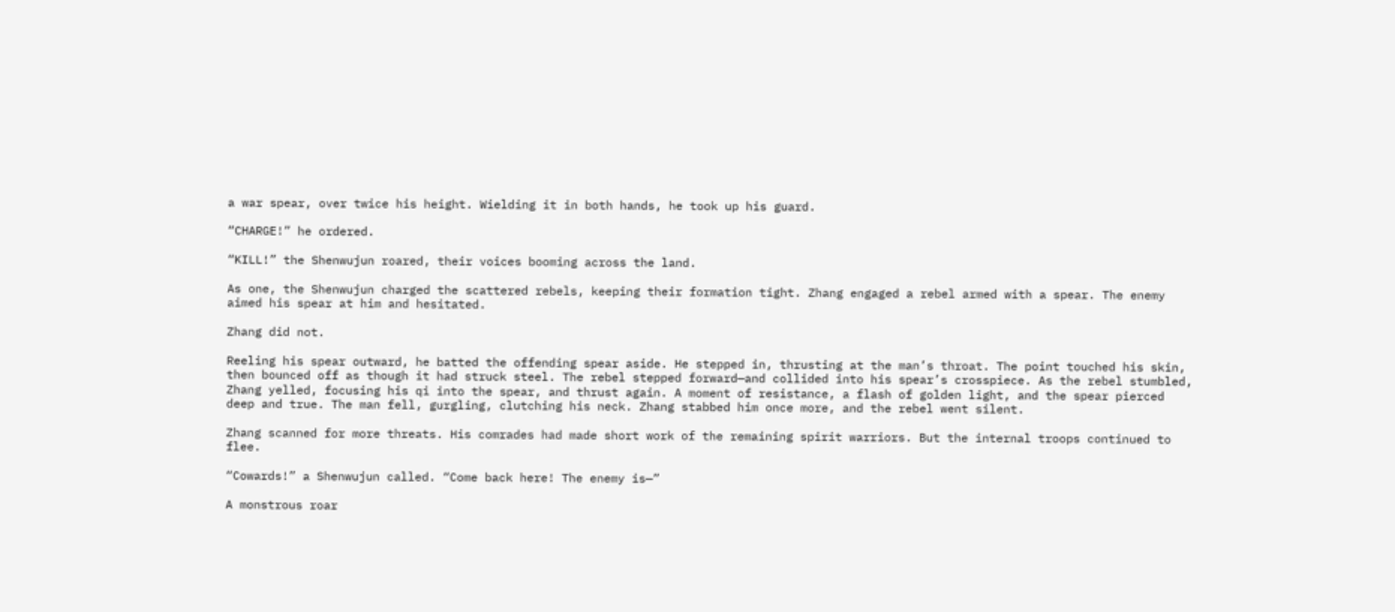a war spear, over twice his height. Wielding it in both hands, he took up his guard.

“CHARGE!” he ordered.

“KILL!” the Shenwujun roared, their voices booming across the land.

As one, the Shenwujun charged the scattered rebels, keeping their formation tight. Zhang engaged a rebel armed with a spear. The enemy aimed his spear at him and hesitated.

Zhang did not.

Reeling his spear outward, he batted the offending spear aside. He stepped in, thrusting at the man’s throat. The point touched his skin, then bounced off as though it had struck steel. The rebel stepped forward—and collided into his spear’s crosspiece. As the rebel stumbled, Zhang yelled, focusing his qi into the spear, and thrust again. A moment of resistance, a flash of golden light, and the spear pierced deep and true. The man fell, gurgling, clutching his neck. Zhang stabbed him once more, and the rebel went silent.

Zhang scanned for more threats. His comrades had made short work of the remaining spirit warriors. But the internal troops continued to flee.

“Cowards!” a Shenwujun called. “Come back here! The enemy is—”

A monstrous roar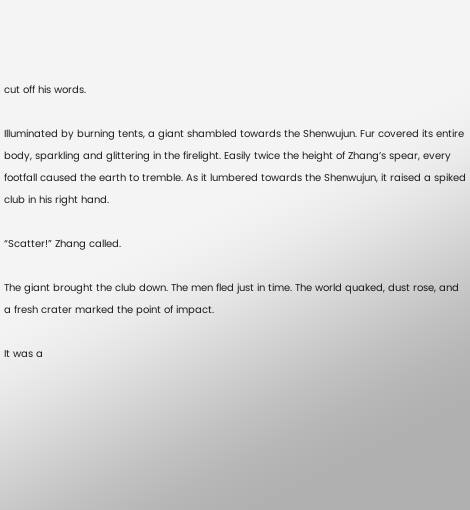cut off his words.

Illuminated by burning tents, a giant shambled towards the Shenwujun. Fur covered its entire body, sparkling and glittering in the firelight. Easily twice the height of Zhang’s spear, every footfall caused the earth to tremble. As it lumbered towards the Shenwujun, it raised a spiked club in his right hand.

“Scatter!” Zhang called.

The giant brought the club down. The men fled just in time. The world quaked, dust rose, and a fresh crater marked the point of impact.

It was a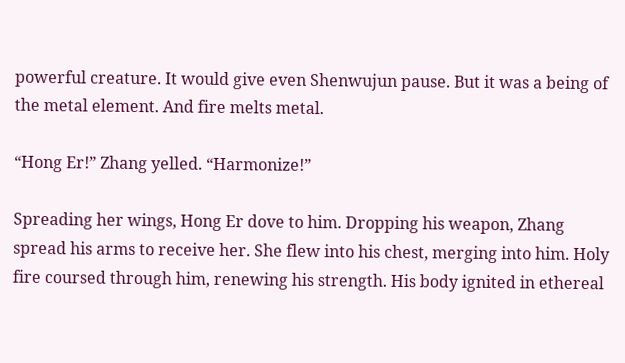powerful creature. It would give even Shenwujun pause. But it was a being of the metal element. And fire melts metal.

“Hong Er!” Zhang yelled. “Harmonize!”

Spreading her wings, Hong Er dove to him. Dropping his weapon, Zhang spread his arms to receive her. She flew into his chest, merging into him. Holy fire coursed through him, renewing his strength. His body ignited in ethereal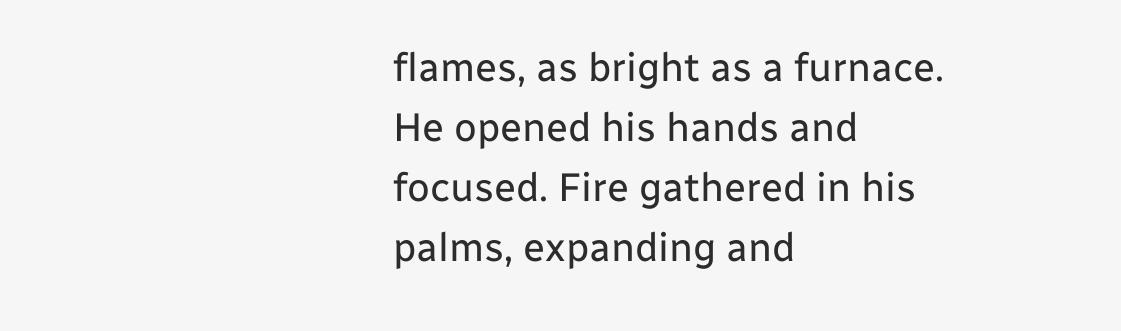flames, as bright as a furnace. He opened his hands and focused. Fire gathered in his palms, expanding and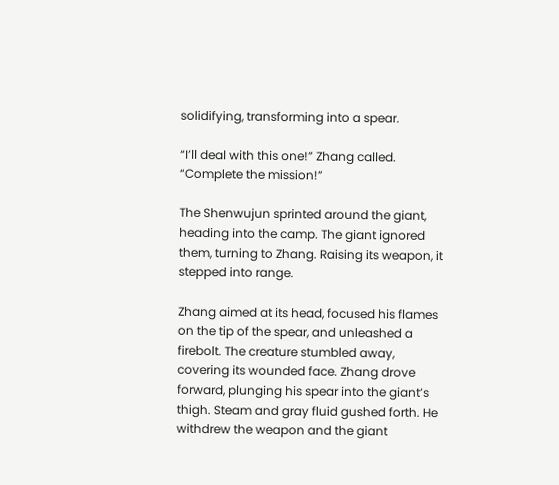solidifying, transforming into a spear.

“I’ll deal with this one!” Zhang called. “Complete the mission!”

The Shenwujun sprinted around the giant, heading into the camp. The giant ignored them, turning to Zhang. Raising its weapon, it stepped into range.

Zhang aimed at its head, focused his flames on the tip of the spear, and unleashed a firebolt. The creature stumbled away, covering its wounded face. Zhang drove forward, plunging his spear into the giant’s thigh. Steam and gray fluid gushed forth. He withdrew the weapon and the giant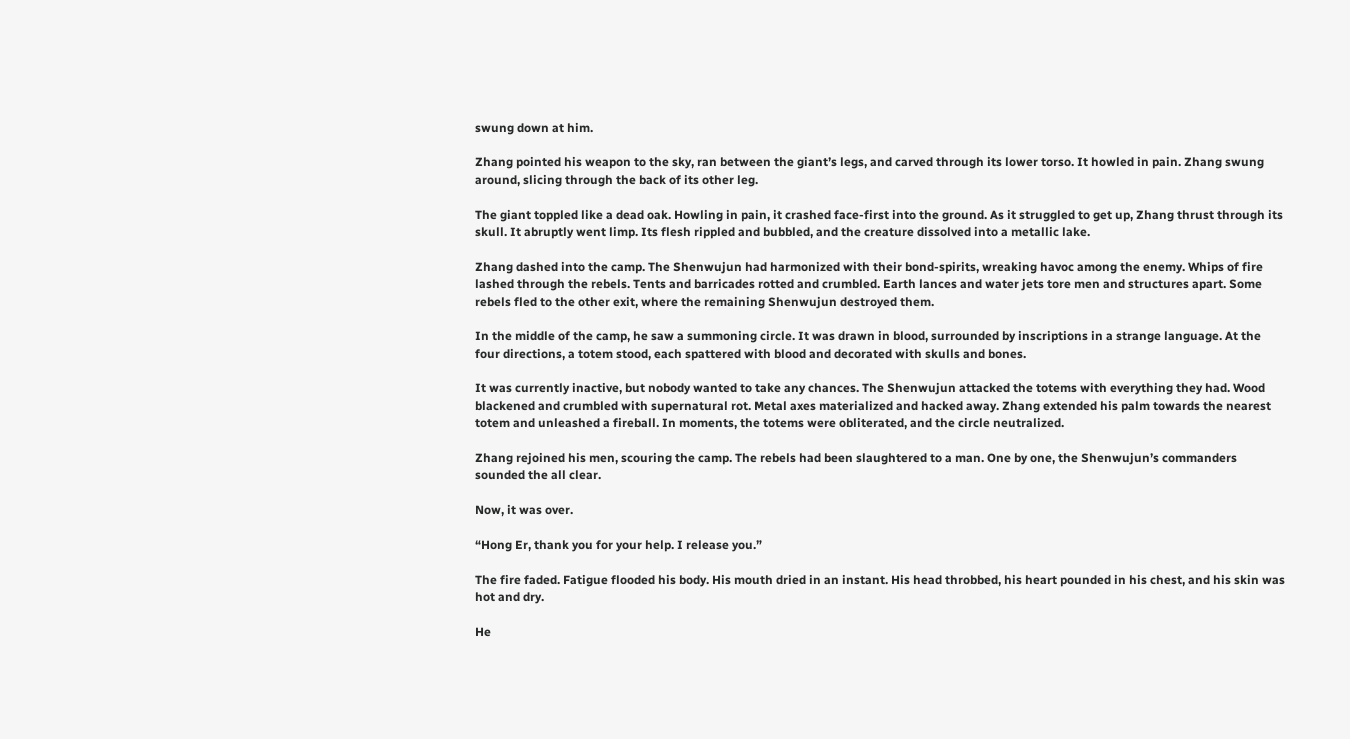swung down at him.

Zhang pointed his weapon to the sky, ran between the giant’s legs, and carved through its lower torso. It howled in pain. Zhang swung around, slicing through the back of its other leg.

The giant toppled like a dead oak. Howling in pain, it crashed face-first into the ground. As it struggled to get up, Zhang thrust through its skull. It abruptly went limp. Its flesh rippled and bubbled, and the creature dissolved into a metallic lake.

Zhang dashed into the camp. The Shenwujun had harmonized with their bond-spirits, wreaking havoc among the enemy. Whips of fire lashed through the rebels. Tents and barricades rotted and crumbled. Earth lances and water jets tore men and structures apart. Some rebels fled to the other exit, where the remaining Shenwujun destroyed them.

In the middle of the camp, he saw a summoning circle. It was drawn in blood, surrounded by inscriptions in a strange language. At the four directions, a totem stood, each spattered with blood and decorated with skulls and bones.

It was currently inactive, but nobody wanted to take any chances. The Shenwujun attacked the totems with everything they had. Wood blackened and crumbled with supernatural rot. Metal axes materialized and hacked away. Zhang extended his palm towards the nearest totem and unleashed a fireball. In moments, the totems were obliterated, and the circle neutralized.

Zhang rejoined his men, scouring the camp. The rebels had been slaughtered to a man. One by one, the Shenwujun’s commanders sounded the all clear.

Now, it was over.

“Hong Er, thank you for your help. I release you.”

The fire faded. Fatigue flooded his body. His mouth dried in an instant. His head throbbed, his heart pounded in his chest, and his skin was hot and dry.

He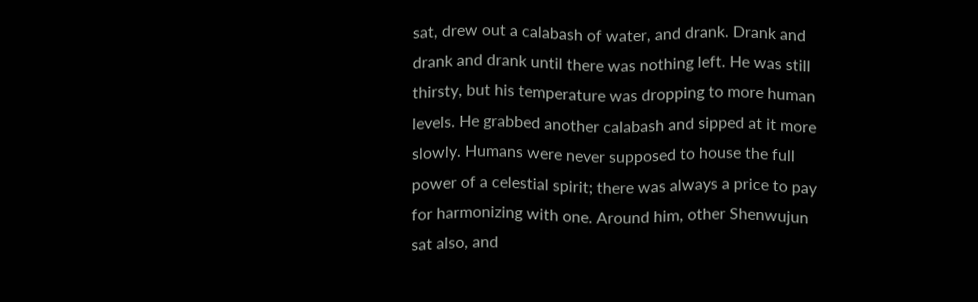sat, drew out a calabash of water, and drank. Drank and drank and drank until there was nothing left. He was still thirsty, but his temperature was dropping to more human levels. He grabbed another calabash and sipped at it more slowly. Humans were never supposed to house the full power of a celestial spirit; there was always a price to pay for harmonizing with one. Around him, other Shenwujun sat also, and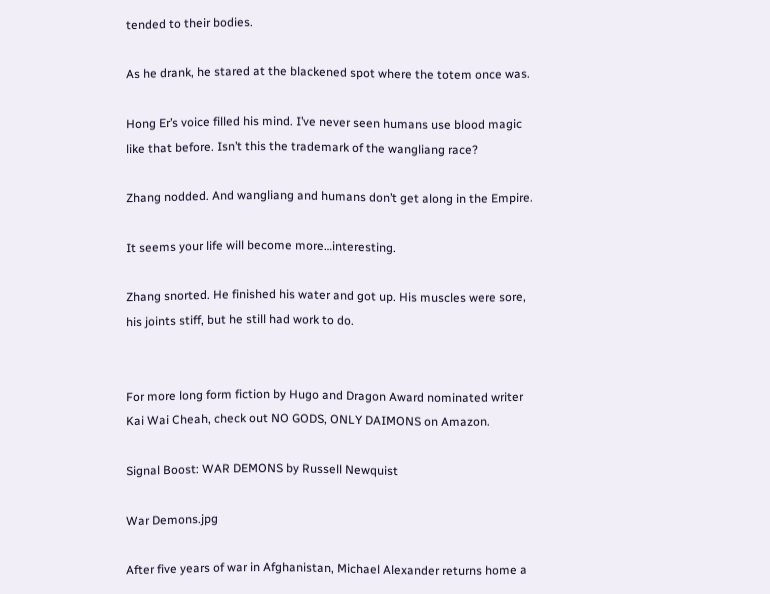tended to their bodies.

As he drank, he stared at the blackened spot where the totem once was.

Hong Er’s voice filled his mind. I’ve never seen humans use blood magic like that before. Isn’t this the trademark of the wangliang race?

Zhang nodded. And wangliang and humans don’t get along in the Empire.

It seems your life will become more…interesting.

Zhang snorted. He finished his water and got up. His muscles were sore, his joints stiff, but he still had work to do.


For more long form fiction by Hugo and Dragon Award nominated writer Kai Wai Cheah, check out NO GODS, ONLY DAIMONS on Amazon.

Signal Boost: WAR DEMONS by Russell Newquist

War Demons.jpg

After five years of war in Afghanistan, Michael Alexander returns home a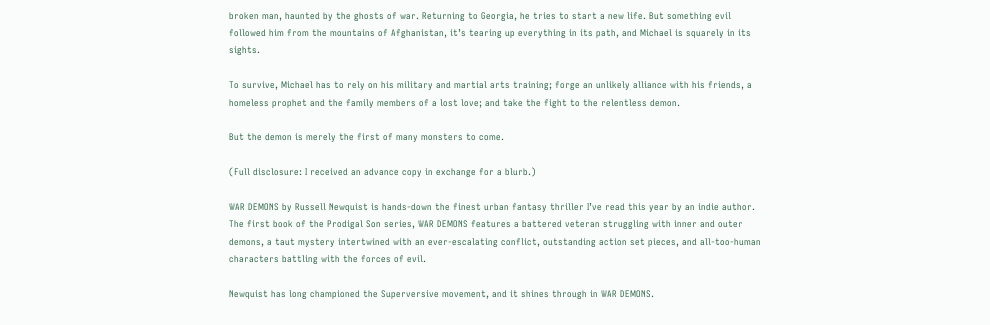broken man, haunted by the ghosts of war. Returning to Georgia, he tries to start a new life. But something evil followed him from the mountains of Afghanistan, it’s tearing up everything in its path, and Michael is squarely in its sights.

To survive, Michael has to rely on his military and martial arts training; forge an unlikely alliance with his friends, a homeless prophet and the family members of a lost love; and take the fight to the relentless demon.

But the demon is merely the first of many monsters to come.

(Full disclosure: I received an advance copy in exchange for a blurb.)

WAR DEMONS by Russell Newquist is hands-down the finest urban fantasy thriller I’ve read this year by an indie author. The first book of the Prodigal Son series, WAR DEMONS features a battered veteran struggling with inner and outer demons, a taut mystery intertwined with an ever-escalating conflict, outstanding action set pieces, and all-too-human characters battling with the forces of evil.

Newquist has long championed the Superversive movement, and it shines through in WAR DEMONS.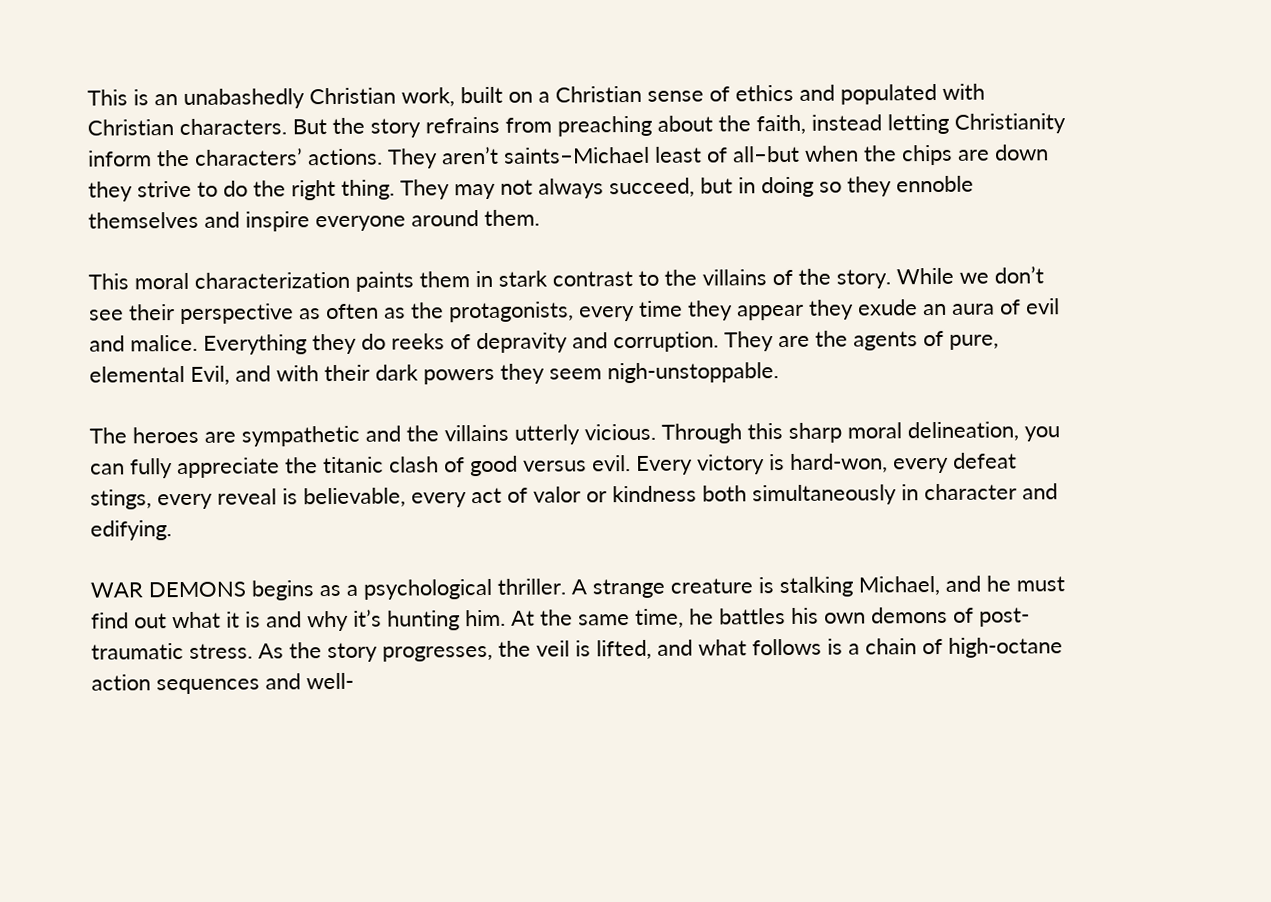This is an unabashedly Christian work, built on a Christian sense of ethics and populated with Christian characters. But the story refrains from preaching about the faith, instead letting Christianity inform the characters’ actions. They aren’t saints–Michael least of all–but when the chips are down they strive to do the right thing. They may not always succeed, but in doing so they ennoble themselves and inspire everyone around them.

This moral characterization paints them in stark contrast to the villains of the story. While we don’t see their perspective as often as the protagonists, every time they appear they exude an aura of evil and malice. Everything they do reeks of depravity and corruption. They are the agents of pure, elemental Evil, and with their dark powers they seem nigh-unstoppable.

The heroes are sympathetic and the villains utterly vicious. Through this sharp moral delineation, you can fully appreciate the titanic clash of good versus evil. Every victory is hard-won, every defeat stings, every reveal is believable, every act of valor or kindness both simultaneously in character and edifying.

WAR DEMONS begins as a psychological thriller. A strange creature is stalking Michael, and he must find out what it is and why it’s hunting him. At the same time, he battles his own demons of post-traumatic stress. As the story progresses, the veil is lifted, and what follows is a chain of high-octane action sequences and well-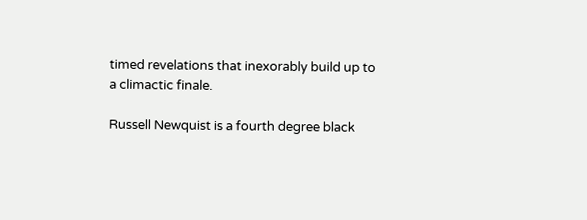timed revelations that inexorably build up to a climactic finale.

Russell Newquist is a fourth degree black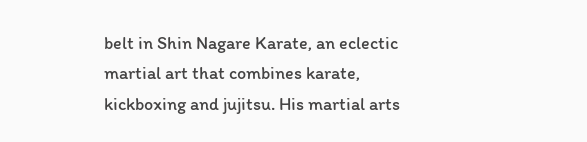belt in Shin Nagare Karate, an eclectic martial art that combines karate, kickboxing and jujitsu. His martial arts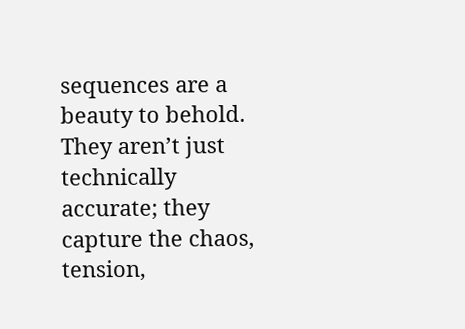sequences are a beauty to behold. They aren’t just technically accurate; they capture the chaos, tension,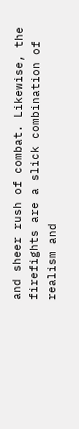and sheer rush of combat. Likewise, the firefights are a slick combination of realism and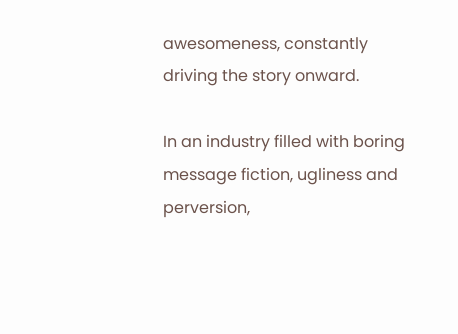awesomeness, constantly driving the story onward.

In an industry filled with boring message fiction, ugliness and perversion,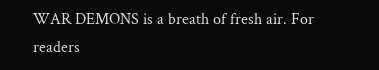WAR DEMONS is a breath of fresh air. For readers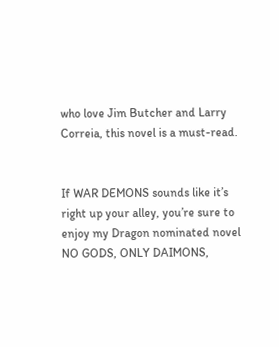who love Jim Butcher and Larry Correia, this novel is a must-read.


If WAR DEMONS sounds like it’s right up your alley, you’re sure to enjoy my Dragon nominated novel NO GODS, ONLY DAIMONS,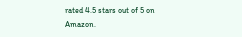rated 4.5 stars out of 5 on Amazon.